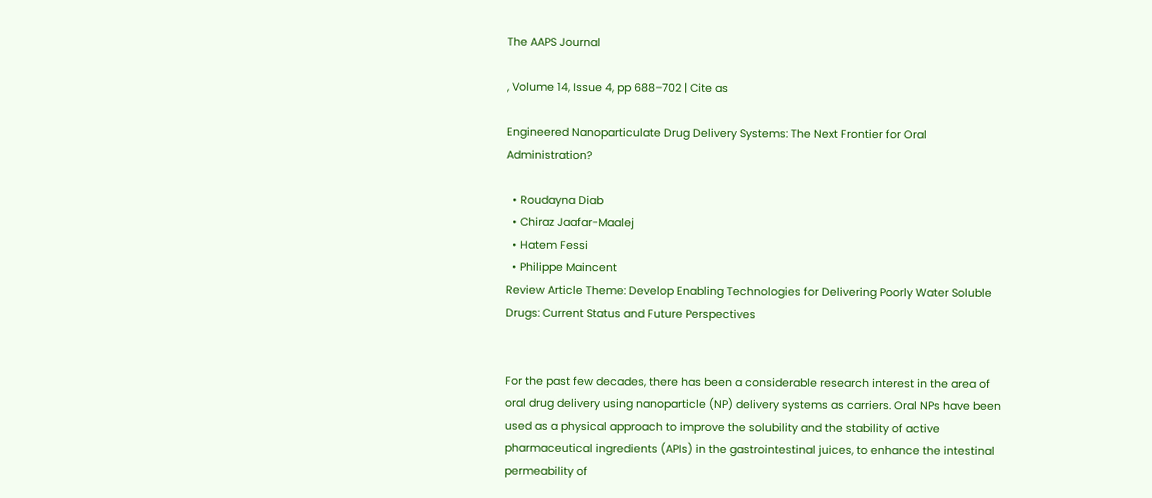The AAPS Journal

, Volume 14, Issue 4, pp 688–702 | Cite as

Engineered Nanoparticulate Drug Delivery Systems: The Next Frontier for Oral Administration?

  • Roudayna Diab
  • Chiraz Jaafar-Maalej
  • Hatem Fessi
  • Philippe Maincent
Review Article Theme: Develop Enabling Technologies for Delivering Poorly Water Soluble Drugs: Current Status and Future Perspectives


For the past few decades, there has been a considerable research interest in the area of oral drug delivery using nanoparticle (NP) delivery systems as carriers. Oral NPs have been used as a physical approach to improve the solubility and the stability of active pharmaceutical ingredients (APIs) in the gastrointestinal juices, to enhance the intestinal permeability of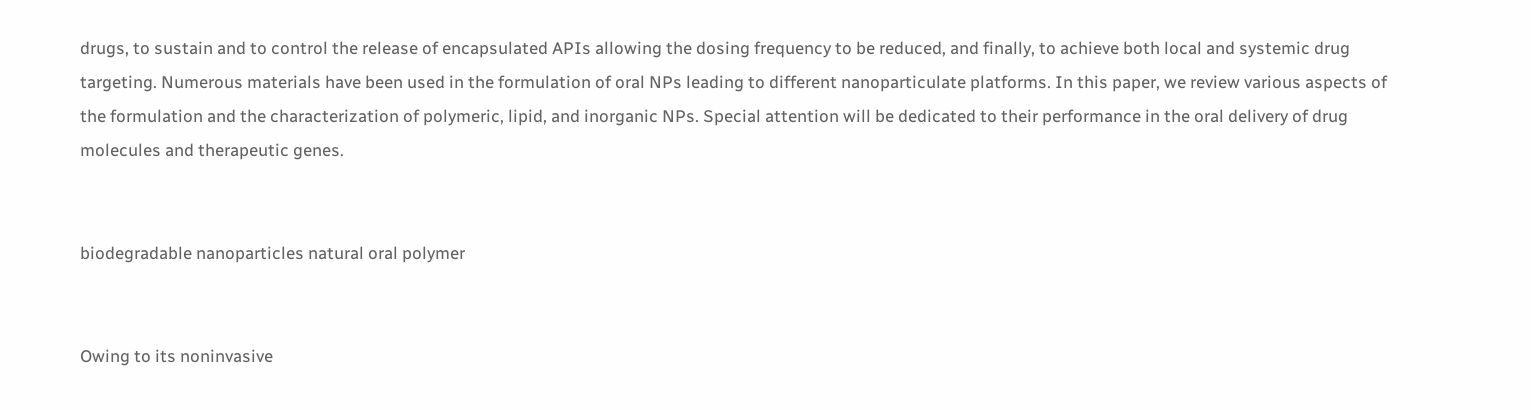drugs, to sustain and to control the release of encapsulated APIs allowing the dosing frequency to be reduced, and finally, to achieve both local and systemic drug targeting. Numerous materials have been used in the formulation of oral NPs leading to different nanoparticulate platforms. In this paper, we review various aspects of the formulation and the characterization of polymeric, lipid, and inorganic NPs. Special attention will be dedicated to their performance in the oral delivery of drug molecules and therapeutic genes.


biodegradable nanoparticles natural oral polymer


Owing to its noninvasive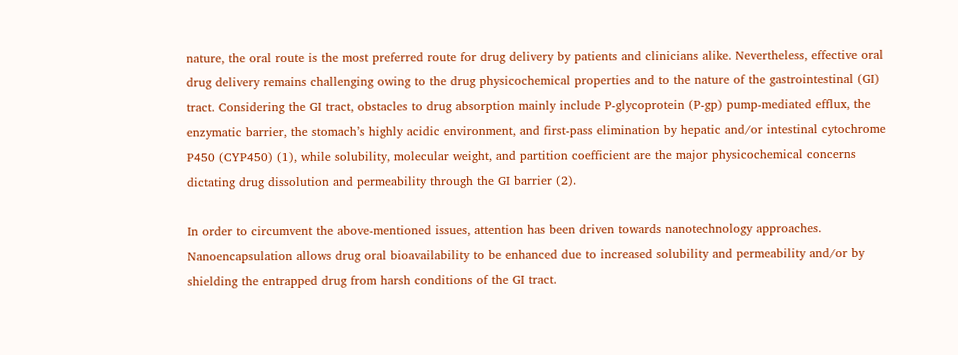nature, the oral route is the most preferred route for drug delivery by patients and clinicians alike. Nevertheless, effective oral drug delivery remains challenging owing to the drug physicochemical properties and to the nature of the gastrointestinal (GI) tract. Considering the GI tract, obstacles to drug absorption mainly include P-glycoprotein (P-gp) pump-mediated efflux, the enzymatic barrier, the stomach’s highly acidic environment, and first-pass elimination by hepatic and/or intestinal cytochrome P450 (CYP450) (1), while solubility, molecular weight, and partition coefficient are the major physicochemical concerns dictating drug dissolution and permeability through the GI barrier (2).

In order to circumvent the above-mentioned issues, attention has been driven towards nanotechnology approaches. Nanoencapsulation allows drug oral bioavailability to be enhanced due to increased solubility and permeability and/or by shielding the entrapped drug from harsh conditions of the GI tract.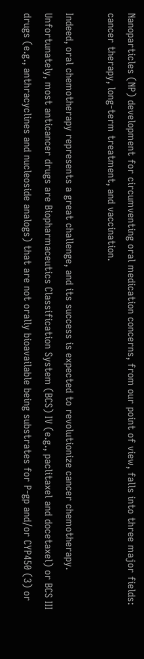Nanoparticles (NP) development for circumventing oral medication concerns, from our point of view, falls into three major fields: cancer therapy, long-term treatment, and vaccination.

Indeed, oral chemotherapy represents a great challenge, and its success is expected to revolutionize cancer chemotherapy. Unfortunately, most anticancer drugs are Biopharmaceutics Classification System (BCS) IV (e.g., paclitaxel and docetaxel) or BCS III drugs (e.g., anthracyclines and nucleoside analogs) that are not orally bioavailable being substrates for P-gp and/or CYP450 (3) or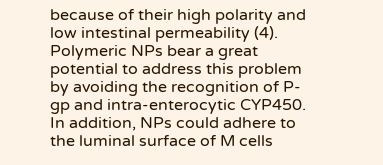because of their high polarity and low intestinal permeability (4). Polymeric NPs bear a great potential to address this problem by avoiding the recognition of P-gp and intra-enterocytic CYP450. In addition, NPs could adhere to the luminal surface of M cells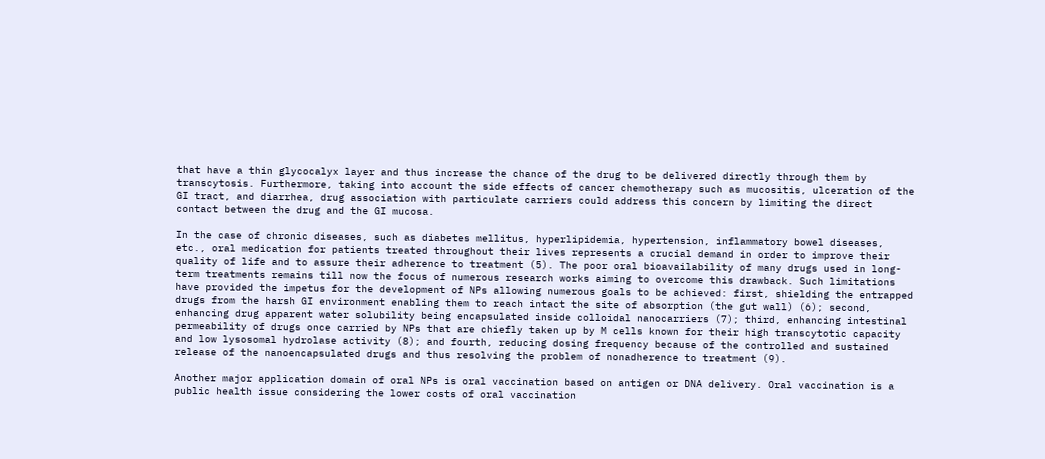that have a thin glycocalyx layer and thus increase the chance of the drug to be delivered directly through them by transcytosis. Furthermore, taking into account the side effects of cancer chemotherapy such as mucositis, ulceration of the GI tract, and diarrhea, drug association with particulate carriers could address this concern by limiting the direct contact between the drug and the GI mucosa.

In the case of chronic diseases, such as diabetes mellitus, hyperlipidemia, hypertension, inflammatory bowel diseases, etc., oral medication for patients treated throughout their lives represents a crucial demand in order to improve their quality of life and to assure their adherence to treatment (5). The poor oral bioavailability of many drugs used in long-term treatments remains till now the focus of numerous research works aiming to overcome this drawback. Such limitations have provided the impetus for the development of NPs allowing numerous goals to be achieved: first, shielding the entrapped drugs from the harsh GI environment enabling them to reach intact the site of absorption (the gut wall) (6); second, enhancing drug apparent water solubility being encapsulated inside colloidal nanocarriers (7); third, enhancing intestinal permeability of drugs once carried by NPs that are chiefly taken up by M cells known for their high transcytotic capacity and low lysosomal hydrolase activity (8); and fourth, reducing dosing frequency because of the controlled and sustained release of the nanoencapsulated drugs and thus resolving the problem of nonadherence to treatment (9).

Another major application domain of oral NPs is oral vaccination based on antigen or DNA delivery. Oral vaccination is a public health issue considering the lower costs of oral vaccination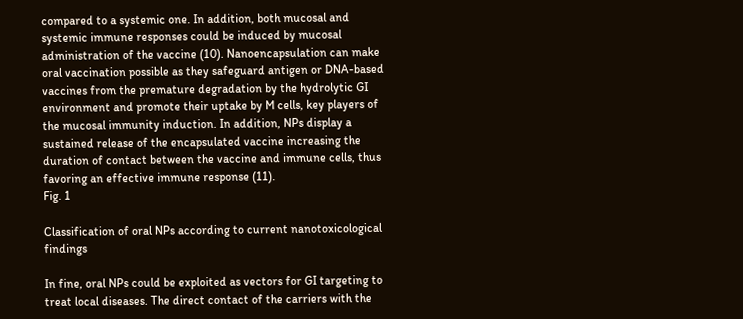compared to a systemic one. In addition, both mucosal and systemic immune responses could be induced by mucosal administration of the vaccine (10). Nanoencapsulation can make oral vaccination possible as they safeguard antigen or DNA-based vaccines from the premature degradation by the hydrolytic GI environment and promote their uptake by M cells, key players of the mucosal immunity induction. In addition, NPs display a sustained release of the encapsulated vaccine increasing the duration of contact between the vaccine and immune cells, thus favoring an effective immune response (11).
Fig. 1

Classification of oral NPs according to current nanotoxicological findings

In fine, oral NPs could be exploited as vectors for GI targeting to treat local diseases. The direct contact of the carriers with the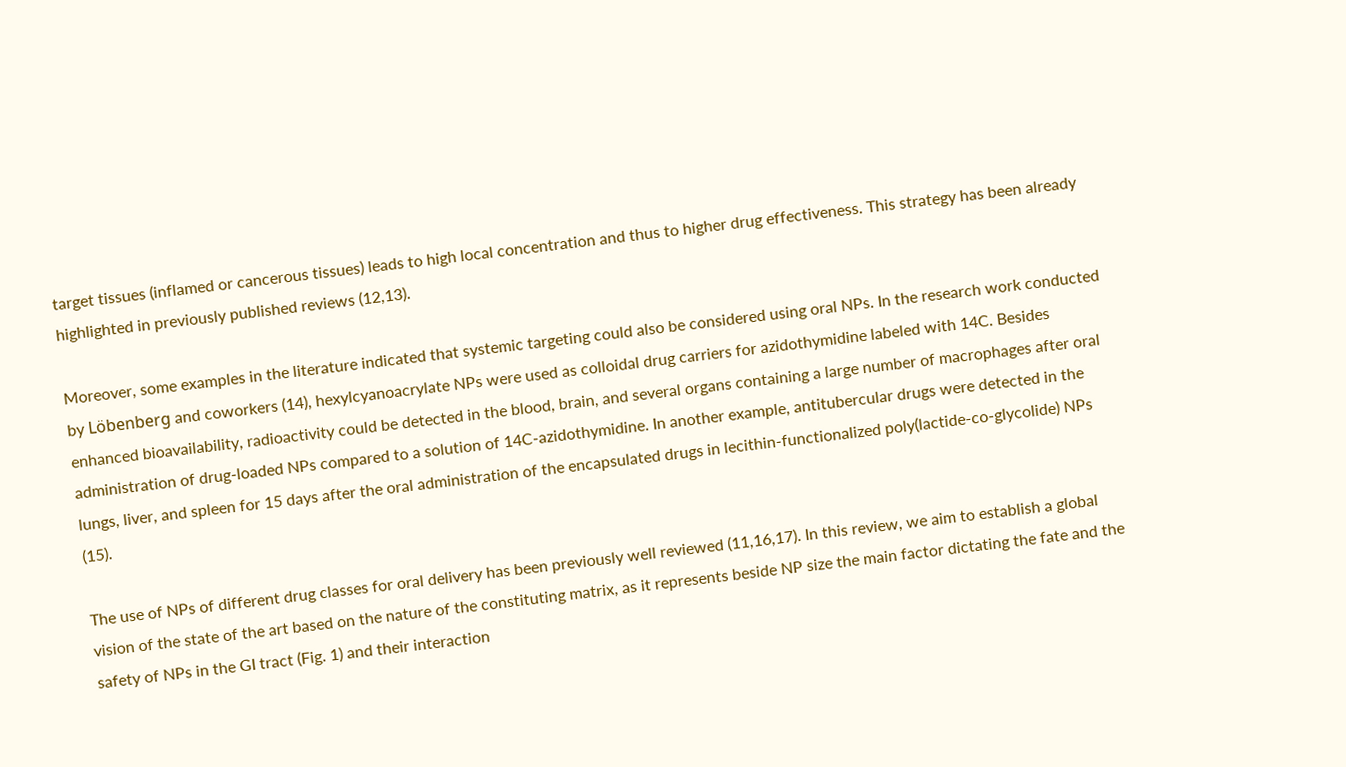target tissues (inflamed or cancerous tissues) leads to high local concentration and thus to higher drug effectiveness. This strategy has been already highlighted in previously published reviews (12,13).

Moreover, some examples in the literature indicated that systemic targeting could also be considered using oral NPs. In the research work conducted by Löbenberg and coworkers (14), hexylcyanoacrylate NPs were used as colloidal drug carriers for azidothymidine labeled with 14C. Besides enhanced bioavailability, radioactivity could be detected in the blood, brain, and several organs containing a large number of macrophages after oral administration of drug-loaded NPs compared to a solution of 14C-azidothymidine. In another example, antitubercular drugs were detected in the lungs, liver, and spleen for 15 days after the oral administration of the encapsulated drugs in lecithin-functionalized poly(lactide-co-glycolide) NPs (15).

The use of NPs of different drug classes for oral delivery has been previously well reviewed (11,16,17). In this review, we aim to establish a global vision of the state of the art based on the nature of the constituting matrix, as it represents beside NP size the main factor dictating the fate and the safety of NPs in the GI tract (Fig. 1) and their interaction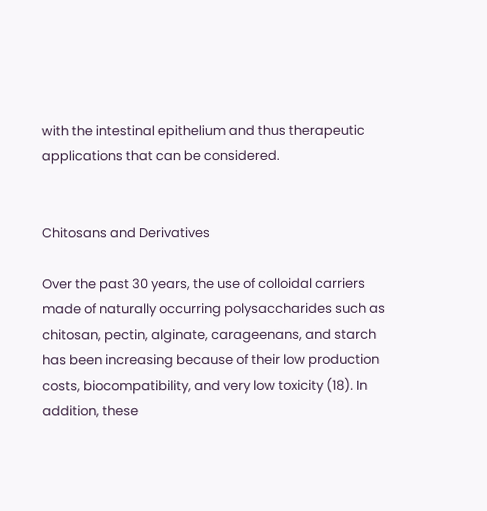with the intestinal epithelium and thus therapeutic applications that can be considered.


Chitosans and Derivatives

Over the past 30 years, the use of colloidal carriers made of naturally occurring polysaccharides such as chitosan, pectin, alginate, carageenans, and starch has been increasing because of their low production costs, biocompatibility, and very low toxicity (18). In addition, these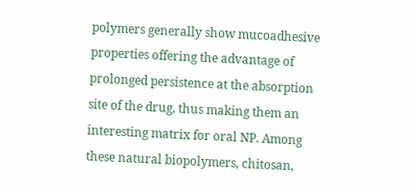polymers generally show mucoadhesive properties offering the advantage of prolonged persistence at the absorption site of the drug, thus making them an interesting matrix for oral NP. Among these natural biopolymers, chitosan,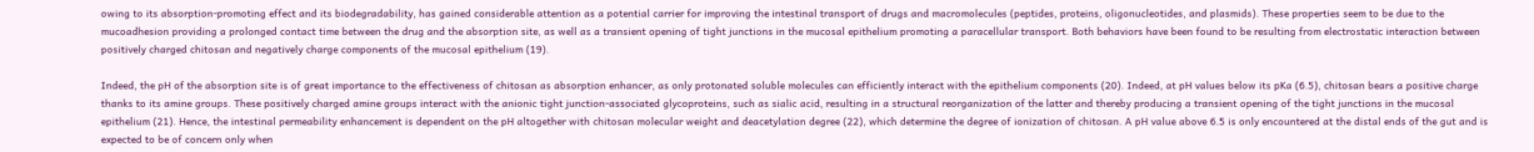owing to its absorption-promoting effect and its biodegradability, has gained considerable attention as a potential carrier for improving the intestinal transport of drugs and macromolecules (peptides, proteins, oligonucleotides, and plasmids). These properties seem to be due to the mucoadhesion providing a prolonged contact time between the drug and the absorption site, as well as a transient opening of tight junctions in the mucosal epithelium promoting a paracellular transport. Both behaviors have been found to be resulting from electrostatic interaction between positively charged chitosan and negatively charge components of the mucosal epithelium (19).

Indeed, the pH of the absorption site is of great importance to the effectiveness of chitosan as absorption enhancer, as only protonated soluble molecules can efficiently interact with the epithelium components (20). Indeed, at pH values below its pKa (6.5), chitosan bears a positive charge thanks to its amine groups. These positively charged amine groups interact with the anionic tight junction-associated glycoproteins, such as sialic acid, resulting in a structural reorganization of the latter and thereby producing a transient opening of the tight junctions in the mucosal epithelium (21). Hence, the intestinal permeability enhancement is dependent on the pH altogether with chitosan molecular weight and deacetylation degree (22), which determine the degree of ionization of chitosan. A pH value above 6.5 is only encountered at the distal ends of the gut and is expected to be of concern only when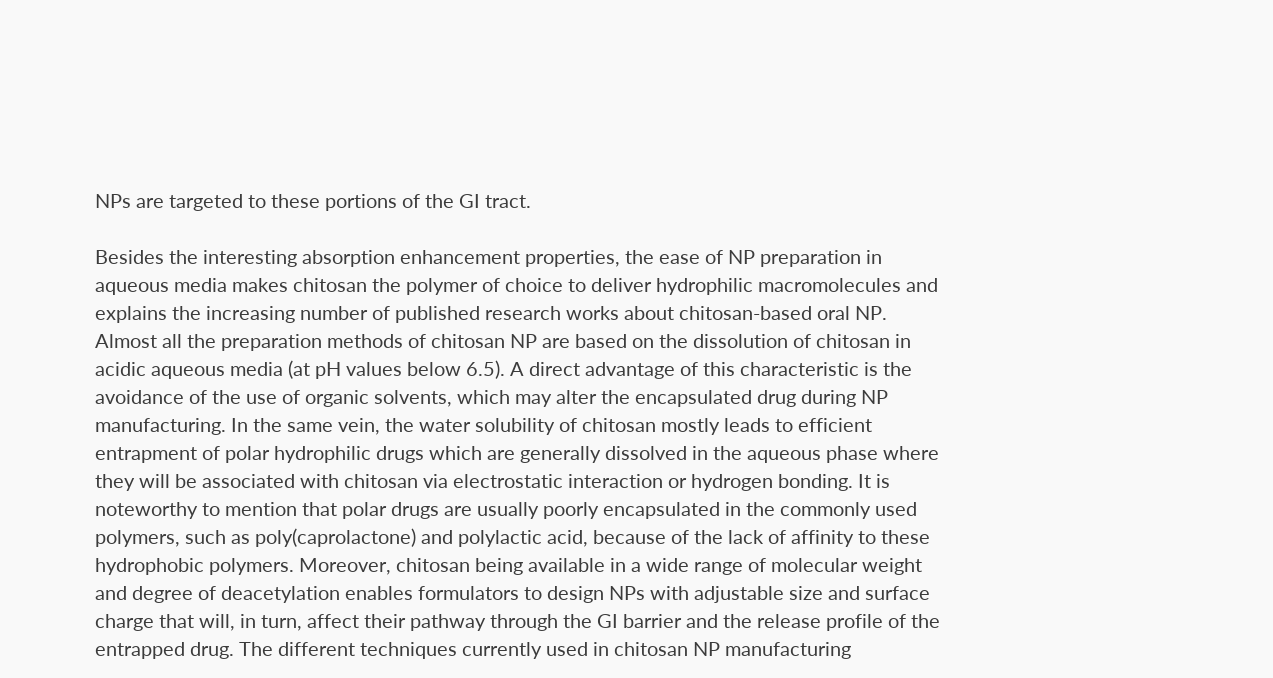NPs are targeted to these portions of the GI tract.

Besides the interesting absorption enhancement properties, the ease of NP preparation in aqueous media makes chitosan the polymer of choice to deliver hydrophilic macromolecules and explains the increasing number of published research works about chitosan-based oral NP. Almost all the preparation methods of chitosan NP are based on the dissolution of chitosan in acidic aqueous media (at pH values below 6.5). A direct advantage of this characteristic is the avoidance of the use of organic solvents, which may alter the encapsulated drug during NP manufacturing. In the same vein, the water solubility of chitosan mostly leads to efficient entrapment of polar hydrophilic drugs which are generally dissolved in the aqueous phase where they will be associated with chitosan via electrostatic interaction or hydrogen bonding. It is noteworthy to mention that polar drugs are usually poorly encapsulated in the commonly used polymers, such as poly(caprolactone) and polylactic acid, because of the lack of affinity to these hydrophobic polymers. Moreover, chitosan being available in a wide range of molecular weight and degree of deacetylation enables formulators to design NPs with adjustable size and surface charge that will, in turn, affect their pathway through the GI barrier and the release profile of the entrapped drug. The different techniques currently used in chitosan NP manufacturing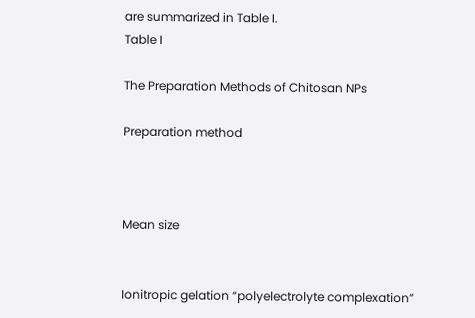are summarized in Table I.
Table I

The Preparation Methods of Chitosan NPs

Preparation method



Mean size


Ionitropic gelation “polyelectrolyte complexation”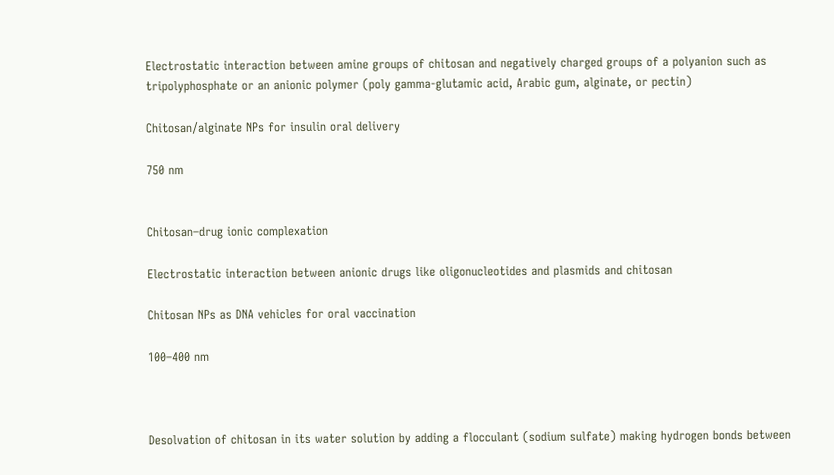Electrostatic interaction between amine groups of chitosan and negatively charged groups of a polyanion such as tripolyphosphate or an anionic polymer (poly gamma-glutamic acid, Arabic gum, alginate, or pectin)

Chitosan/alginate NPs for insulin oral delivery

750 nm


Chitosan–drug ionic complexation

Electrostatic interaction between anionic drugs like oligonucleotides and plasmids and chitosan

Chitosan NPs as DNA vehicles for oral vaccination

100–400 nm



Desolvation of chitosan in its water solution by adding a flocculant (sodium sulfate) making hydrogen bonds between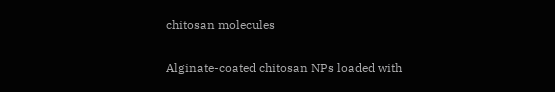chitosan molecules

Alginate-coated chitosan NPs loaded with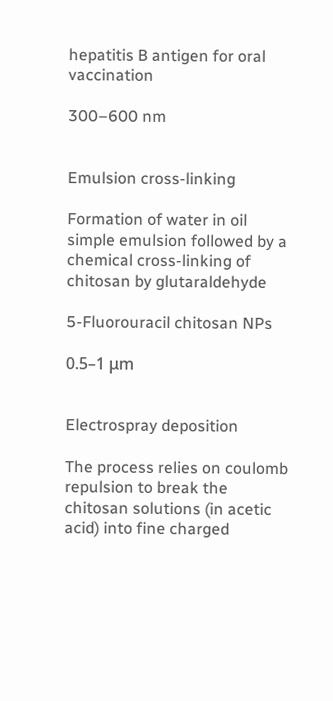hepatitis B antigen for oral vaccination

300–600 nm


Emulsion cross-linking

Formation of water in oil simple emulsion followed by a chemical cross-linking of chitosan by glutaraldehyde

5-Fluorouracil chitosan NPs

0.5–1 μm


Electrospray deposition

The process relies on coulomb repulsion to break the chitosan solutions (in acetic acid) into fine charged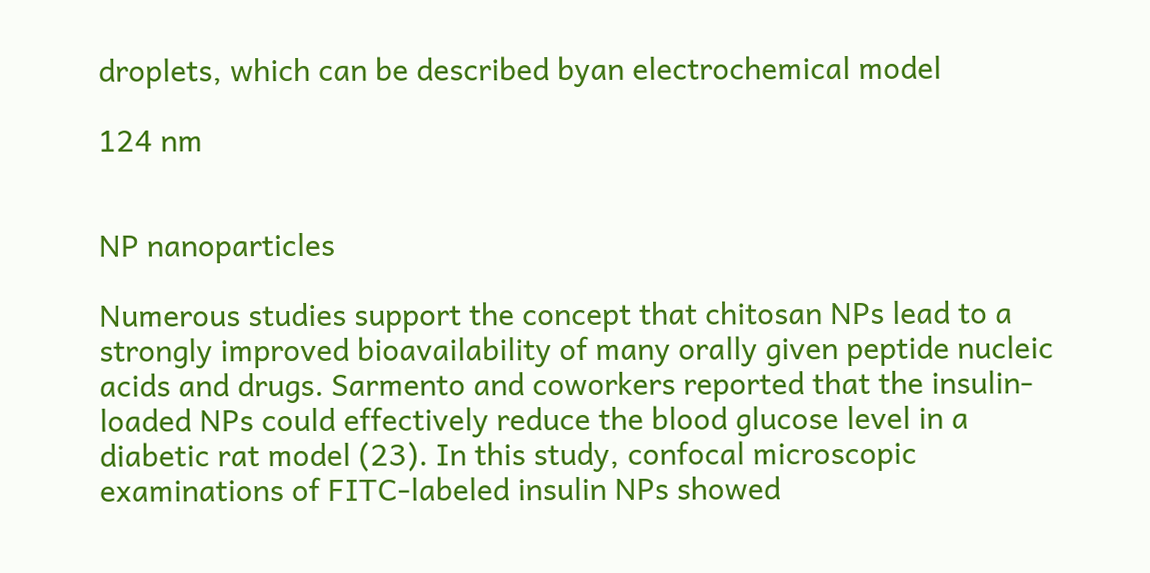droplets, which can be described byan electrochemical model

124 nm


NP nanoparticles

Numerous studies support the concept that chitosan NPs lead to a strongly improved bioavailability of many orally given peptide nucleic acids and drugs. Sarmento and coworkers reported that the insulin-loaded NPs could effectively reduce the blood glucose level in a diabetic rat model (23). In this study, confocal microscopic examinations of FITC-labeled insulin NPs showed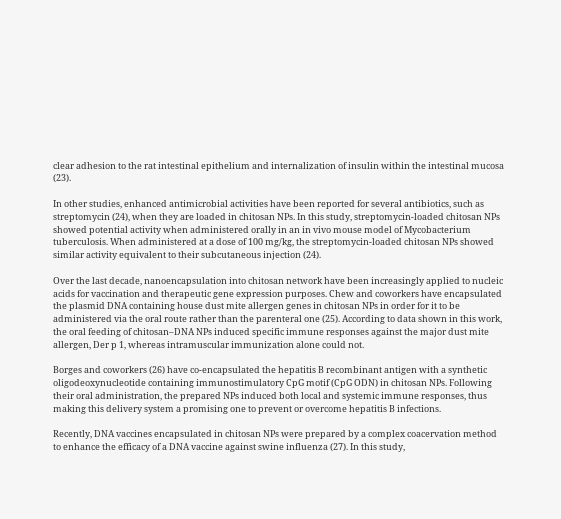clear adhesion to the rat intestinal epithelium and internalization of insulin within the intestinal mucosa (23).

In other studies, enhanced antimicrobial activities have been reported for several antibiotics, such as streptomycin (24), when they are loaded in chitosan NPs. In this study, streptomycin-loaded chitosan NPs showed potential activity when administered orally in an in vivo mouse model of Mycobacterium tuberculosis. When administered at a dose of 100 mg/kg, the streptomycin-loaded chitosan NPs showed similar activity equivalent to their subcutaneous injection (24).

Over the last decade, nanoencapsulation into chitosan network have been increasingly applied to nucleic acids for vaccination and therapeutic gene expression purposes. Chew and coworkers have encapsulated the plasmid DNA containing house dust mite allergen genes in chitosan NPs in order for it to be administered via the oral route rather than the parenteral one (25). According to data shown in this work, the oral feeding of chitosan–DNA NPs induced specific immune responses against the major dust mite allergen, Der p 1, whereas intramuscular immunization alone could not.

Borges and coworkers (26) have co-encapsulated the hepatitis B recombinant antigen with a synthetic oligodeoxynucleotide containing immunostimulatory CpG motif (CpG ODN) in chitosan NPs. Following their oral administration, the prepared NPs induced both local and systemic immune responses, thus making this delivery system a promising one to prevent or overcome hepatitis B infections.

Recently, DNA vaccines encapsulated in chitosan NPs were prepared by a complex coacervation method to enhance the efficacy of a DNA vaccine against swine influenza (27). In this study,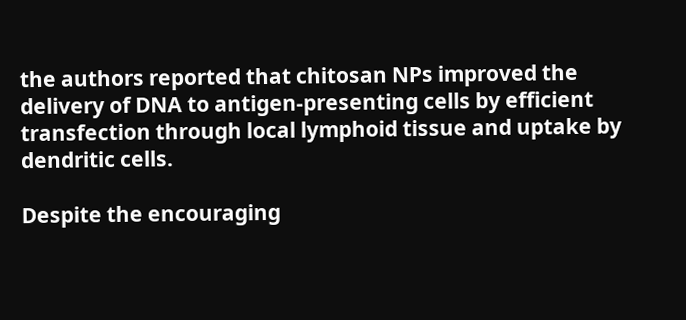the authors reported that chitosan NPs improved the delivery of DNA to antigen-presenting cells by efficient transfection through local lymphoid tissue and uptake by dendritic cells.

Despite the encouraging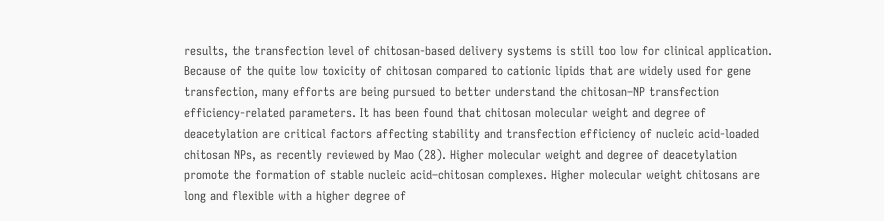results, the transfection level of chitosan-based delivery systems is still too low for clinical application. Because of the quite low toxicity of chitosan compared to cationic lipids that are widely used for gene transfection, many efforts are being pursued to better understand the chitosan–NP transfection efficiency-related parameters. It has been found that chitosan molecular weight and degree of deacetylation are critical factors affecting stability and transfection efficiency of nucleic acid-loaded chitosan NPs, as recently reviewed by Mao (28). Higher molecular weight and degree of deacetylation promote the formation of stable nucleic acid–chitosan complexes. Higher molecular weight chitosans are long and flexible with a higher degree of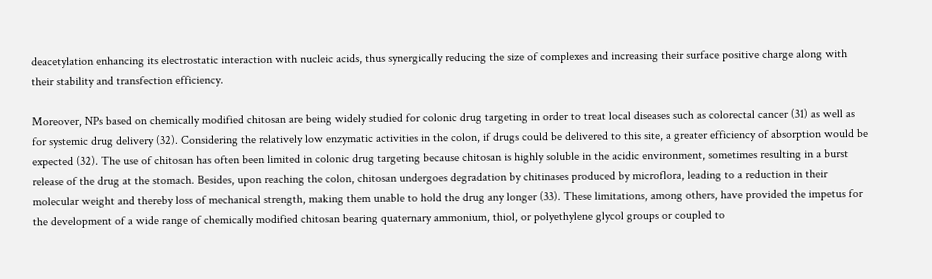deacetylation enhancing its electrostatic interaction with nucleic acids, thus synergically reducing the size of complexes and increasing their surface positive charge along with their stability and transfection efficiency.

Moreover, NPs based on chemically modified chitosan are being widely studied for colonic drug targeting in order to treat local diseases such as colorectal cancer (31) as well as for systemic drug delivery (32). Considering the relatively low enzymatic activities in the colon, if drugs could be delivered to this site, a greater efficiency of absorption would be expected (32). The use of chitosan has often been limited in colonic drug targeting because chitosan is highly soluble in the acidic environment, sometimes resulting in a burst release of the drug at the stomach. Besides, upon reaching the colon, chitosan undergoes degradation by chitinases produced by microflora, leading to a reduction in their molecular weight and thereby loss of mechanical strength, making them unable to hold the drug any longer (33). These limitations, among others, have provided the impetus for the development of a wide range of chemically modified chitosan bearing quaternary ammonium, thiol, or polyethylene glycol groups or coupled to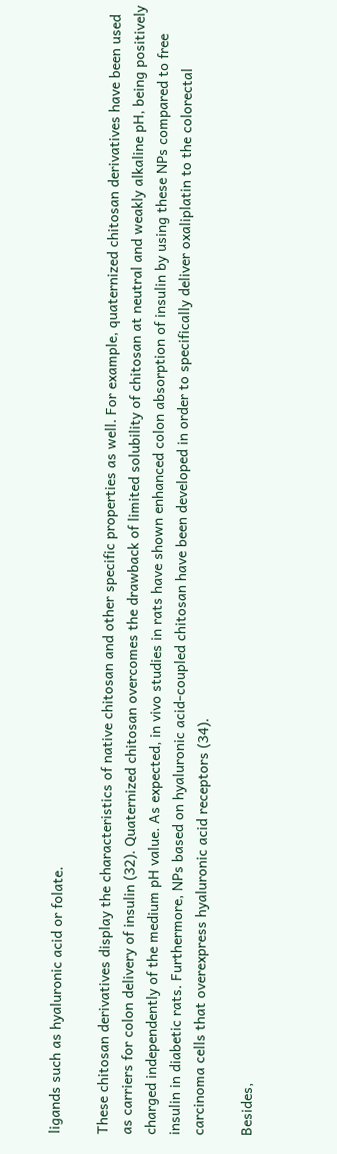ligands such as hyaluronic acid or folate.

These chitosan derivatives display the characteristics of native chitosan and other specific properties as well. For example, quaternized chitosan derivatives have been used as carriers for colon delivery of insulin (32). Quaternized chitosan overcomes the drawback of limited solubility of chitosan at neutral and weakly alkaline pH, being positively charged independently of the medium pH value. As expected, in vivo studies in rats have shown enhanced colon absorption of insulin by using these NPs compared to free insulin in diabetic rats. Furthermore, NPs based on hyaluronic acid-coupled chitosan have been developed in order to specifically deliver oxaliplatin to the colorectal carcinoma cells that overexpress hyaluronic acid receptors (34).

Besides,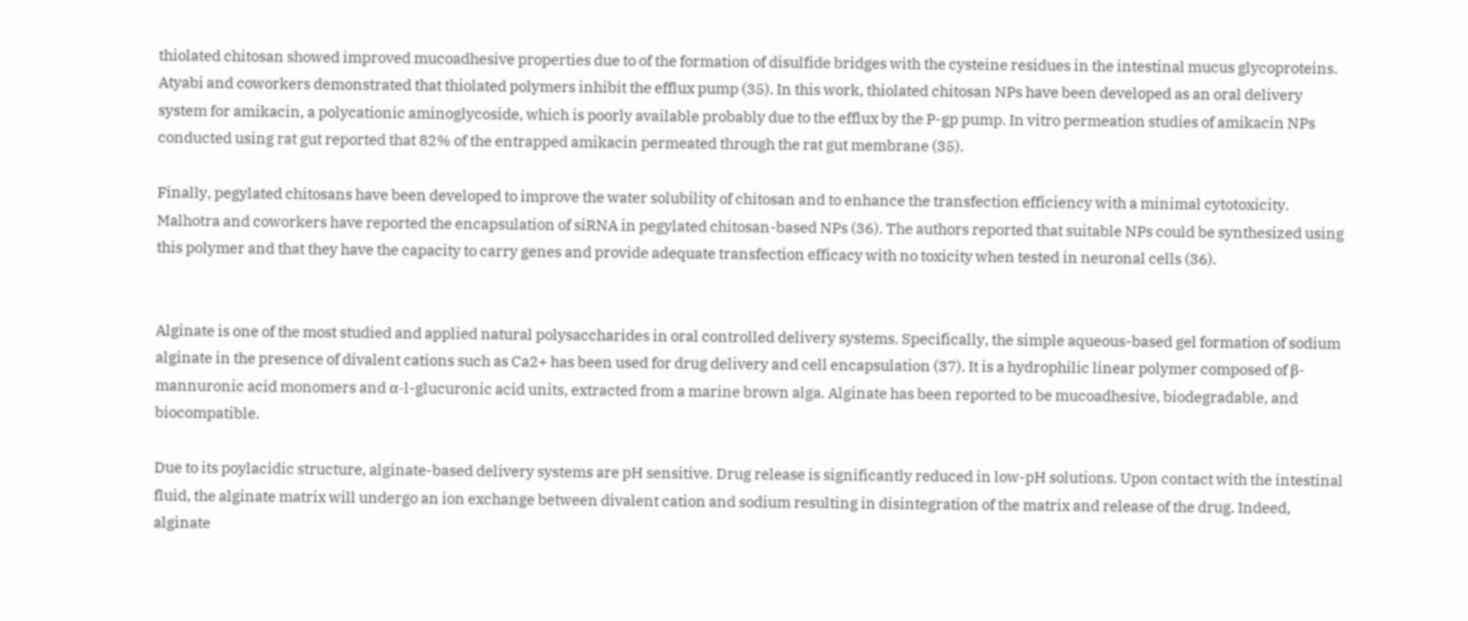thiolated chitosan showed improved mucoadhesive properties due to of the formation of disulfide bridges with the cysteine residues in the intestinal mucus glycoproteins. Atyabi and coworkers demonstrated that thiolated polymers inhibit the efflux pump (35). In this work, thiolated chitosan NPs have been developed as an oral delivery system for amikacin, a polycationic aminoglycoside, which is poorly available probably due to the efflux by the P-gp pump. In vitro permeation studies of amikacin NPs conducted using rat gut reported that 82% of the entrapped amikacin permeated through the rat gut membrane (35).

Finally, pegylated chitosans have been developed to improve the water solubility of chitosan and to enhance the transfection efficiency with a minimal cytotoxicity. Malhotra and coworkers have reported the encapsulation of siRNA in pegylated chitosan-based NPs (36). The authors reported that suitable NPs could be synthesized using this polymer and that they have the capacity to carry genes and provide adequate transfection efficacy with no toxicity when tested in neuronal cells (36).


Alginate is one of the most studied and applied natural polysaccharides in oral controlled delivery systems. Specifically, the simple aqueous-based gel formation of sodium alginate in the presence of divalent cations such as Ca2+ has been used for drug delivery and cell encapsulation (37). It is a hydrophilic linear polymer composed of β-mannuronic acid monomers and α-l-glucuronic acid units, extracted from a marine brown alga. Alginate has been reported to be mucoadhesive, biodegradable, and biocompatible.

Due to its poylacidic structure, alginate-based delivery systems are pH sensitive. Drug release is significantly reduced in low-pH solutions. Upon contact with the intestinal fluid, the alginate matrix will undergo an ion exchange between divalent cation and sodium resulting in disintegration of the matrix and release of the drug. Indeed, alginate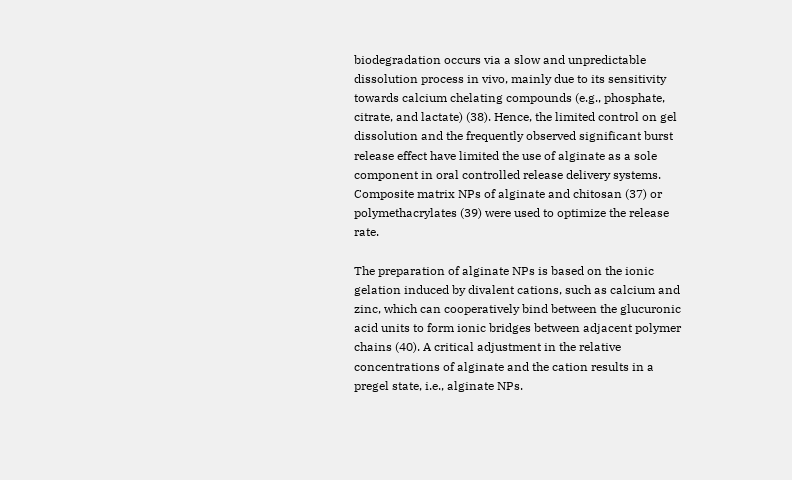biodegradation occurs via a slow and unpredictable dissolution process in vivo, mainly due to its sensitivity towards calcium chelating compounds (e.g., phosphate, citrate, and lactate) (38). Hence, the limited control on gel dissolution and the frequently observed significant burst release effect have limited the use of alginate as a sole component in oral controlled release delivery systems. Composite matrix NPs of alginate and chitosan (37) or polymethacrylates (39) were used to optimize the release rate.

The preparation of alginate NPs is based on the ionic gelation induced by divalent cations, such as calcium and zinc, which can cooperatively bind between the glucuronic acid units to form ionic bridges between adjacent polymer chains (40). A critical adjustment in the relative concentrations of alginate and the cation results in a pregel state, i.e., alginate NPs.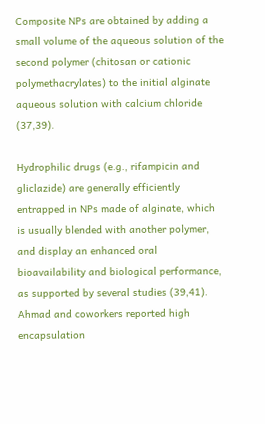Composite NPs are obtained by adding a small volume of the aqueous solution of the second polymer (chitosan or cationic polymethacrylates) to the initial alginate aqueous solution with calcium chloride (37,39).

Hydrophilic drugs (e.g., rifampicin and gliclazide) are generally efficiently entrapped in NPs made of alginate, which is usually blended with another polymer, and display an enhanced oral bioavailability and biological performance, as supported by several studies (39,41). Ahmad and coworkers reported high encapsulation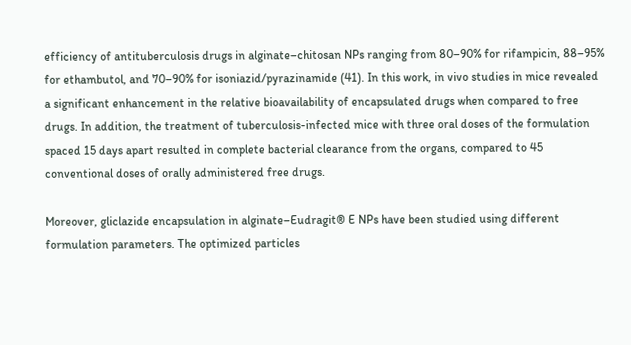efficiency of antituberculosis drugs in alginate–chitosan NPs ranging from 80–90% for rifampicin, 88–95% for ethambutol, and 70–90% for isoniazid/pyrazinamide (41). In this work, in vivo studies in mice revealed a significant enhancement in the relative bioavailability of encapsulated drugs when compared to free drugs. In addition, the treatment of tuberculosis-infected mice with three oral doses of the formulation spaced 15 days apart resulted in complete bacterial clearance from the organs, compared to 45 conventional doses of orally administered free drugs.

Moreover, gliclazide encapsulation in alginate–Eudragit® E NPs have been studied using different formulation parameters. The optimized particles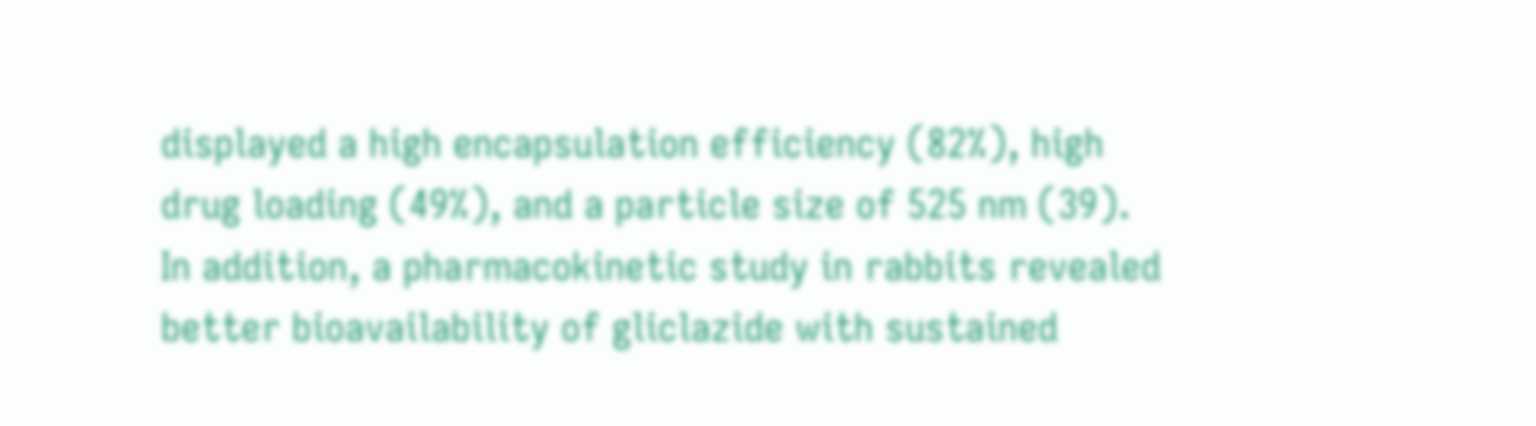displayed a high encapsulation efficiency (82%), high drug loading (49%), and a particle size of 525 nm (39). In addition, a pharmacokinetic study in rabbits revealed better bioavailability of gliclazide with sustained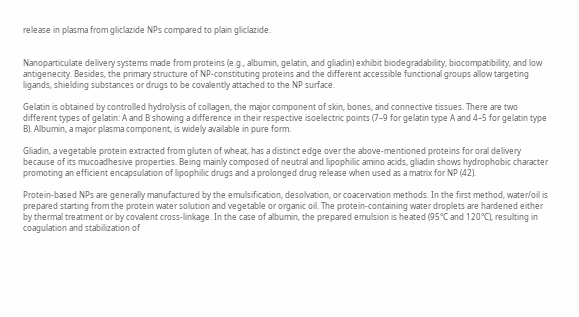release in plasma from gliclazide NPs compared to plain gliclazide.


Nanoparticulate delivery systems made from proteins (e.g., albumin, gelatin, and gliadin) exhibit biodegradability, biocompatibility, and low antigenecity. Besides, the primary structure of NP-constituting proteins and the different accessible functional groups allow targeting ligands, shielding substances or drugs to be covalently attached to the NP surface.

Gelatin is obtained by controlled hydrolysis of collagen, the major component of skin, bones, and connective tissues. There are two different types of gelatin: A and B showing a difference in their respective isoelectric points (7–9 for gelatin type A and 4–5 for gelatin type B). Albumin, a major plasma component, is widely available in pure form.

Gliadin, a vegetable protein extracted from gluten of wheat, has a distinct edge over the above-mentioned proteins for oral delivery because of its mucoadhesive properties. Being mainly composed of neutral and lipophilic amino acids, gliadin shows hydrophobic character promoting an efficient encapsulation of lipophilic drugs and a prolonged drug release when used as a matrix for NP (42).

Protein-based NPs are generally manufactured by the emulsification, desolvation, or coacervation methods. In the first method, water/oil is prepared starting from the protein water solution and vegetable or organic oil. The protein-containing water droplets are hardened either by thermal treatment or by covalent cross-linkage. In the case of albumin, the prepared emulsion is heated (95°C and 120°C), resulting in coagulation and stabilization of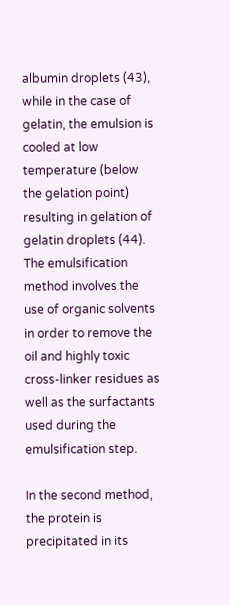albumin droplets (43), while in the case of gelatin, the emulsion is cooled at low temperature (below the gelation point) resulting in gelation of gelatin droplets (44). The emulsification method involves the use of organic solvents in order to remove the oil and highly toxic cross-linker residues as well as the surfactants used during the emulsification step.

In the second method, the protein is precipitated in its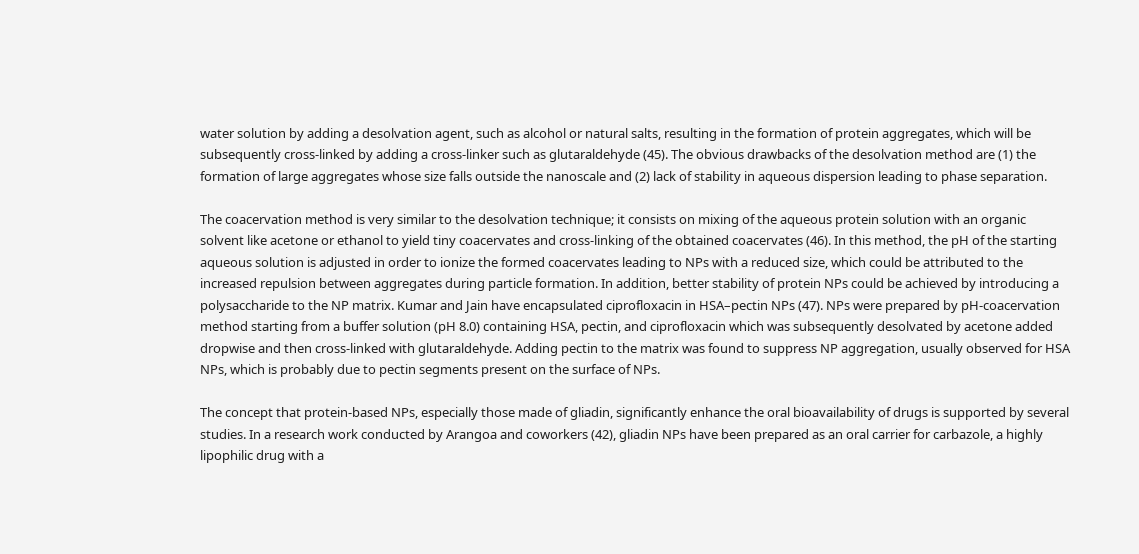water solution by adding a desolvation agent, such as alcohol or natural salts, resulting in the formation of protein aggregates, which will be subsequently cross-linked by adding a cross-linker such as glutaraldehyde (45). The obvious drawbacks of the desolvation method are (1) the formation of large aggregates whose size falls outside the nanoscale and (2) lack of stability in aqueous dispersion leading to phase separation.

The coacervation method is very similar to the desolvation technique; it consists on mixing of the aqueous protein solution with an organic solvent like acetone or ethanol to yield tiny coacervates and cross-linking of the obtained coacervates (46). In this method, the pH of the starting aqueous solution is adjusted in order to ionize the formed coacervates leading to NPs with a reduced size, which could be attributed to the increased repulsion between aggregates during particle formation. In addition, better stability of protein NPs could be achieved by introducing a polysaccharide to the NP matrix. Kumar and Jain have encapsulated ciprofloxacin in HSA–pectin NPs (47). NPs were prepared by pH-coacervation method starting from a buffer solution (pH 8.0) containing HSA, pectin, and ciprofloxacin which was subsequently desolvated by acetone added dropwise and then cross-linked with glutaraldehyde. Adding pectin to the matrix was found to suppress NP aggregation, usually observed for HSA NPs, which is probably due to pectin segments present on the surface of NPs.

The concept that protein-based NPs, especially those made of gliadin, significantly enhance the oral bioavailability of drugs is supported by several studies. In a research work conducted by Arangoa and coworkers (42), gliadin NPs have been prepared as an oral carrier for carbazole, a highly lipophilic drug with a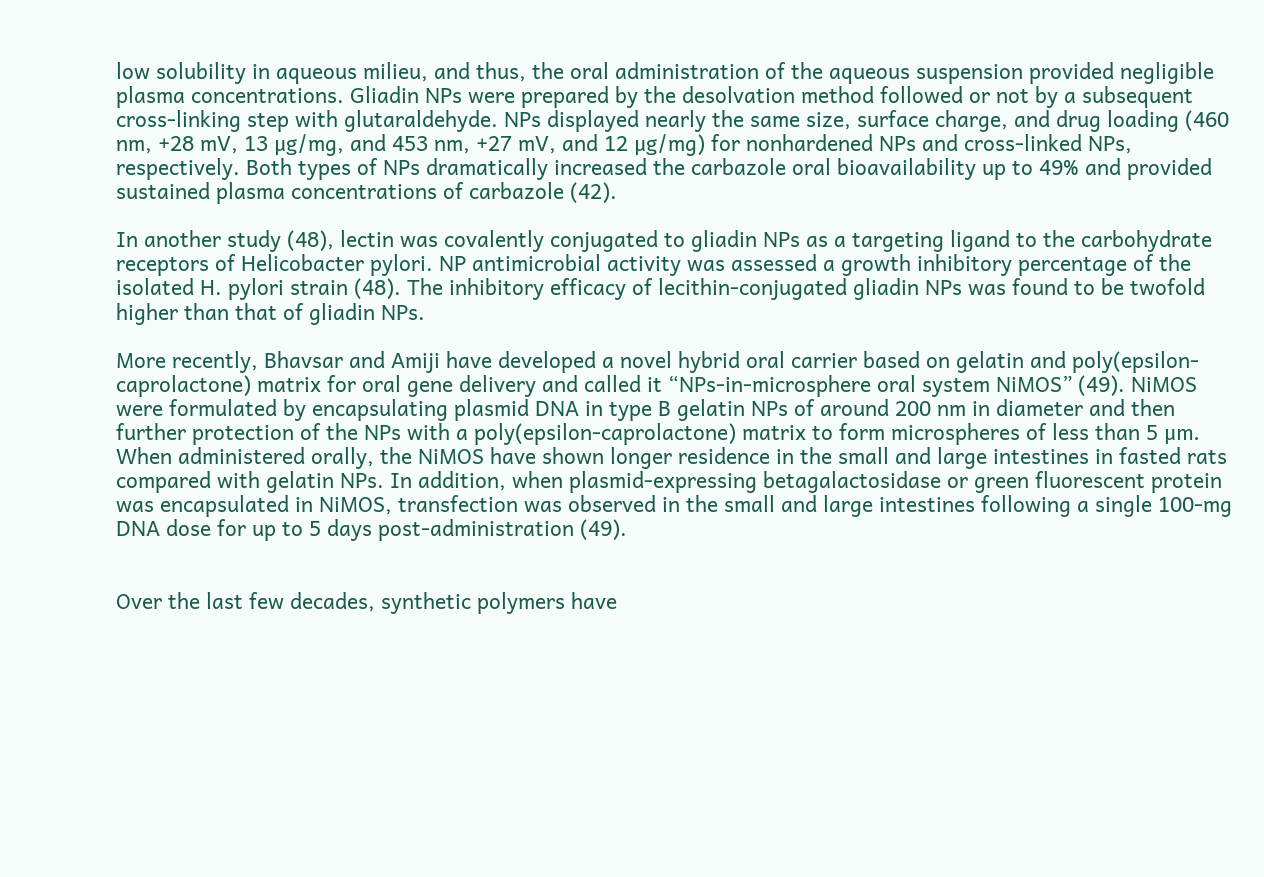low solubility in aqueous milieu, and thus, the oral administration of the aqueous suspension provided negligible plasma concentrations. Gliadin NPs were prepared by the desolvation method followed or not by a subsequent cross-linking step with glutaraldehyde. NPs displayed nearly the same size, surface charge, and drug loading (460 nm, +28 mV, 13 μg/mg, and 453 nm, +27 mV, and 12 μg/mg) for nonhardened NPs and cross-linked NPs, respectively. Both types of NPs dramatically increased the carbazole oral bioavailability up to 49% and provided sustained plasma concentrations of carbazole (42).

In another study (48), lectin was covalently conjugated to gliadin NPs as a targeting ligand to the carbohydrate receptors of Helicobacter pylori. NP antimicrobial activity was assessed a growth inhibitory percentage of the isolated H. pylori strain (48). The inhibitory efficacy of lecithin-conjugated gliadin NPs was found to be twofold higher than that of gliadin NPs.

More recently, Bhavsar and Amiji have developed a novel hybrid oral carrier based on gelatin and poly(epsilon-caprolactone) matrix for oral gene delivery and called it “NPs-in-microsphere oral system NiMOS” (49). NiMOS were formulated by encapsulating plasmid DNA in type B gelatin NPs of around 200 nm in diameter and then further protection of the NPs with a poly(epsilon-caprolactone) matrix to form microspheres of less than 5 μm. When administered orally, the NiMOS have shown longer residence in the small and large intestines in fasted rats compared with gelatin NPs. In addition, when plasmid-expressing betagalactosidase or green fluorescent protein was encapsulated in NiMOS, transfection was observed in the small and large intestines following a single 100-mg DNA dose for up to 5 days post-administration (49).


Over the last few decades, synthetic polymers have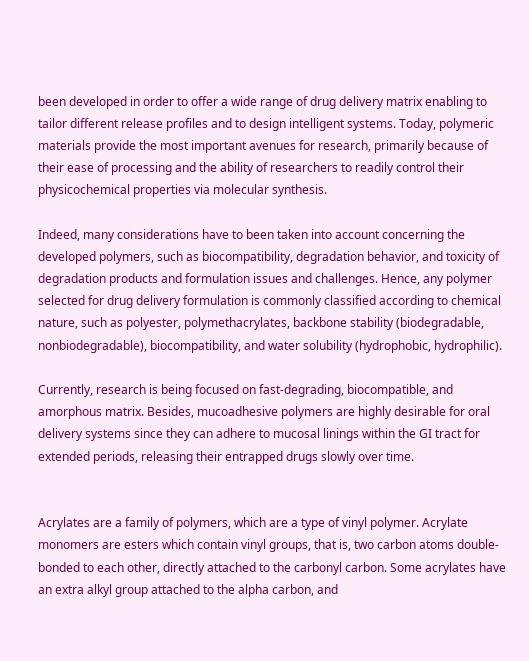been developed in order to offer a wide range of drug delivery matrix enabling to tailor different release profiles and to design intelligent systems. Today, polymeric materials provide the most important avenues for research, primarily because of their ease of processing and the ability of researchers to readily control their physicochemical properties via molecular synthesis.

Indeed, many considerations have to been taken into account concerning the developed polymers, such as biocompatibility, degradation behavior, and toxicity of degradation products and formulation issues and challenges. Hence, any polymer selected for drug delivery formulation is commonly classified according to chemical nature, such as polyester, polymethacrylates, backbone stability (biodegradable, nonbiodegradable), biocompatibility, and water solubility (hydrophobic, hydrophilic).

Currently, research is being focused on fast-degrading, biocompatible, and amorphous matrix. Besides, mucoadhesive polymers are highly desirable for oral delivery systems since they can adhere to mucosal linings within the GI tract for extended periods, releasing their entrapped drugs slowly over time.


Acrylates are a family of polymers, which are a type of vinyl polymer. Acrylate monomers are esters which contain vinyl groups, that is, two carbon atoms double-bonded to each other, directly attached to the carbonyl carbon. Some acrylates have an extra alkyl group attached to the alpha carbon, and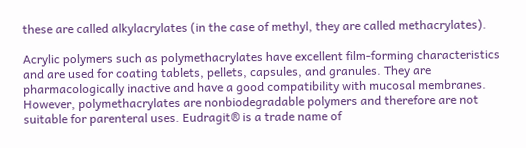these are called alkylacrylates (in the case of methyl, they are called methacrylates).

Acrylic polymers such as polymethacrylates have excellent film-forming characteristics and are used for coating tablets, pellets, capsules, and granules. They are pharmacologically inactive and have a good compatibility with mucosal membranes. However, polymethacrylates are nonbiodegradable polymers and therefore are not suitable for parenteral uses. Eudragit® is a trade name of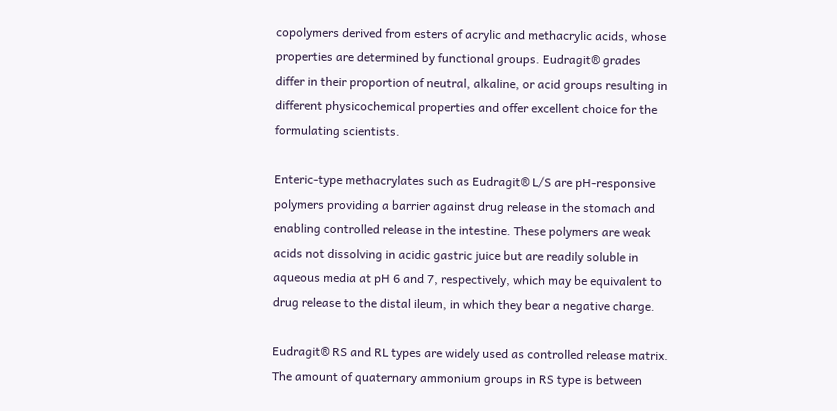copolymers derived from esters of acrylic and methacrylic acids, whose properties are determined by functional groups. Eudragit® grades differ in their proportion of neutral, alkaline, or acid groups resulting in different physicochemical properties and offer excellent choice for the formulating scientists.

Enteric-type methacrylates such as Eudragit® L/S are pH-responsive polymers providing a barrier against drug release in the stomach and enabling controlled release in the intestine. These polymers are weak acids not dissolving in acidic gastric juice but are readily soluble in aqueous media at pH 6 and 7, respectively, which may be equivalent to drug release to the distal ileum, in which they bear a negative charge.

Eudragit® RS and RL types are widely used as controlled release matrix. The amount of quaternary ammonium groups in RS type is between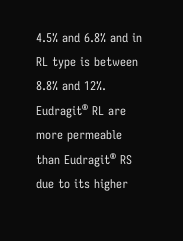4.5% and 6.8% and in RL type is between 8.8% and 12%. Eudragit® RL are more permeable than Eudragit® RS due to its higher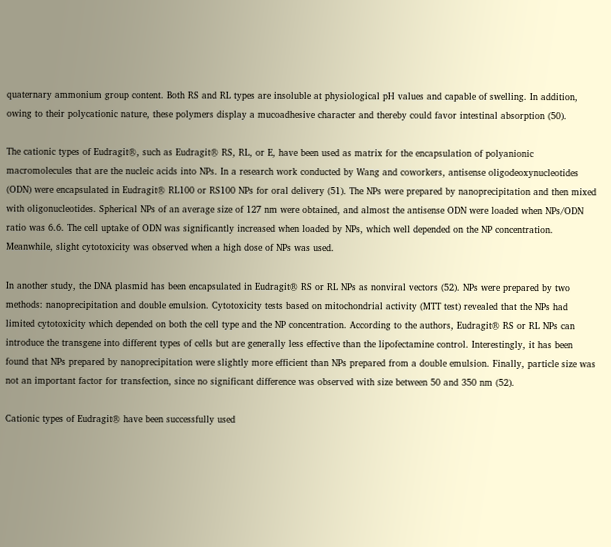quaternary ammonium group content. Both RS and RL types are insoluble at physiological pH values and capable of swelling. In addition, owing to their polycationic nature, these polymers display a mucoadhesive character and thereby could favor intestinal absorption (50).

The cationic types of Eudragit®, such as Eudragit® RS, RL, or E, have been used as matrix for the encapsulation of polyanionic macromolecules that are the nucleic acids into NPs. In a research work conducted by Wang and coworkers, antisense oligodeoxynucleotides (ODN) were encapsulated in Eudragit® RL100 or RS100 NPs for oral delivery (51). The NPs were prepared by nanoprecipitation and then mixed with oligonucleotides. Spherical NPs of an average size of 127 nm were obtained, and almost the antisense ODN were loaded when NPs/ODN ratio was 6.6. The cell uptake of ODN was significantly increased when loaded by NPs, which well depended on the NP concentration. Meanwhile, slight cytotoxicity was observed when a high dose of NPs was used.

In another study, the DNA plasmid has been encapsulated in Eudragit® RS or RL NPs as nonviral vectors (52). NPs were prepared by two methods: nanoprecipitation and double emulsion. Cytotoxicity tests based on mitochondrial activity (MTT test) revealed that the NPs had limited cytotoxicity which depended on both the cell type and the NP concentration. According to the authors, Eudragit® RS or RL NPs can introduce the transgene into different types of cells but are generally less effective than the lipofectamine control. Interestingly, it has been found that NPs prepared by nanoprecipitation were slightly more efficient than NPs prepared from a double emulsion. Finally, particle size was not an important factor for transfection, since no significant difference was observed with size between 50 and 350 nm (52).

Cationic types of Eudragit® have been successfully used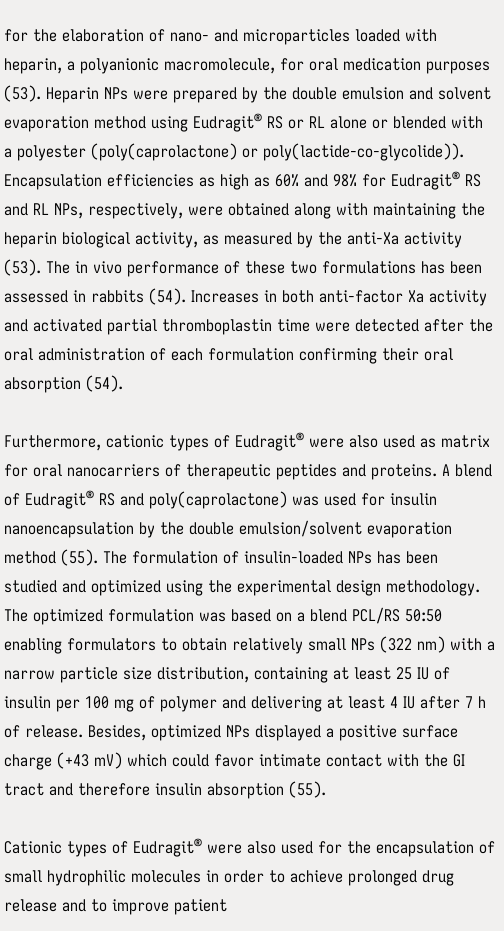for the elaboration of nano- and microparticles loaded with heparin, a polyanionic macromolecule, for oral medication purposes (53). Heparin NPs were prepared by the double emulsion and solvent evaporation method using Eudragit® RS or RL alone or blended with a polyester (poly(caprolactone) or poly(lactide-co-glycolide)). Encapsulation efficiencies as high as 60% and 98% for Eudragit® RS and RL NPs, respectively, were obtained along with maintaining the heparin biological activity, as measured by the anti-Xa activity (53). The in vivo performance of these two formulations has been assessed in rabbits (54). Increases in both anti-factor Xa activity and activated partial thromboplastin time were detected after the oral administration of each formulation confirming their oral absorption (54).

Furthermore, cationic types of Eudragit® were also used as matrix for oral nanocarriers of therapeutic peptides and proteins. A blend of Eudragit® RS and poly(caprolactone) was used for insulin nanoencapsulation by the double emulsion/solvent evaporation method (55). The formulation of insulin-loaded NPs has been studied and optimized using the experimental design methodology. The optimized formulation was based on a blend PCL/RS 50:50 enabling formulators to obtain relatively small NPs (322 nm) with a narrow particle size distribution, containing at least 25 IU of insulin per 100 mg of polymer and delivering at least 4 IU after 7 h of release. Besides, optimized NPs displayed a positive surface charge (+43 mV) which could favor intimate contact with the GI tract and therefore insulin absorption (55).

Cationic types of Eudragit® were also used for the encapsulation of small hydrophilic molecules in order to achieve prolonged drug release and to improve patient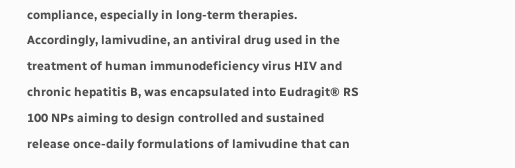compliance, especially in long-term therapies. Accordingly, lamivudine, an antiviral drug used in the treatment of human immunodeficiency virus HIV and chronic hepatitis B, was encapsulated into Eudragit® RS 100 NPs aiming to design controlled and sustained release once-daily formulations of lamivudine that can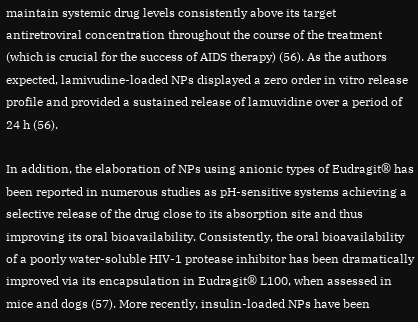maintain systemic drug levels consistently above its target antiretroviral concentration throughout the course of the treatment (which is crucial for the success of AIDS therapy) (56). As the authors expected, lamivudine-loaded NPs displayed a zero order in vitro release profile and provided a sustained release of lamuvidine over a period of 24 h (56).

In addition, the elaboration of NPs using anionic types of Eudragit® has been reported in numerous studies as pH-sensitive systems achieving a selective release of the drug close to its absorption site and thus improving its oral bioavailability. Consistently, the oral bioavailability of a poorly water-soluble HIV-1 protease inhibitor has been dramatically improved via its encapsulation in Eudragit® L100, when assessed in mice and dogs (57). More recently, insulin-loaded NPs have been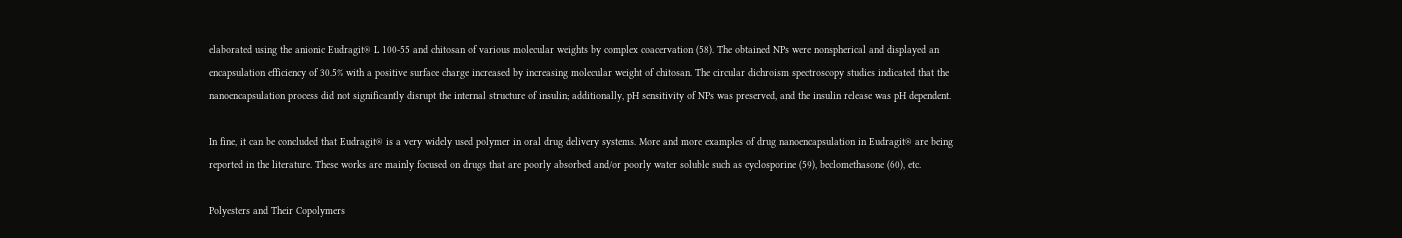elaborated using the anionic Eudragit® L 100-55 and chitosan of various molecular weights by complex coacervation (58). The obtained NPs were nonspherical and displayed an encapsulation efficiency of 30.5% with a positive surface charge increased by increasing molecular weight of chitosan. The circular dichroism spectroscopy studies indicated that the nanoencapsulation process did not significantly disrupt the internal structure of insulin; additionally, pH sensitivity of NPs was preserved, and the insulin release was pH dependent.

In fine, it can be concluded that Eudragit® is a very widely used polymer in oral drug delivery systems. More and more examples of drug nanoencapsulation in Eudragit® are being reported in the literature. These works are mainly focused on drugs that are poorly absorbed and/or poorly water soluble such as cyclosporine (59), beclomethasone (60), etc.

Polyesters and Their Copolymers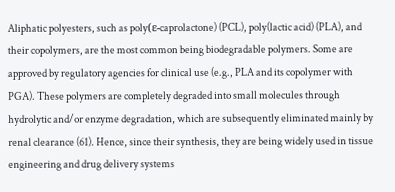Aliphatic polyesters, such as poly(ε-caprolactone) (PCL), poly(lactic acid) (PLA), and their copolymers, are the most common being biodegradable polymers. Some are approved by regulatory agencies for clinical use (e.g., PLA and its copolymer with PGA). These polymers are completely degraded into small molecules through hydrolytic and/or enzyme degradation, which are subsequently eliminated mainly by renal clearance (61). Hence, since their synthesis, they are being widely used in tissue engineering and drug delivery systems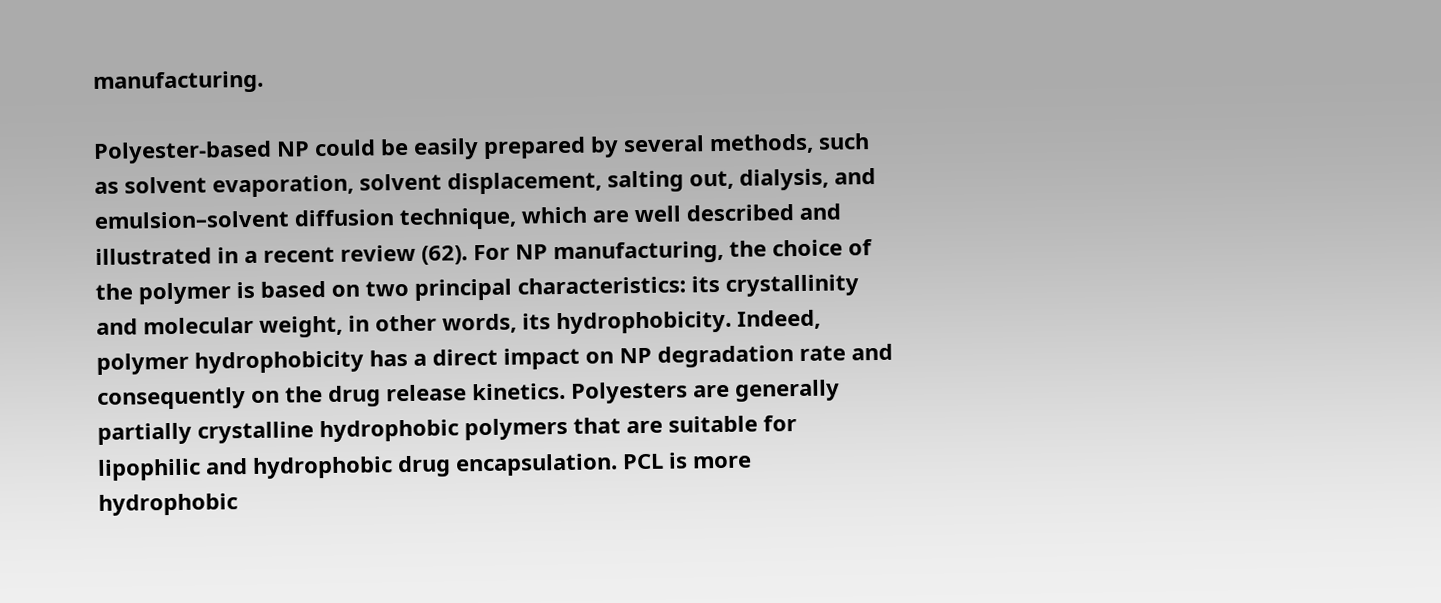manufacturing.

Polyester-based NP could be easily prepared by several methods, such as solvent evaporation, solvent displacement, salting out, dialysis, and emulsion–solvent diffusion technique, which are well described and illustrated in a recent review (62). For NP manufacturing, the choice of the polymer is based on two principal characteristics: its crystallinity and molecular weight, in other words, its hydrophobicity. Indeed, polymer hydrophobicity has a direct impact on NP degradation rate and consequently on the drug release kinetics. Polyesters are generally partially crystalline hydrophobic polymers that are suitable for lipophilic and hydrophobic drug encapsulation. PCL is more hydrophobic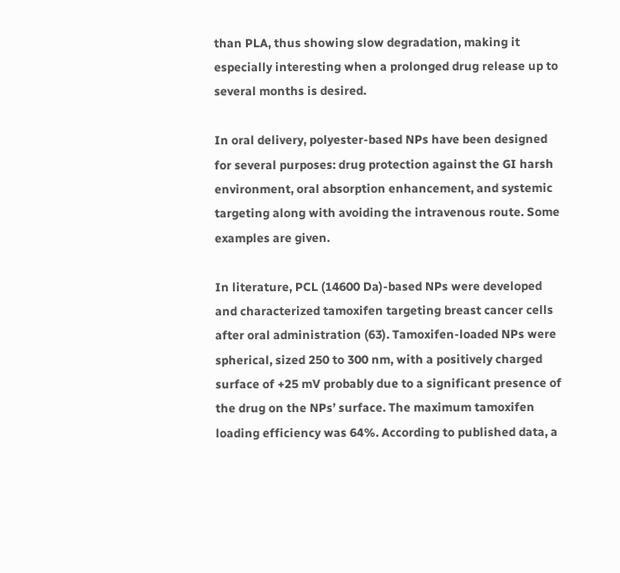than PLA, thus showing slow degradation, making it especially interesting when a prolonged drug release up to several months is desired.

In oral delivery, polyester-based NPs have been designed for several purposes: drug protection against the GI harsh environment, oral absorption enhancement, and systemic targeting along with avoiding the intravenous route. Some examples are given.

In literature, PCL (14600 Da)-based NPs were developed and characterized tamoxifen targeting breast cancer cells after oral administration (63). Tamoxifen-loaded NPs were spherical, sized 250 to 300 nm, with a positively charged surface of +25 mV probably due to a significant presence of the drug on the NPs’ surface. The maximum tamoxifen loading efficiency was 64%. According to published data, a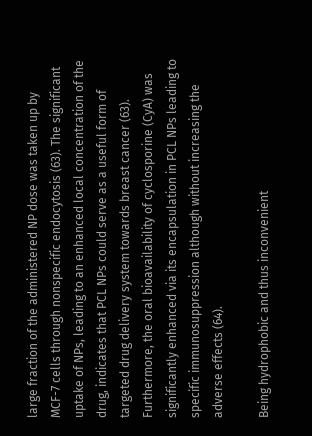large fraction of the administered NP dose was taken up by MCF-7 cells through nonspecific endocytosis (63). The significant uptake of NPs, leading to an enhanced local concentration of the drug, indicates that PCL NPs could serve as a useful form of targeted drug delivery system towards breast cancer (63). Furthermore, the oral bioavailability of cyclosporine (CyA) was significantly enhanced via its encapsulation in PCL NPs leading to specific immunosuppression although without increasing the adverse effects (64).

Being hydrophobic and thus inconvenient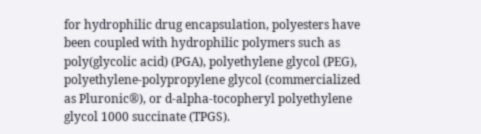for hydrophilic drug encapsulation, polyesters have been coupled with hydrophilic polymers such as poly(glycolic acid) (PGA), polyethylene glycol (PEG), polyethylene-polypropylene glycol (commercialized as Pluronic®), or d-alpha-tocopheryl polyethylene glycol 1000 succinate (TPGS).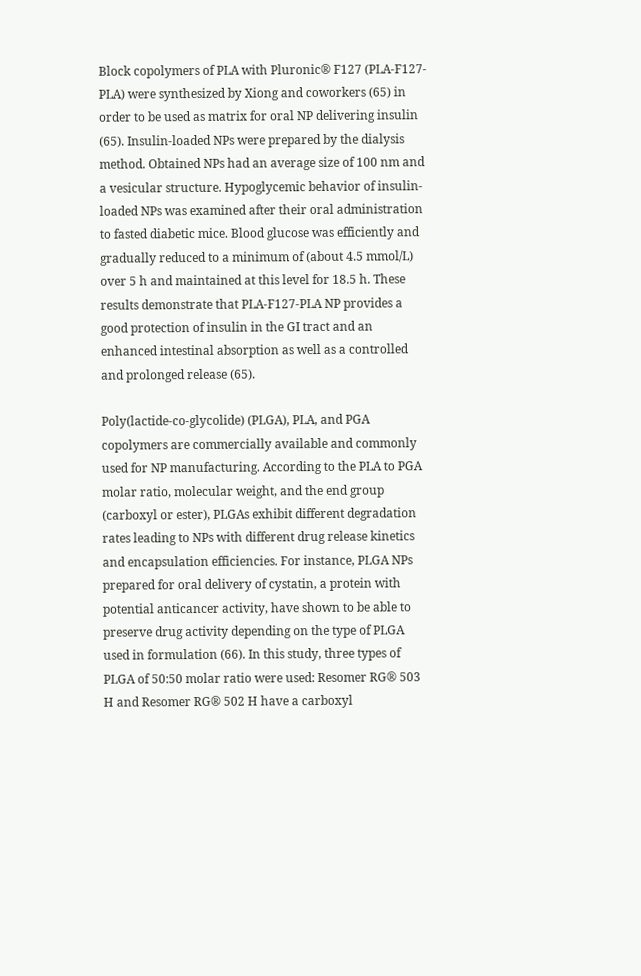Block copolymers of PLA with Pluronic® F127 (PLA-F127-PLA) were synthesized by Xiong and coworkers (65) in order to be used as matrix for oral NP delivering insulin (65). Insulin-loaded NPs were prepared by the dialysis method. Obtained NPs had an average size of 100 nm and a vesicular structure. Hypoglycemic behavior of insulin-loaded NPs was examined after their oral administration to fasted diabetic mice. Blood glucose was efficiently and gradually reduced to a minimum of (about 4.5 mmol/L) over 5 h and maintained at this level for 18.5 h. These results demonstrate that PLA-F127-PLA NP provides a good protection of insulin in the GI tract and an enhanced intestinal absorption as well as a controlled and prolonged release (65).

Poly(lactide-co-glycolide) (PLGA), PLA, and PGA copolymers are commercially available and commonly used for NP manufacturing. According to the PLA to PGA molar ratio, molecular weight, and the end group (carboxyl or ester), PLGAs exhibit different degradation rates leading to NPs with different drug release kinetics and encapsulation efficiencies. For instance, PLGA NPs prepared for oral delivery of cystatin, a protein with potential anticancer activity, have shown to be able to preserve drug activity depending on the type of PLGA used in formulation (66). In this study, three types of PLGA of 50:50 molar ratio were used: Resomer RG® 503 H and Resomer RG® 502 H have a carboxyl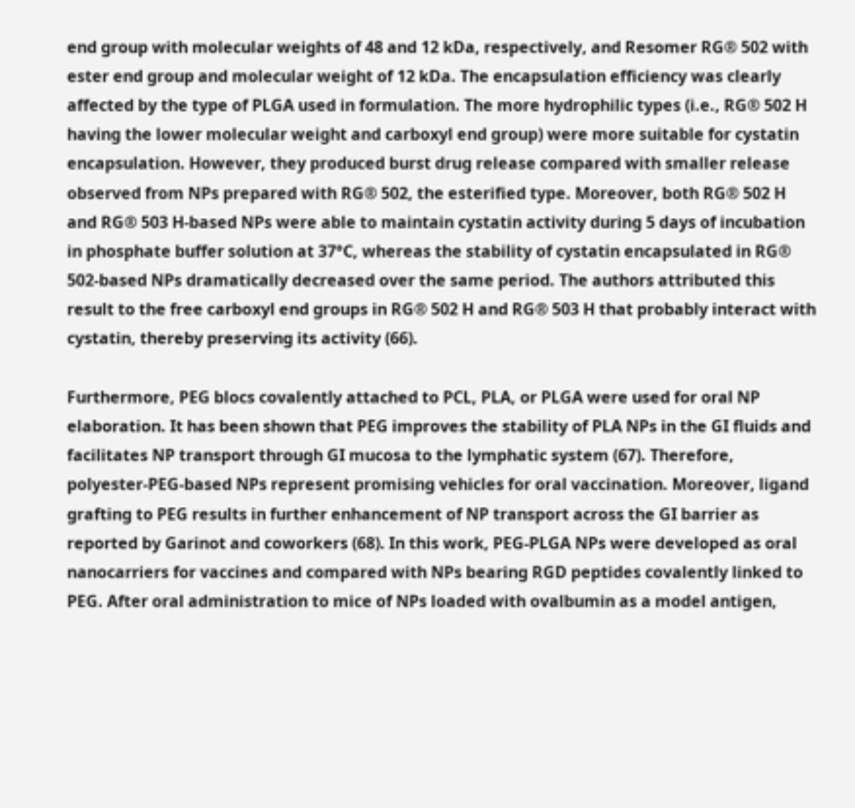end group with molecular weights of 48 and 12 kDa, respectively, and Resomer RG® 502 with ester end group and molecular weight of 12 kDa. The encapsulation efficiency was clearly affected by the type of PLGA used in formulation. The more hydrophilic types (i.e., RG® 502 H having the lower molecular weight and carboxyl end group) were more suitable for cystatin encapsulation. However, they produced burst drug release compared with smaller release observed from NPs prepared with RG® 502, the esterified type. Moreover, both RG® 502 H and RG® 503 H-based NPs were able to maintain cystatin activity during 5 days of incubation in phosphate buffer solution at 37°C, whereas the stability of cystatin encapsulated in RG® 502-based NPs dramatically decreased over the same period. The authors attributed this result to the free carboxyl end groups in RG® 502 H and RG® 503 H that probably interact with cystatin, thereby preserving its activity (66).

Furthermore, PEG blocs covalently attached to PCL, PLA, or PLGA were used for oral NP elaboration. It has been shown that PEG improves the stability of PLA NPs in the GI fluids and facilitates NP transport through GI mucosa to the lymphatic system (67). Therefore, polyester-PEG-based NPs represent promising vehicles for oral vaccination. Moreover, ligand grafting to PEG results in further enhancement of NP transport across the GI barrier as reported by Garinot and coworkers (68). In this work, PEG-PLGA NPs were developed as oral nanocarriers for vaccines and compared with NPs bearing RGD peptides covalently linked to PEG. After oral administration to mice of NPs loaded with ovalbumin as a model antigen,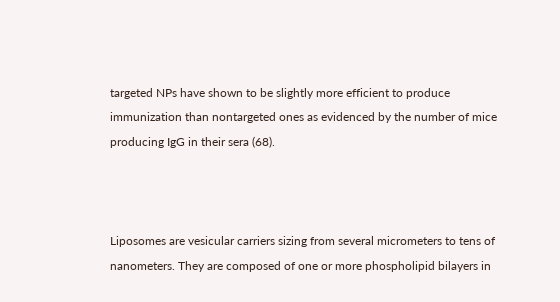targeted NPs have shown to be slightly more efficient to produce immunization than nontargeted ones as evidenced by the number of mice producing IgG in their sera (68).



Liposomes are vesicular carriers sizing from several micrometers to tens of nanometers. They are composed of one or more phospholipid bilayers in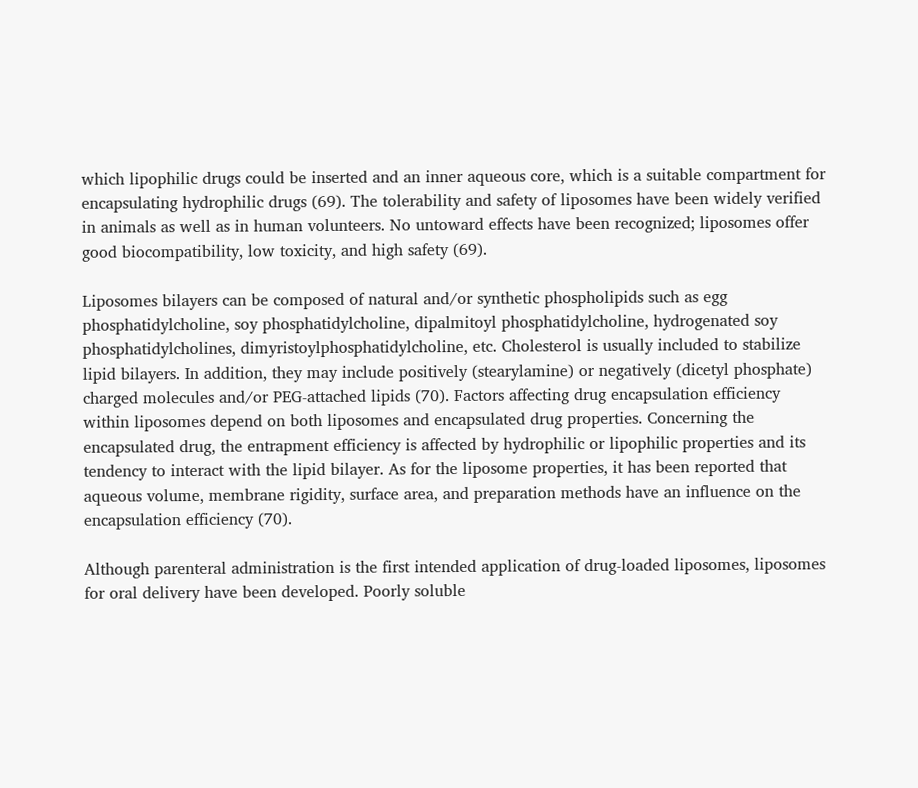which lipophilic drugs could be inserted and an inner aqueous core, which is a suitable compartment for encapsulating hydrophilic drugs (69). The tolerability and safety of liposomes have been widely verified in animals as well as in human volunteers. No untoward effects have been recognized; liposomes offer good biocompatibility, low toxicity, and high safety (69).

Liposomes bilayers can be composed of natural and/or synthetic phospholipids such as egg phosphatidylcholine, soy phosphatidylcholine, dipalmitoyl phosphatidylcholine, hydrogenated soy phosphatidylcholines, dimyristoylphosphatidylcholine, etc. Cholesterol is usually included to stabilize lipid bilayers. In addition, they may include positively (stearylamine) or negatively (dicetyl phosphate) charged molecules and/or PEG-attached lipids (70). Factors affecting drug encapsulation efficiency within liposomes depend on both liposomes and encapsulated drug properties. Concerning the encapsulated drug, the entrapment efficiency is affected by hydrophilic or lipophilic properties and its tendency to interact with the lipid bilayer. As for the liposome properties, it has been reported that aqueous volume, membrane rigidity, surface area, and preparation methods have an influence on the encapsulation efficiency (70).

Although parenteral administration is the first intended application of drug-loaded liposomes, liposomes for oral delivery have been developed. Poorly soluble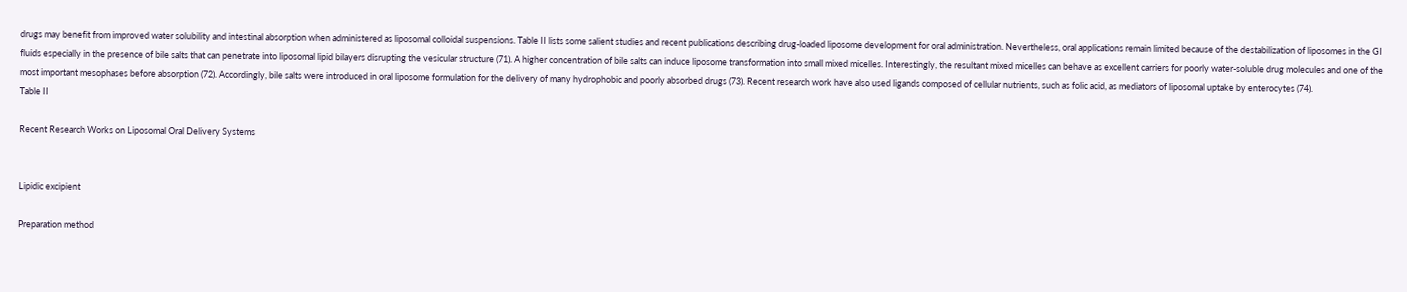drugs may benefit from improved water solubility and intestinal absorption when administered as liposomal colloidal suspensions. Table II lists some salient studies and recent publications describing drug-loaded liposome development for oral administration. Nevertheless, oral applications remain limited because of the destabilization of liposomes in the GI fluids especially in the presence of bile salts that can penetrate into liposomal lipid bilayers disrupting the vesicular structure (71). A higher concentration of bile salts can induce liposome transformation into small mixed micelles. Interestingly, the resultant mixed micelles can behave as excellent carriers for poorly water-soluble drug molecules and one of the most important mesophases before absorption (72). Accordingly, bile salts were introduced in oral liposome formulation for the delivery of many hydrophobic and poorly absorbed drugs (73). Recent research work have also used ligands composed of cellular nutrients, such as folic acid, as mediators of liposomal uptake by enterocytes (74).
Table II

Recent Research Works on Liposomal Oral Delivery Systems


Lipidic excipient

Preparation method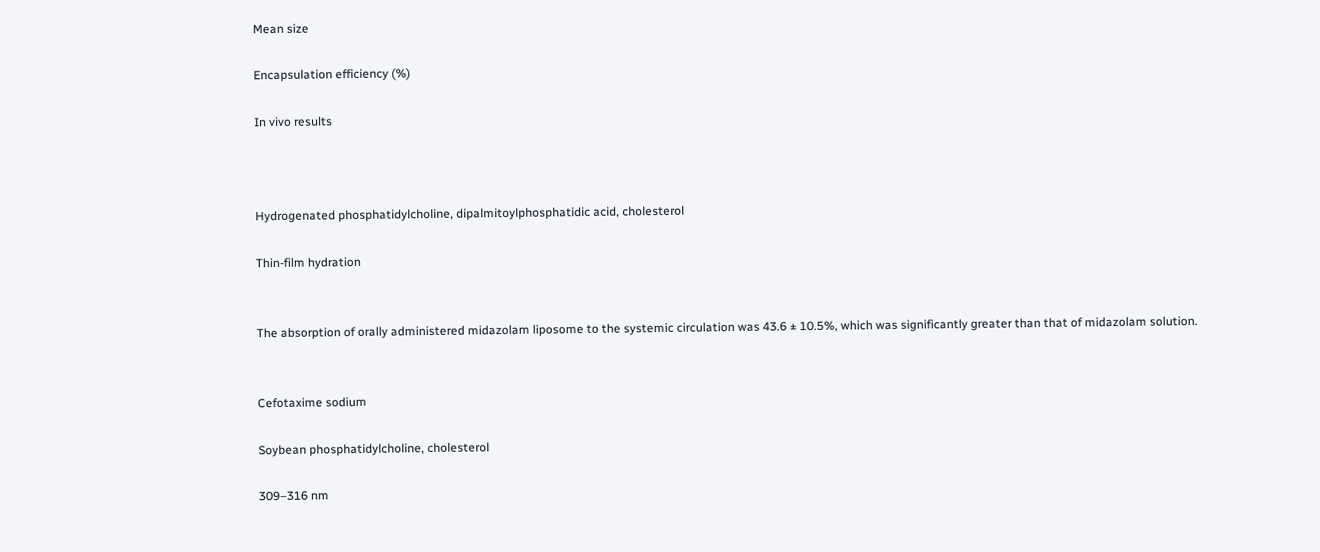Mean size

Encapsulation efficiency (%)

In vivo results



Hydrogenated phosphatidylcholine, dipalmitoylphosphatidic acid, cholesterol

Thin-film hydration


The absorption of orally administered midazolam liposome to the systemic circulation was 43.6 ± 10.5%, which was significantly greater than that of midazolam solution.


Cefotaxime sodium

Soybean phosphatidylcholine, cholesterol

309–316 nm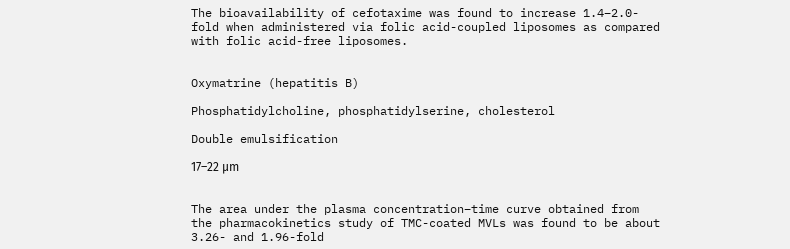The bioavailability of cefotaxime was found to increase 1.4–2.0-fold when administered via folic acid-coupled liposomes as compared with folic acid-free liposomes.


Oxymatrine (hepatitis B)

Phosphatidylcholine, phosphatidylserine, cholesterol

Double emulsification

17–22 μm


The area under the plasma concentration–time curve obtained from the pharmacokinetics study of TMC-coated MVLs was found to be about 3.26- and 1.96-fold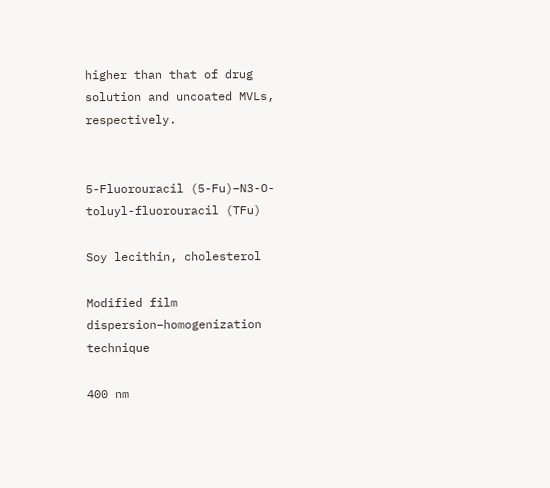higher than that of drug solution and uncoated MVLs, respectively.


5-Fluorouracil (5-Fu)–N3-O-toluyl-fluorouracil (TFu)

Soy lecithin, cholesterol

Modified film dispersion–homogenization technique

400 nm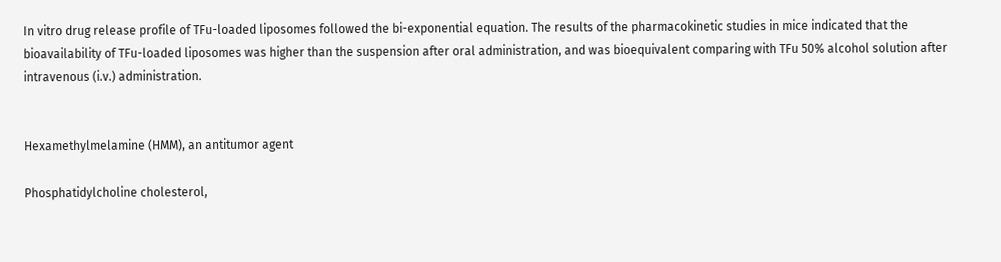In vitro drug release profile of TFu-loaded liposomes followed the bi-exponential equation. The results of the pharmacokinetic studies in mice indicated that the bioavailability of TFu-loaded liposomes was higher than the suspension after oral administration, and was bioequivalent comparing with TFu 50% alcohol solution after intravenous (i.v.) administration.


Hexamethylmelamine (HMM), an antitumor agent

Phosphatidylcholine cholesterol,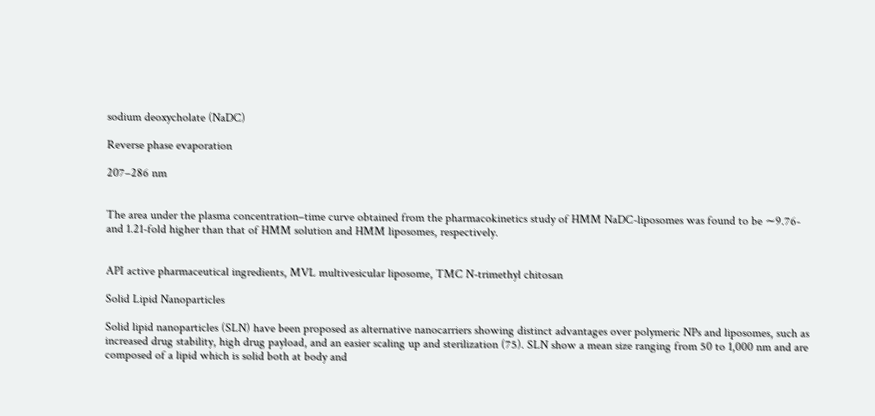sodium deoxycholate (NaDC)

Reverse phase evaporation

207–286 nm


The area under the plasma concentration–time curve obtained from the pharmacokinetics study of HMM NaDC-liposomes was found to be ∼9.76- and 1.21-fold higher than that of HMM solution and HMM liposomes, respectively.


API active pharmaceutical ingredients, MVL multivesicular liposome, TMC N-trimethyl chitosan

Solid Lipid Nanoparticles

Solid lipid nanoparticles (SLN) have been proposed as alternative nanocarriers showing distinct advantages over polymeric NPs and liposomes, such as increased drug stability, high drug payload, and an easier scaling up and sterilization (75). SLN show a mean size ranging from 50 to 1,000 nm and are composed of a lipid which is solid both at body and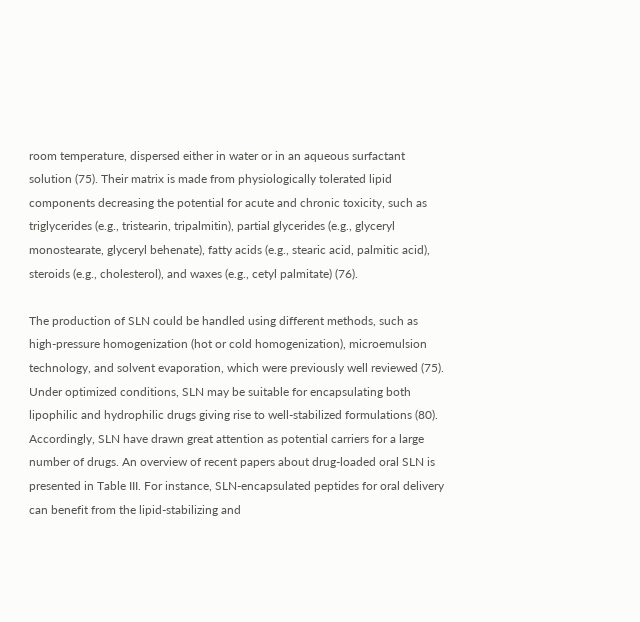room temperature, dispersed either in water or in an aqueous surfactant solution (75). Their matrix is made from physiologically tolerated lipid components decreasing the potential for acute and chronic toxicity, such as triglycerides (e.g., tristearin, tripalmitin), partial glycerides (e.g., glyceryl monostearate, glyceryl behenate), fatty acids (e.g., stearic acid, palmitic acid), steroids (e.g., cholesterol), and waxes (e.g., cetyl palmitate) (76).

The production of SLN could be handled using different methods, such as high-pressure homogenization (hot or cold homogenization), microemulsion technology, and solvent evaporation, which were previously well reviewed (75). Under optimized conditions, SLN may be suitable for encapsulating both lipophilic and hydrophilic drugs giving rise to well-stabilized formulations (80). Accordingly, SLN have drawn great attention as potential carriers for a large number of drugs. An overview of recent papers about drug-loaded oral SLN is presented in Table III. For instance, SLN-encapsulated peptides for oral delivery can benefit from the lipid-stabilizing and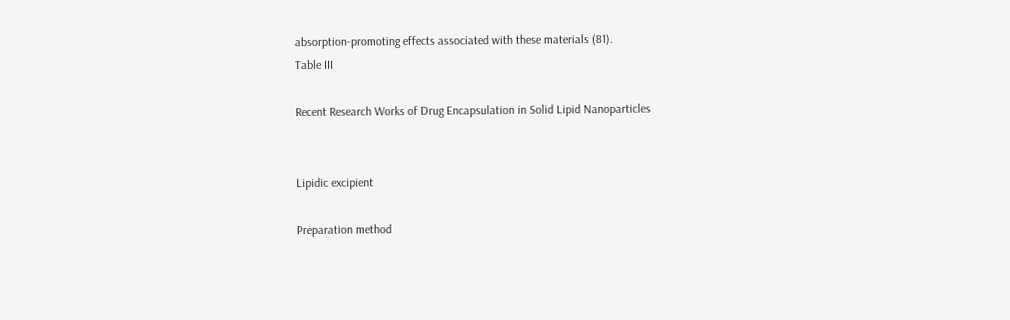absorption-promoting effects associated with these materials (81).
Table III

Recent Research Works of Drug Encapsulation in Solid Lipid Nanoparticles


Lipidic excipient

Preparation method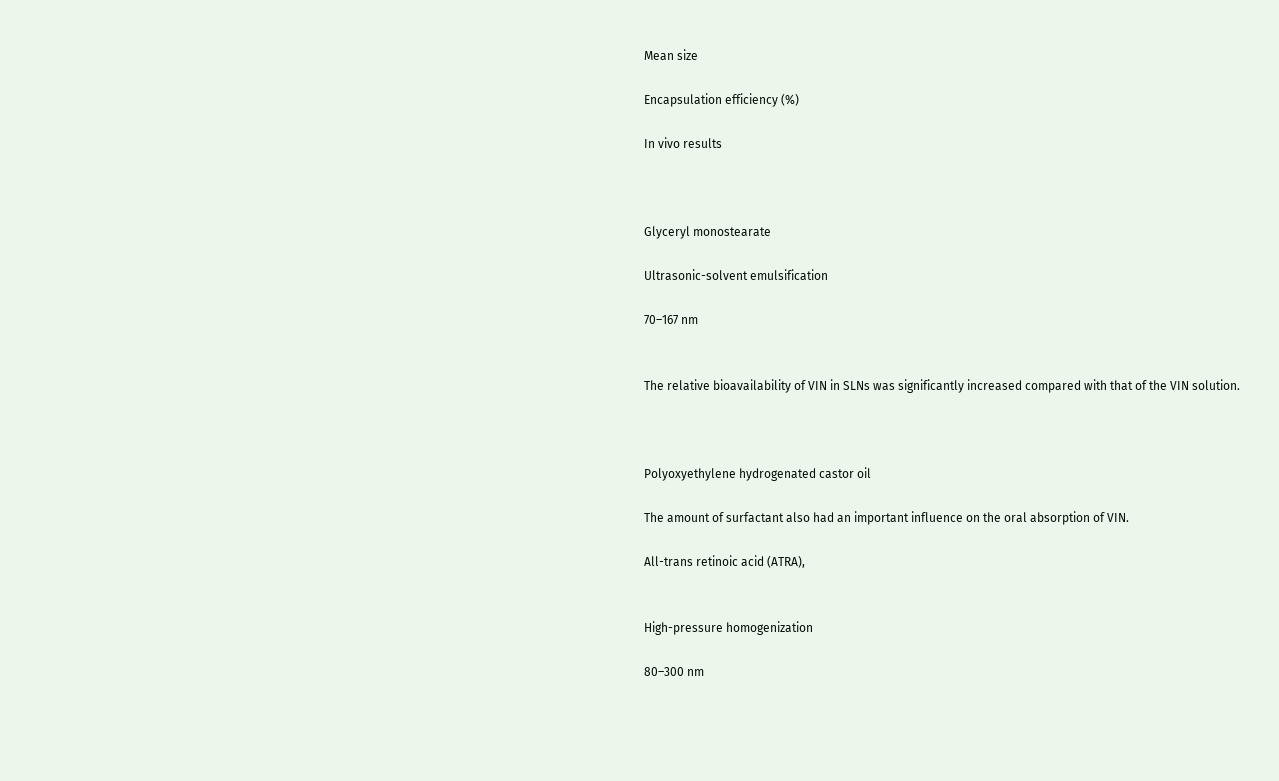Mean size

Encapsulation efficiency (%)

In vivo results



Glyceryl monostearate

Ultrasonic-solvent emulsification

70–167 nm


The relative bioavailability of VIN in SLNs was significantly increased compared with that of the VIN solution.



Polyoxyethylene hydrogenated castor oil

The amount of surfactant also had an important influence on the oral absorption of VIN.

All-trans retinoic acid (ATRA),


High-pressure homogenization

80–300 nm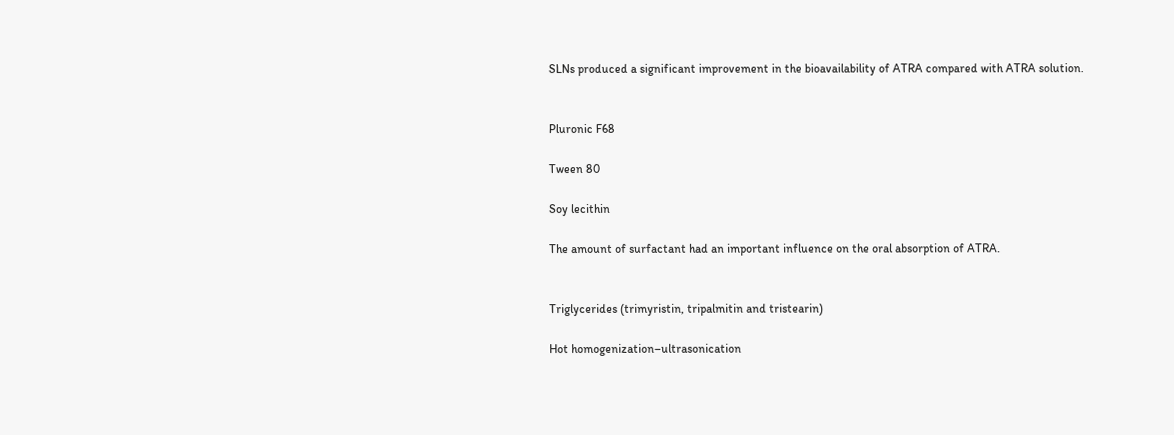SLNs produced a significant improvement in the bioavailability of ATRA compared with ATRA solution.


Pluronic F68

Tween 80

Soy lecithin

The amount of surfactant had an important influence on the oral absorption of ATRA.


Triglycerides (trimyristin, tripalmitin and tristearin)

Hot homogenization–ultrasonication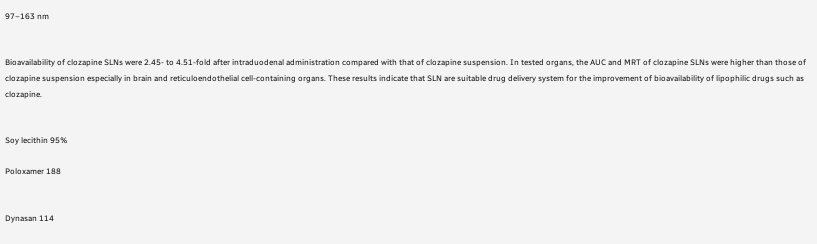97–163 nm


Bioavailability of clozapine SLNs were 2.45- to 4.51-fold after intraduodenal administration compared with that of clozapine suspension. In tested organs, the AUC and MRT of clozapine SLNs were higher than those of clozapine suspension especially in brain and reticuloendothelial cell-containing organs. These results indicate that SLN are suitable drug delivery system for the improvement of bioavailability of lipophilic drugs such as clozapine.


Soy lecithin 95%

Poloxamer 188


Dynasan 114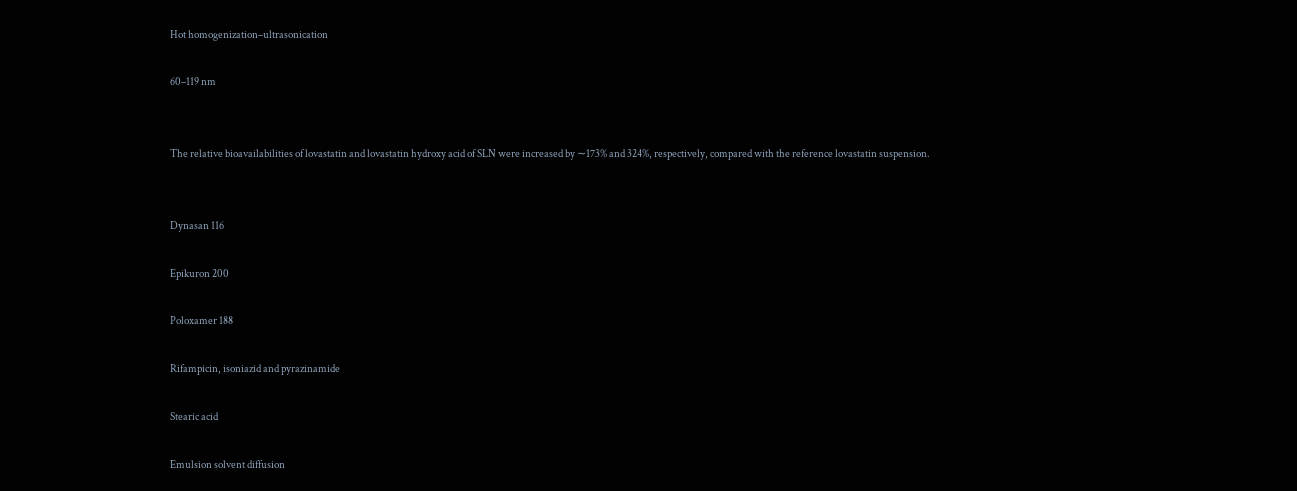Hot homogenization–ultrasonication

60–119 nm


The relative bioavailabilities of lovastatin and lovastatin hydroxy acid of SLN were increased by ∼173% and 324%, respectively, compared with the reference lovastatin suspension.


Dynasan 116

Epikuron 200

Poloxamer 188

Rifampicin, isoniazid and pyrazinamide

Stearic acid

Emulsion solvent diffusion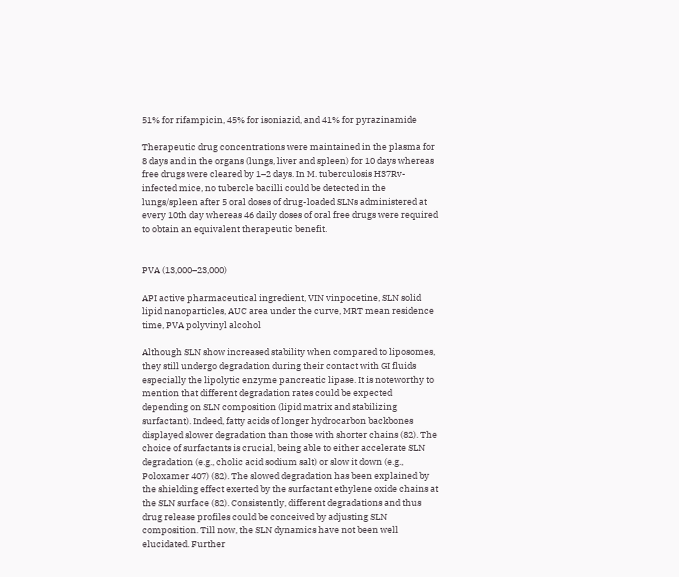51% for rifampicin, 45% for isoniazid, and 41% for pyrazinamide

Therapeutic drug concentrations were maintained in the plasma for 8 days and in the organs (lungs, liver and spleen) for 10 days whereas free drugs were cleared by 1–2 days. In M. tuberculosis H37Rv-infected mice, no tubercle bacilli could be detected in the lungs/spleen after 5 oral doses of drug-loaded SLNs administered at every 10th day whereas 46 daily doses of oral free drugs were required to obtain an equivalent therapeutic benefit.


PVA (13,000–23,000)

API active pharmaceutical ingredient, VIN vinpocetine, SLN solid lipid nanoparticles, AUC area under the curve, MRT mean residence time, PVA polyvinyl alcohol

Although SLN show increased stability when compared to liposomes, they still undergo degradation during their contact with GI fluids especially the lipolytic enzyme pancreatic lipase. It is noteworthy to mention that different degradation rates could be expected depending on SLN composition (lipid matrix and stabilizing surfactant). Indeed, fatty acids of longer hydrocarbon backbones displayed slower degradation than those with shorter chains (82). The choice of surfactants is crucial, being able to either accelerate SLN degradation (e.g., cholic acid sodium salt) or slow it down (e.g., Poloxamer 407) (82). The slowed degradation has been explained by the shielding effect exerted by the surfactant ethylene oxide chains at the SLN surface (82). Consistently, different degradations and thus drug release profiles could be conceived by adjusting SLN composition. Till now, the SLN dynamics have not been well elucidated. Further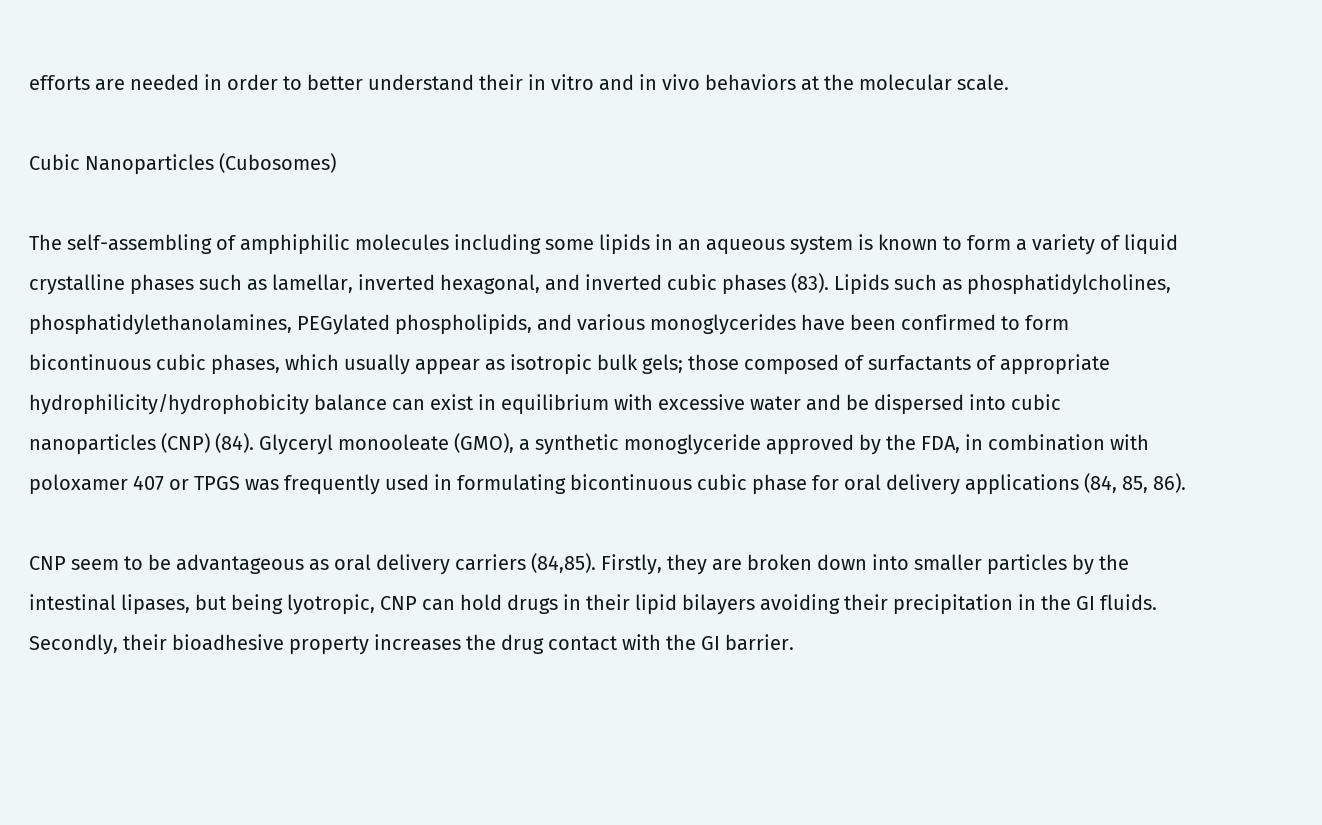efforts are needed in order to better understand their in vitro and in vivo behaviors at the molecular scale.

Cubic Nanoparticles (Cubosomes)

The self-assembling of amphiphilic molecules including some lipids in an aqueous system is known to form a variety of liquid crystalline phases such as lamellar, inverted hexagonal, and inverted cubic phases (83). Lipids such as phosphatidylcholines, phosphatidylethanolamines, PEGylated phospholipids, and various monoglycerides have been confirmed to form bicontinuous cubic phases, which usually appear as isotropic bulk gels; those composed of surfactants of appropriate hydrophilicity/hydrophobicity balance can exist in equilibrium with excessive water and be dispersed into cubic nanoparticles (CNP) (84). Glyceryl monooleate (GMO), a synthetic monoglyceride approved by the FDA, in combination with poloxamer 407 or TPGS was frequently used in formulating bicontinuous cubic phase for oral delivery applications (84, 85, 86).

CNP seem to be advantageous as oral delivery carriers (84,85). Firstly, they are broken down into smaller particles by the intestinal lipases, but being lyotropic, CNP can hold drugs in their lipid bilayers avoiding their precipitation in the GI fluids. Secondly, their bioadhesive property increases the drug contact with the GI barrier.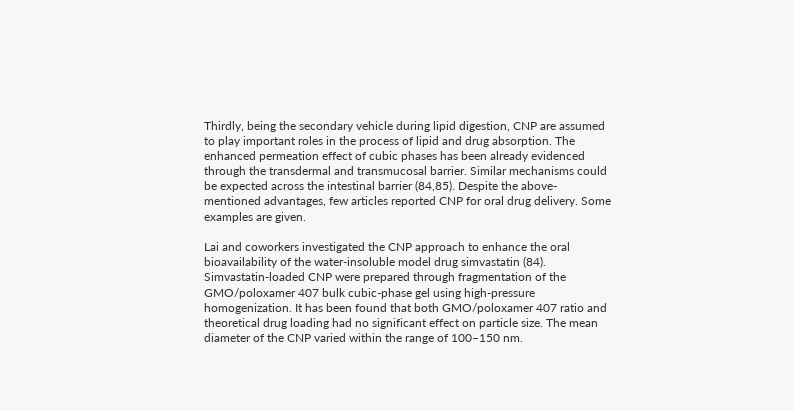Thirdly, being the secondary vehicle during lipid digestion, CNP are assumed to play important roles in the process of lipid and drug absorption. The enhanced permeation effect of cubic phases has been already evidenced through the transdermal and transmucosal barrier. Similar mechanisms could be expected across the intestinal barrier (84,85). Despite the above-mentioned advantages, few articles reported CNP for oral drug delivery. Some examples are given.

Lai and coworkers investigated the CNP approach to enhance the oral bioavailability of the water-insoluble model drug simvastatin (84). Simvastatin-loaded CNP were prepared through fragmentation of the GMO/poloxamer 407 bulk cubic-phase gel using high-pressure homogenization. It has been found that both GMO/poloxamer 407 ratio and theoretical drug loading had no significant effect on particle size. The mean diameter of the CNP varied within the range of 100–150 nm.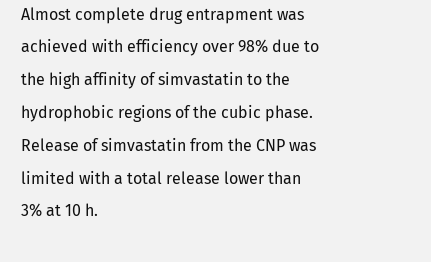Almost complete drug entrapment was achieved with efficiency over 98% due to the high affinity of simvastatin to the hydrophobic regions of the cubic phase. Release of simvastatin from the CNP was limited with a total release lower than 3% at 10 h.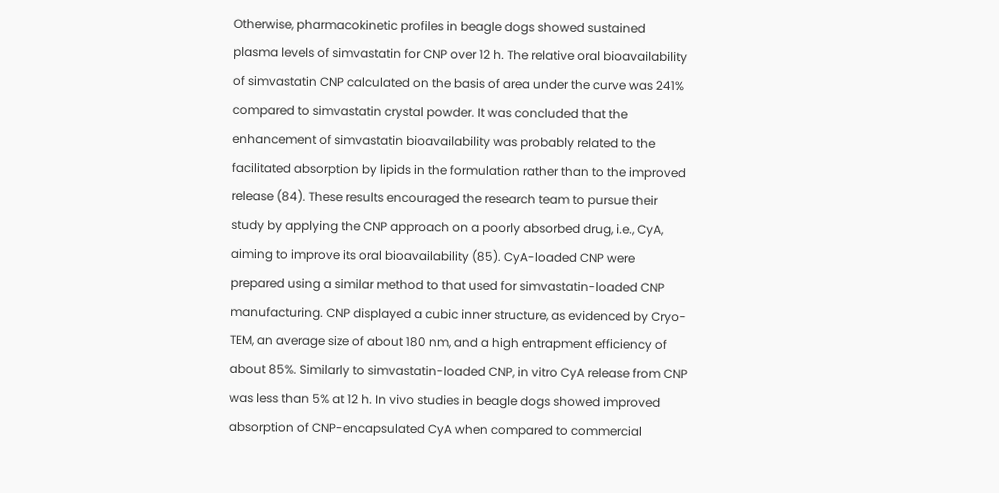Otherwise, pharmacokinetic profiles in beagle dogs showed sustained plasma levels of simvastatin for CNP over 12 h. The relative oral bioavailability of simvastatin CNP calculated on the basis of area under the curve was 241% compared to simvastatin crystal powder. It was concluded that the enhancement of simvastatin bioavailability was probably related to the facilitated absorption by lipids in the formulation rather than to the improved release (84). These results encouraged the research team to pursue their study by applying the CNP approach on a poorly absorbed drug, i.e., CyA, aiming to improve its oral bioavailability (85). CyA-loaded CNP were prepared using a similar method to that used for simvastatin-loaded CNP manufacturing. CNP displayed a cubic inner structure, as evidenced by Cryo-TEM, an average size of about 180 nm, and a high entrapment efficiency of about 85%. Similarly to simvastatin-loaded CNP, in vitro CyA release from CNP was less than 5% at 12 h. In vivo studies in beagle dogs showed improved absorption of CNP-encapsulated CyA when compared to commercial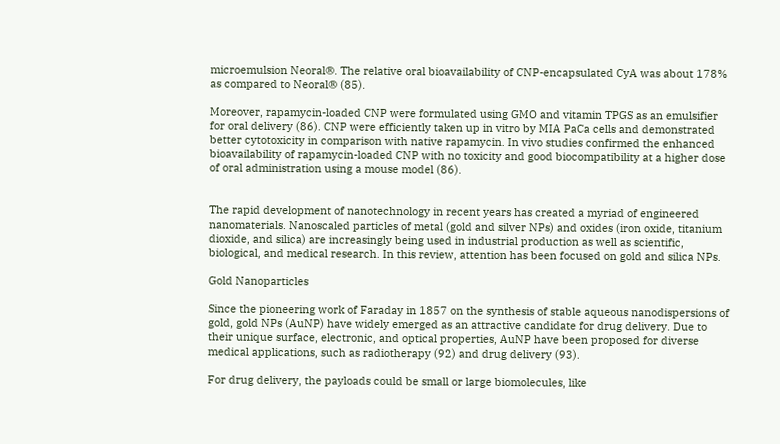microemulsion Neoral®. The relative oral bioavailability of CNP-encapsulated CyA was about 178% as compared to Neoral® (85).

Moreover, rapamycin-loaded CNP were formulated using GMO and vitamin TPGS as an emulsifier for oral delivery (86). CNP were efficiently taken up in vitro by MIA PaCa cells and demonstrated better cytotoxicity in comparison with native rapamycin. In vivo studies confirmed the enhanced bioavailability of rapamycin-loaded CNP with no toxicity and good biocompatibility at a higher dose of oral administration using a mouse model (86).


The rapid development of nanotechnology in recent years has created a myriad of engineered nanomaterials. Nanoscaled particles of metal (gold and silver NPs) and oxides (iron oxide, titanium dioxide, and silica) are increasingly being used in industrial production as well as scientific, biological, and medical research. In this review, attention has been focused on gold and silica NPs.

Gold Nanoparticles

Since the pioneering work of Faraday in 1857 on the synthesis of stable aqueous nanodispersions of gold, gold NPs (AuNP) have widely emerged as an attractive candidate for drug delivery. Due to their unique surface, electronic, and optical properties, AuNP have been proposed for diverse medical applications, such as radiotherapy (92) and drug delivery (93).

For drug delivery, the payloads could be small or large biomolecules, like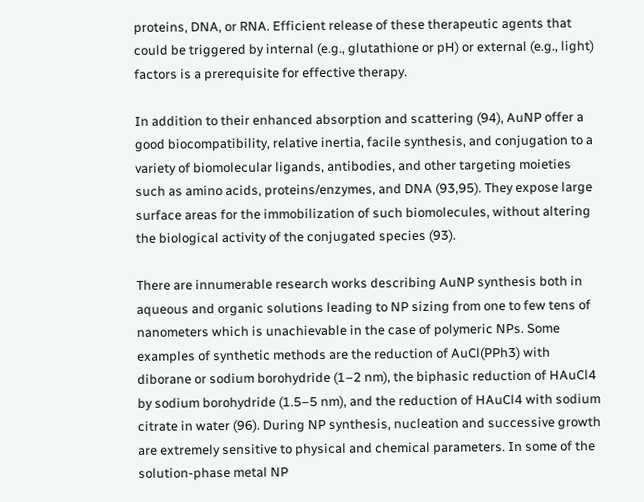proteins, DNA, or RNA. Efficient release of these therapeutic agents that could be triggered by internal (e.g., glutathione or pH) or external (e.g., light) factors is a prerequisite for effective therapy.

In addition to their enhanced absorption and scattering (94), AuNP offer a good biocompatibility, relative inertia, facile synthesis, and conjugation to a variety of biomolecular ligands, antibodies, and other targeting moieties such as amino acids, proteins/enzymes, and DNA (93,95). They expose large surface areas for the immobilization of such biomolecules, without altering the biological activity of the conjugated species (93).

There are innumerable research works describing AuNP synthesis both in aqueous and organic solutions leading to NP sizing from one to few tens of nanometers which is unachievable in the case of polymeric NPs. Some examples of synthetic methods are the reduction of AuCl(PPh3) with diborane or sodium borohydride (1–2 nm), the biphasic reduction of HAuCl4 by sodium borohydride (1.5–5 nm), and the reduction of HAuCl4 with sodium citrate in water (96). During NP synthesis, nucleation and successive growth are extremely sensitive to physical and chemical parameters. In some of the solution-phase metal NP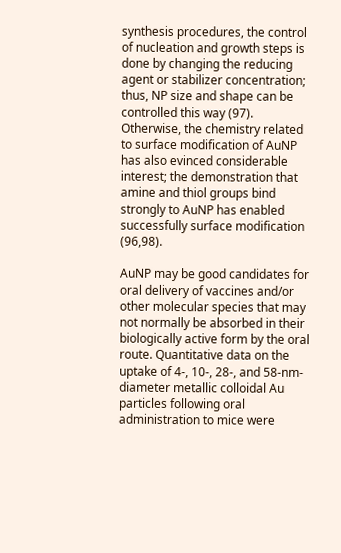synthesis procedures, the control of nucleation and growth steps is done by changing the reducing agent or stabilizer concentration; thus, NP size and shape can be controlled this way (97). Otherwise, the chemistry related to surface modification of AuNP has also evinced considerable interest; the demonstration that amine and thiol groups bind strongly to AuNP has enabled successfully surface modification (96,98).

AuNP may be good candidates for oral delivery of vaccines and/or other molecular species that may not normally be absorbed in their biologically active form by the oral route. Quantitative data on the uptake of 4-, 10-, 28-, and 58-nm-diameter metallic colloidal Au particles following oral administration to mice were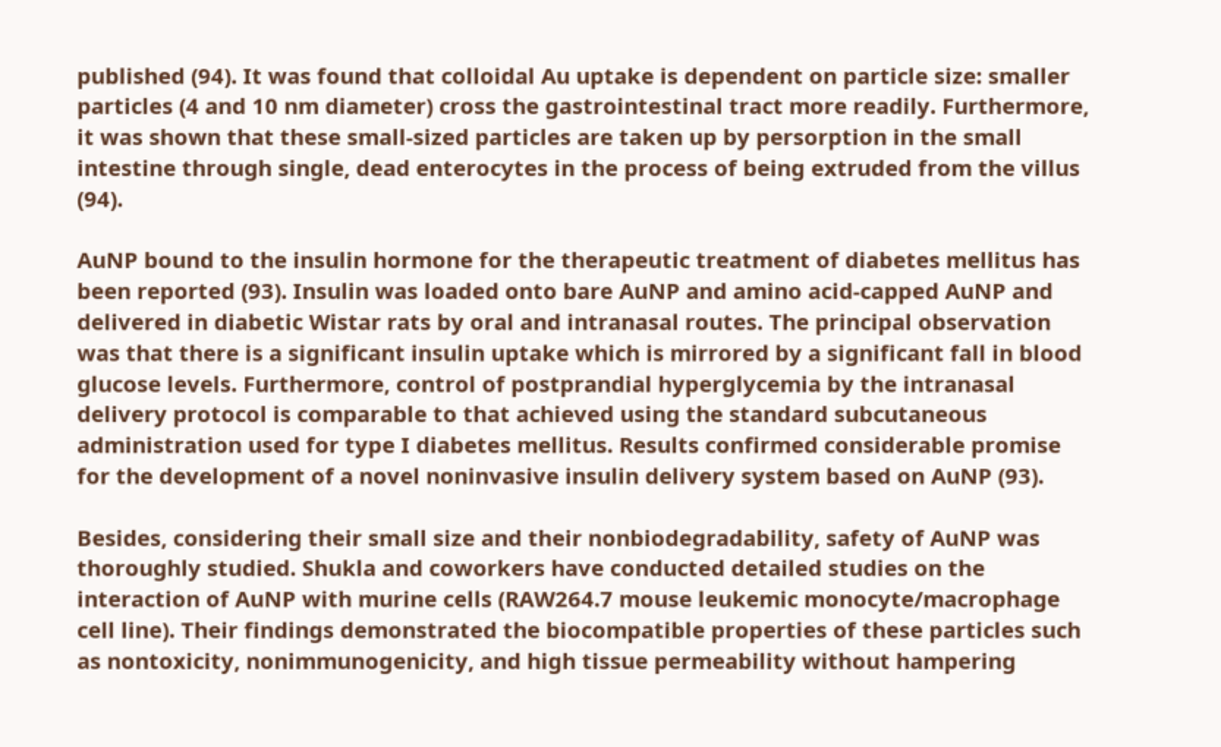published (94). It was found that colloidal Au uptake is dependent on particle size: smaller particles (4 and 10 nm diameter) cross the gastrointestinal tract more readily. Furthermore, it was shown that these small-sized particles are taken up by persorption in the small intestine through single, dead enterocytes in the process of being extruded from the villus (94).

AuNP bound to the insulin hormone for the therapeutic treatment of diabetes mellitus has been reported (93). Insulin was loaded onto bare AuNP and amino acid-capped AuNP and delivered in diabetic Wistar rats by oral and intranasal routes. The principal observation was that there is a significant insulin uptake which is mirrored by a significant fall in blood glucose levels. Furthermore, control of postprandial hyperglycemia by the intranasal delivery protocol is comparable to that achieved using the standard subcutaneous administration used for type I diabetes mellitus. Results confirmed considerable promise for the development of a novel noninvasive insulin delivery system based on AuNP (93).

Besides, considering their small size and their nonbiodegradability, safety of AuNP was thoroughly studied. Shukla and coworkers have conducted detailed studies on the interaction of AuNP with murine cells (RAW264.7 mouse leukemic monocyte/macrophage cell line). Their findings demonstrated the biocompatible properties of these particles such as nontoxicity, nonimmunogenicity, and high tissue permeability without hampering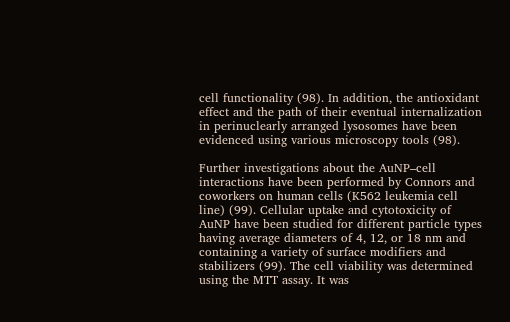cell functionality (98). In addition, the antioxidant effect and the path of their eventual internalization in perinuclearly arranged lysosomes have been evidenced using various microscopy tools (98).

Further investigations about the AuNP–cell interactions have been performed by Connors and coworkers on human cells (K562 leukemia cell line) (99). Cellular uptake and cytotoxicity of AuNP have been studied for different particle types having average diameters of 4, 12, or 18 nm and containing a variety of surface modifiers and stabilizers (99). The cell viability was determined using the MTT assay. It was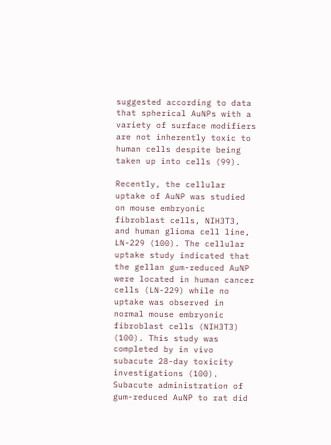suggested according to data that spherical AuNPs with a variety of surface modifiers are not inherently toxic to human cells despite being taken up into cells (99).

Recently, the cellular uptake of AuNP was studied on mouse embryonic fibroblast cells, NIH3T3, and human glioma cell line, LN-229 (100). The cellular uptake study indicated that the gellan gum-reduced AuNP were located in human cancer cells (LN-229) while no uptake was observed in normal mouse embryonic fibroblast cells (NIH3T3) (100). This study was completed by in vivo subacute 28-day toxicity investigations (100). Subacute administration of gum-reduced AuNP to rat did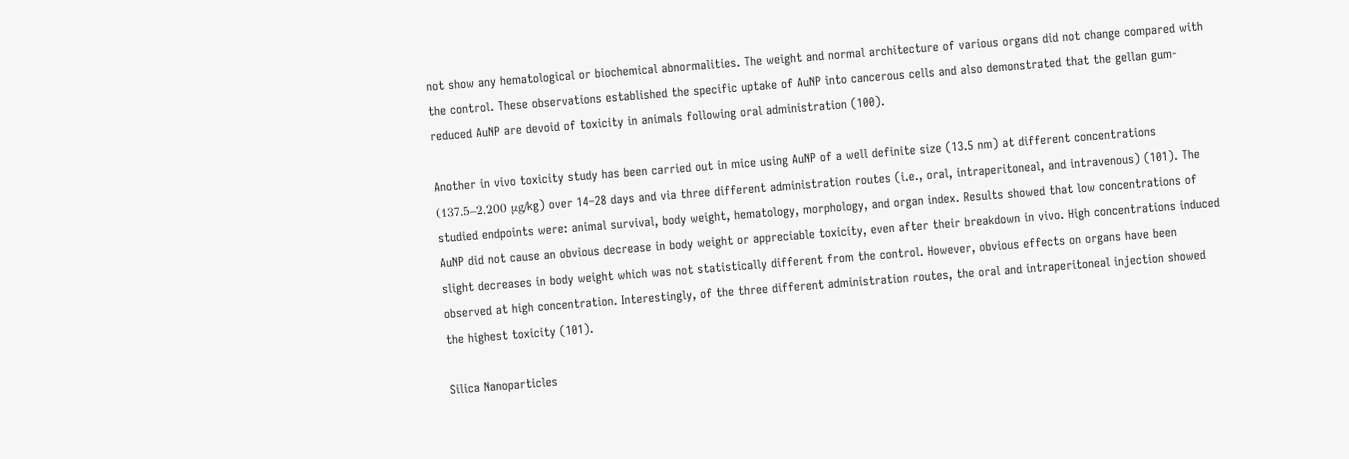not show any hematological or biochemical abnormalities. The weight and normal architecture of various organs did not change compared with the control. These observations established the specific uptake of AuNP into cancerous cells and also demonstrated that the gellan gum-reduced AuNP are devoid of toxicity in animals following oral administration (100).

Another in vivo toxicity study has been carried out in mice using AuNP of a well definite size (13.5 nm) at different concentrations (137.5–2,200 μg/kg) over 14–28 days and via three different administration routes (i.e., oral, intraperitoneal, and intravenous) (101). The studied endpoints were: animal survival, body weight, hematology, morphology, and organ index. Results showed that low concentrations of AuNP did not cause an obvious decrease in body weight or appreciable toxicity, even after their breakdown in vivo. High concentrations induced slight decreases in body weight which was not statistically different from the control. However, obvious effects on organs have been observed at high concentration. Interestingly, of the three different administration routes, the oral and intraperitoneal injection showed the highest toxicity (101).

Silica Nanoparticles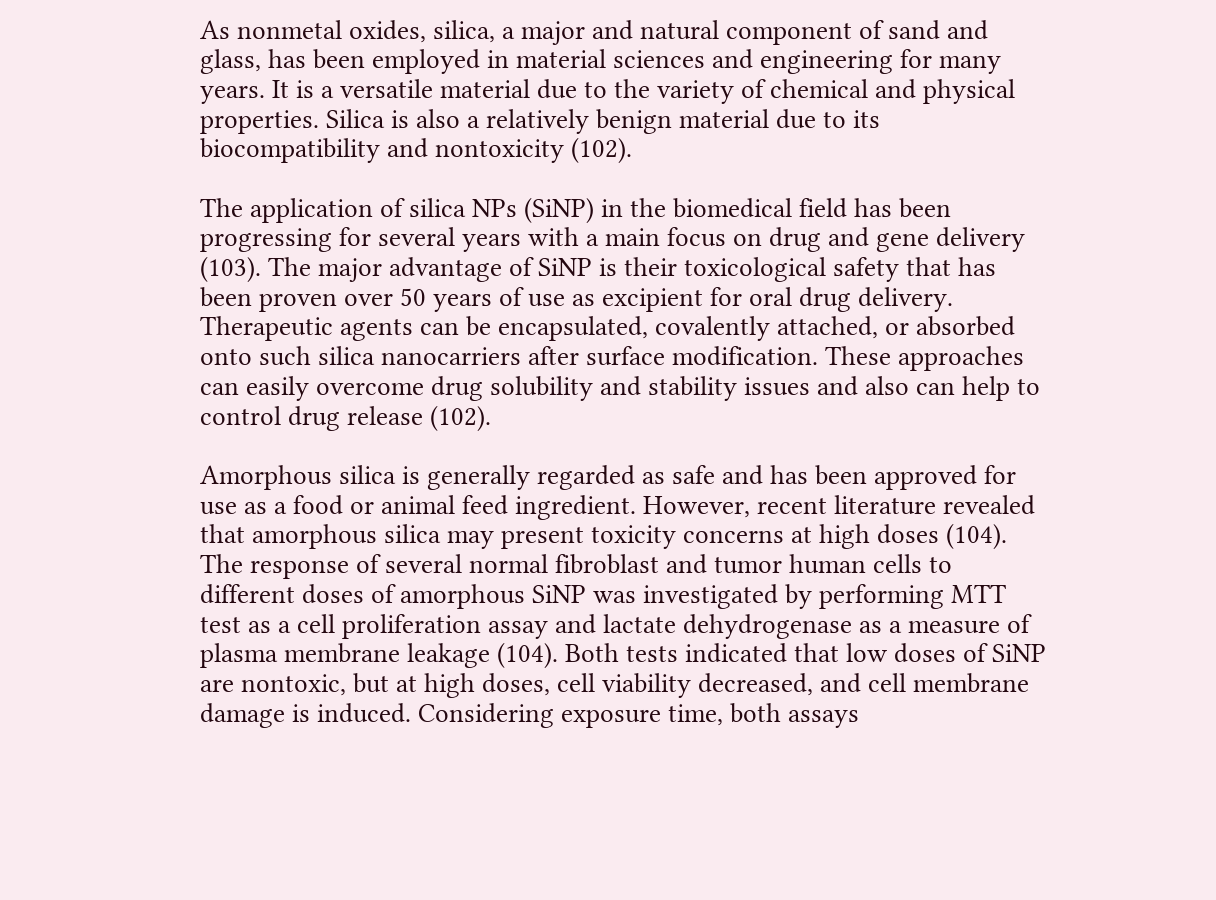As nonmetal oxides, silica, a major and natural component of sand and glass, has been employed in material sciences and engineering for many years. It is a versatile material due to the variety of chemical and physical properties. Silica is also a relatively benign material due to its biocompatibility and nontoxicity (102).

The application of silica NPs (SiNP) in the biomedical field has been progressing for several years with a main focus on drug and gene delivery (103). The major advantage of SiNP is their toxicological safety that has been proven over 50 years of use as excipient for oral drug delivery. Therapeutic agents can be encapsulated, covalently attached, or absorbed onto such silica nanocarriers after surface modification. These approaches can easily overcome drug solubility and stability issues and also can help to control drug release (102).

Amorphous silica is generally regarded as safe and has been approved for use as a food or animal feed ingredient. However, recent literature revealed that amorphous silica may present toxicity concerns at high doses (104). The response of several normal fibroblast and tumor human cells to different doses of amorphous SiNP was investigated by performing MTT test as a cell proliferation assay and lactate dehydrogenase as a measure of plasma membrane leakage (104). Both tests indicated that low doses of SiNP are nontoxic, but at high doses, cell viability decreased, and cell membrane damage is induced. Considering exposure time, both assays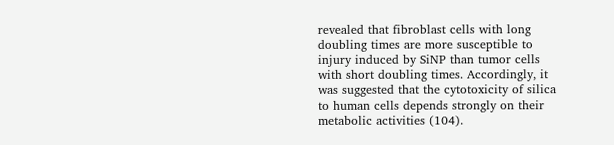revealed that fibroblast cells with long doubling times are more susceptible to injury induced by SiNP than tumor cells with short doubling times. Accordingly, it was suggested that the cytotoxicity of silica to human cells depends strongly on their metabolic activities (104).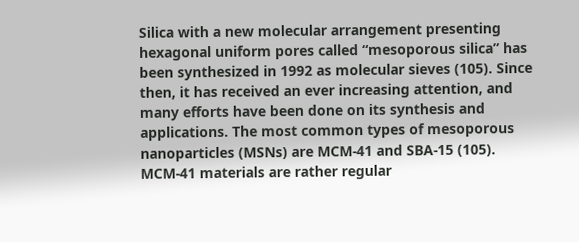Silica with a new molecular arrangement presenting hexagonal uniform pores called “mesoporous silica” has been synthesized in 1992 as molecular sieves (105). Since then, it has received an ever increasing attention, and many efforts have been done on its synthesis and applications. The most common types of mesoporous nanoparticles (MSNs) are MCM-41 and SBA-15 (105). MCM-41 materials are rather regular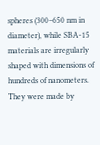spheres (300–650 nm in diameter), while SBA-15 materials are irregularly shaped with dimensions of hundreds of nanometers. They were made by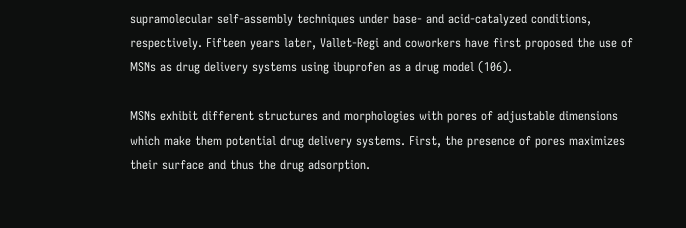supramolecular self-assembly techniques under base- and acid-catalyzed conditions, respectively. Fifteen years later, Vallet-Regi and coworkers have first proposed the use of MSNs as drug delivery systems using ibuprofen as a drug model (106).

MSNs exhibit different structures and morphologies with pores of adjustable dimensions which make them potential drug delivery systems. First, the presence of pores maximizes their surface and thus the drug adsorption.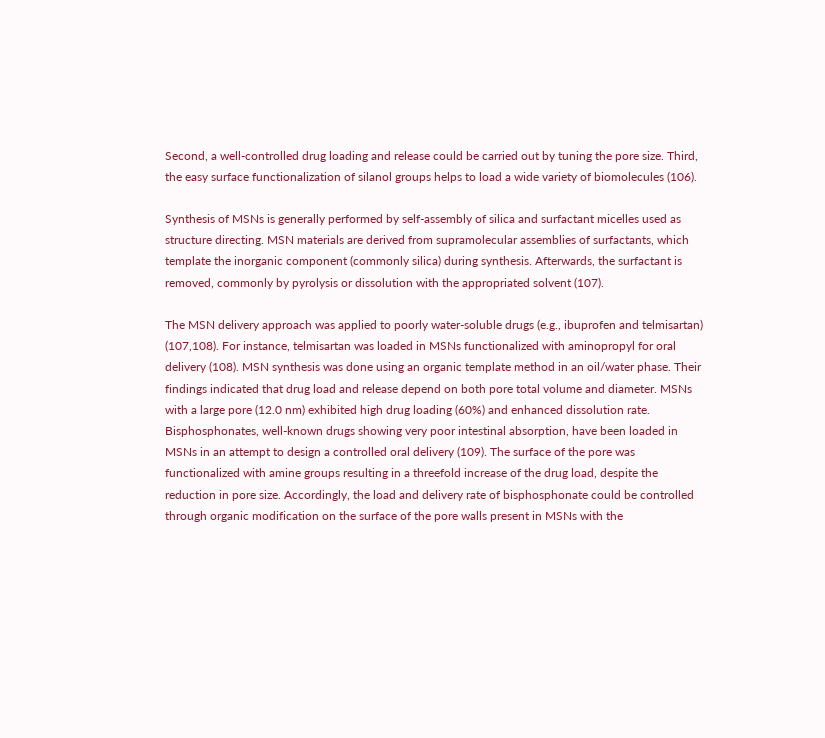Second, a well-controlled drug loading and release could be carried out by tuning the pore size. Third, the easy surface functionalization of silanol groups helps to load a wide variety of biomolecules (106).

Synthesis of MSNs is generally performed by self-assembly of silica and surfactant micelles used as structure directing. MSN materials are derived from supramolecular assemblies of surfactants, which template the inorganic component (commonly silica) during synthesis. Afterwards, the surfactant is removed, commonly by pyrolysis or dissolution with the appropriated solvent (107).

The MSN delivery approach was applied to poorly water-soluble drugs (e.g., ibuprofen and telmisartan) (107,108). For instance, telmisartan was loaded in MSNs functionalized with aminopropyl for oral delivery (108). MSN synthesis was done using an organic template method in an oil/water phase. Their findings indicated that drug load and release depend on both pore total volume and diameter. MSNs with a large pore (12.0 nm) exhibited high drug loading (60%) and enhanced dissolution rate. Bisphosphonates, well-known drugs showing very poor intestinal absorption, have been loaded in MSNs in an attempt to design a controlled oral delivery (109). The surface of the pore was functionalized with amine groups resulting in a threefold increase of the drug load, despite the reduction in pore size. Accordingly, the load and delivery rate of bisphosphonate could be controlled through organic modification on the surface of the pore walls present in MSNs with the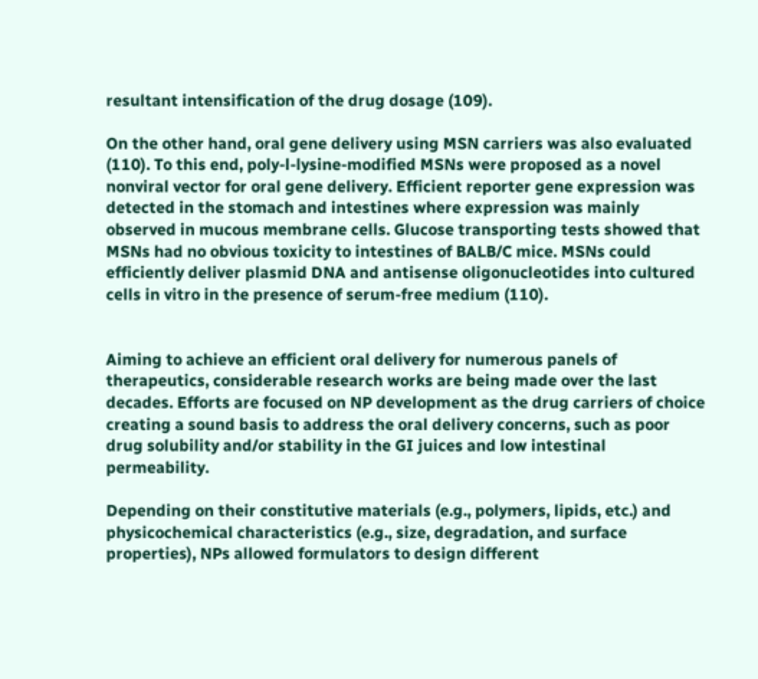resultant intensification of the drug dosage (109).

On the other hand, oral gene delivery using MSN carriers was also evaluated (110). To this end, poly-l-lysine-modified MSNs were proposed as a novel nonviral vector for oral gene delivery. Efficient reporter gene expression was detected in the stomach and intestines where expression was mainly observed in mucous membrane cells. Glucose transporting tests showed that MSNs had no obvious toxicity to intestines of BALB/C mice. MSNs could efficiently deliver plasmid DNA and antisense oligonucleotides into cultured cells in vitro in the presence of serum-free medium (110).


Aiming to achieve an efficient oral delivery for numerous panels of therapeutics, considerable research works are being made over the last decades. Efforts are focused on NP development as the drug carriers of choice creating a sound basis to address the oral delivery concerns, such as poor drug solubility and/or stability in the GI juices and low intestinal permeability.

Depending on their constitutive materials (e.g., polymers, lipids, etc.) and physicochemical characteristics (e.g., size, degradation, and surface properties), NPs allowed formulators to design different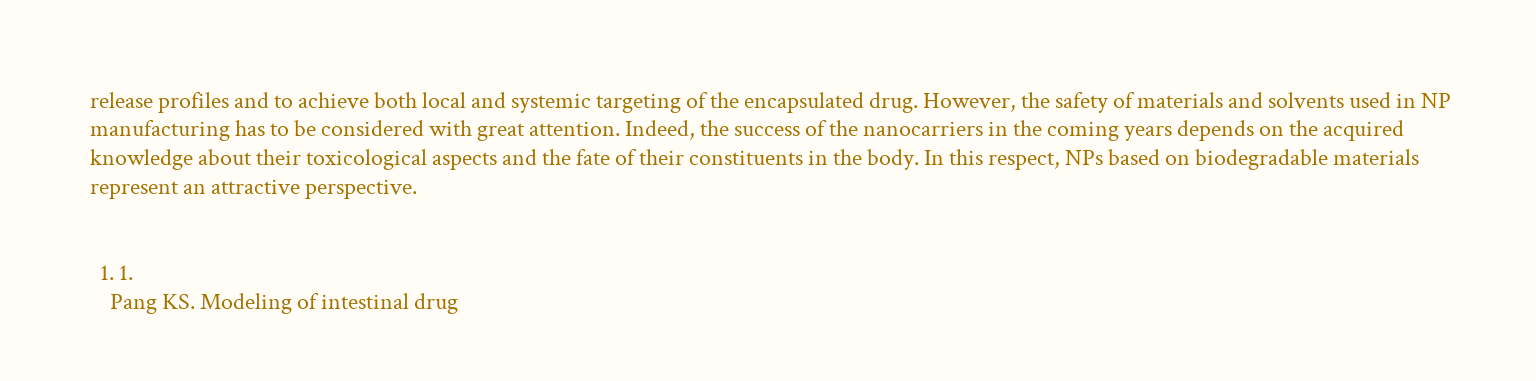release profiles and to achieve both local and systemic targeting of the encapsulated drug. However, the safety of materials and solvents used in NP manufacturing has to be considered with great attention. Indeed, the success of the nanocarriers in the coming years depends on the acquired knowledge about their toxicological aspects and the fate of their constituents in the body. In this respect, NPs based on biodegradable materials represent an attractive perspective.


  1. 1.
    Pang KS. Modeling of intestinal drug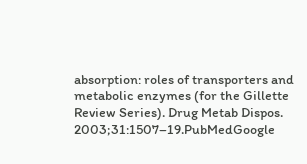absorption: roles of transporters and metabolic enzymes (for the Gillette Review Series). Drug Metab Dispos. 2003;31:1507–19.PubMedGoogle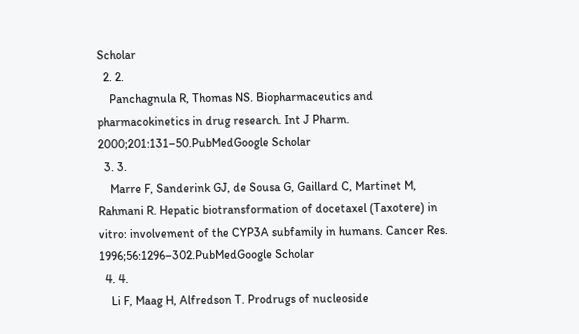Scholar
  2. 2.
    Panchagnula R, Thomas NS. Biopharmaceutics and pharmacokinetics in drug research. Int J Pharm. 2000;201:131–50.PubMedGoogle Scholar
  3. 3.
    Marre F, Sanderink GJ, de Sousa G, Gaillard C, Martinet M, Rahmani R. Hepatic biotransformation of docetaxel (Taxotere) in vitro: involvement of the CYP3A subfamily in humans. Cancer Res. 1996;56:1296–302.PubMedGoogle Scholar
  4. 4.
    Li F, Maag H, Alfredson T. Prodrugs of nucleoside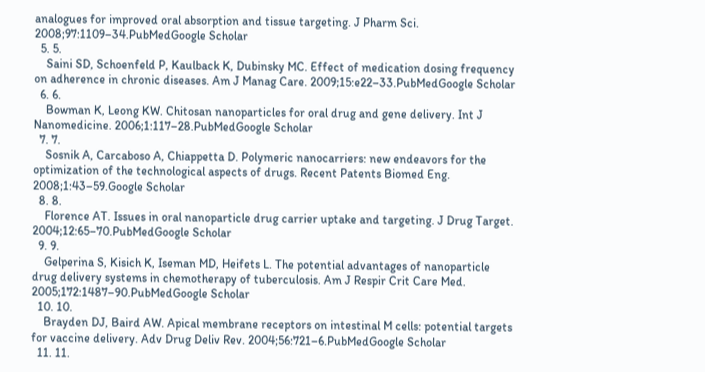analogues for improved oral absorption and tissue targeting. J Pharm Sci. 2008;97:1109–34.PubMedGoogle Scholar
  5. 5.
    Saini SD, Schoenfeld P, Kaulback K, Dubinsky MC. Effect of medication dosing frequency on adherence in chronic diseases. Am J Manag Care. 2009;15:e22–33.PubMedGoogle Scholar
  6. 6.
    Bowman K, Leong KW. Chitosan nanoparticles for oral drug and gene delivery. Int J Nanomedicine. 2006;1:117–28.PubMedGoogle Scholar
  7. 7.
    Sosnik A, Carcaboso A, Chiappetta D. Polymeric nanocarriers: new endeavors for the optimization of the technological aspects of drugs. Recent Patents Biomed Eng. 2008;1:43–59.Google Scholar
  8. 8.
    Florence AT. Issues in oral nanoparticle drug carrier uptake and targeting. J Drug Target. 2004;12:65–70.PubMedGoogle Scholar
  9. 9.
    Gelperina S, Kisich K, Iseman MD, Heifets L. The potential advantages of nanoparticle drug delivery systems in chemotherapy of tuberculosis. Am J Respir Crit Care Med. 2005;172:1487–90.PubMedGoogle Scholar
  10. 10.
    Brayden DJ, Baird AW. Apical membrane receptors on intestinal M cells: potential targets for vaccine delivery. Adv Drug Deliv Rev. 2004;56:721–6.PubMedGoogle Scholar
  11. 11.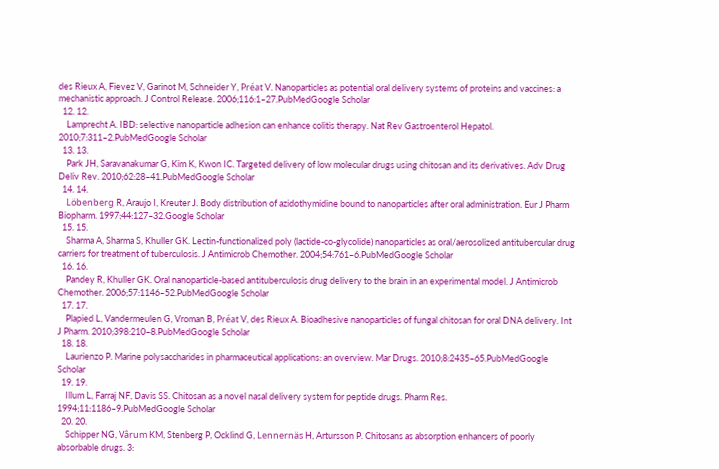des Rieux A, Fievez V, Garinot M, Schneider Y, Préat V. Nanoparticles as potential oral delivery systems of proteins and vaccines: a mechanistic approach. J Control Release. 2006;116:1–27.PubMedGoogle Scholar
  12. 12.
    Lamprecht A. IBD: selective nanoparticle adhesion can enhance colitis therapy. Nat Rev Gastroenterol Hepatol. 2010;7:311–2.PubMedGoogle Scholar
  13. 13.
    Park JH, Saravanakumar G, Kim K, Kwon IC. Targeted delivery of low molecular drugs using chitosan and its derivatives. Adv Drug Deliv Rev. 2010;62:28–41.PubMedGoogle Scholar
  14. 14.
    Löbenberg R, Araujo I, Kreuter J. Body distribution of azidothymidine bound to nanoparticles after oral administration. Eur J Pharm Biopharm. 1997;44:127–32.Google Scholar
  15. 15.
    Sharma A, Sharma S, Khuller GK. Lectin-functionalized poly (lactide-co-glycolide) nanoparticles as oral/aerosolized antitubercular drug carriers for treatment of tuberculosis. J Antimicrob Chemother. 2004;54:761–6.PubMedGoogle Scholar
  16. 16.
    Pandey R, Khuller GK. Oral nanoparticle-based antituberculosis drug delivery to the brain in an experimental model. J Antimicrob Chemother. 2006;57:1146–52.PubMedGoogle Scholar
  17. 17.
    Plapied L, Vandermeulen G, Vroman B, Préat V, des Rieux A. Bioadhesive nanoparticles of fungal chitosan for oral DNA delivery. Int J Pharm. 2010;398:210–8.PubMedGoogle Scholar
  18. 18.
    Laurienzo P. Marine polysaccharides in pharmaceutical applications: an overview. Mar Drugs. 2010;8:2435–65.PubMedGoogle Scholar
  19. 19.
    Illum L, Farraj NF, Davis SS. Chitosan as a novel nasal delivery system for peptide drugs. Pharm Res. 1994;11:1186–9.PubMedGoogle Scholar
  20. 20.
    Schipper NG, Vârum KM, Stenberg P, Ocklind G, Lennernäs H, Artursson P. Chitosans as absorption enhancers of poorly absorbable drugs. 3: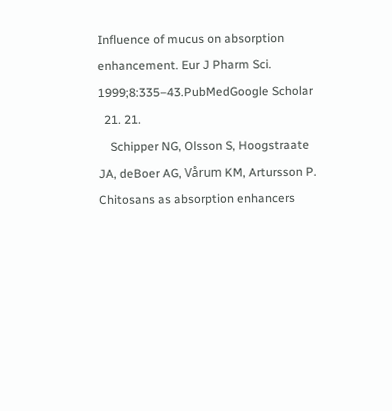Influence of mucus on absorption enhancement. Eur J Pharm Sci. 1999;8:335–43.PubMedGoogle Scholar
  21. 21.
    Schipper NG, Olsson S, Hoogstraate JA, deBoer AG, Vårum KM, Artursson P. Chitosans as absorption enhancers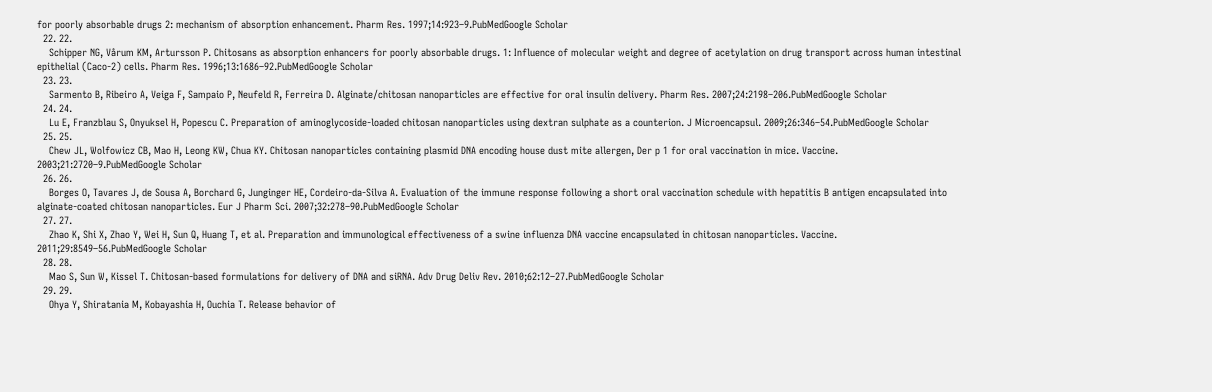for poorly absorbable drugs 2: mechanism of absorption enhancement. Pharm Res. 1997;14:923–9.PubMedGoogle Scholar
  22. 22.
    Schipper NG, Vårum KM, Artursson P. Chitosans as absorption enhancers for poorly absorbable drugs. 1: Influence of molecular weight and degree of acetylation on drug transport across human intestinal epithelial (Caco-2) cells. Pharm Res. 1996;13:1686–92.PubMedGoogle Scholar
  23. 23.
    Sarmento B, Ribeiro A, Veiga F, Sampaio P, Neufeld R, Ferreira D. Alginate/chitosan nanoparticles are effective for oral insulin delivery. Pharm Res. 2007;24:2198–206.PubMedGoogle Scholar
  24. 24.
    Lu E, Franzblau S, Onyuksel H, Popescu C. Preparation of aminoglycoside-loaded chitosan nanoparticles using dextran sulphate as a counterion. J Microencapsul. 2009;26:346–54.PubMedGoogle Scholar
  25. 25.
    Chew JL, Wolfowicz CB, Mao H, Leong KW, Chua KY. Chitosan nanoparticles containing plasmid DNA encoding house dust mite allergen, Der p 1 for oral vaccination in mice. Vaccine. 2003;21:2720–9.PubMedGoogle Scholar
  26. 26.
    Borges O, Tavares J, de Sousa A, Borchard G, Junginger HE, Cordeiro-da-Silva A. Evaluation of the immune response following a short oral vaccination schedule with hepatitis B antigen encapsulated into alginate-coated chitosan nanoparticles. Eur J Pharm Sci. 2007;32:278–90.PubMedGoogle Scholar
  27. 27.
    Zhao K, Shi X, Zhao Y, Wei H, Sun Q, Huang T, et al. Preparation and immunological effectiveness of a swine influenza DNA vaccine encapsulated in chitosan nanoparticles. Vaccine. 2011;29:8549–56.PubMedGoogle Scholar
  28. 28.
    Mao S, Sun W, Kissel T. Chitosan-based formulations for delivery of DNA and siRNA. Adv Drug Deliv Rev. 2010;62:12–27.PubMedGoogle Scholar
  29. 29.
    Ohya Y, Shiratania M, Kobayashia H, Ouchia T. Release behavior of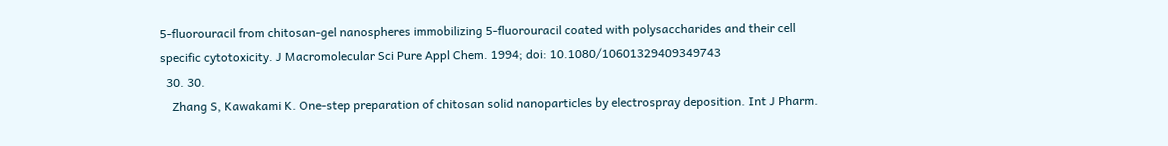5-fluorouracil from chitosan-gel nanospheres immobilizing 5-fluorouracil coated with polysaccharides and their cell specific cytotoxicity. J Macromolecular Sci Pure Appl Chem. 1994; doi: 10.1080/10601329409349743
  30. 30.
    Zhang S, Kawakami K. One-step preparation of chitosan solid nanoparticles by electrospray deposition. Int J Pharm.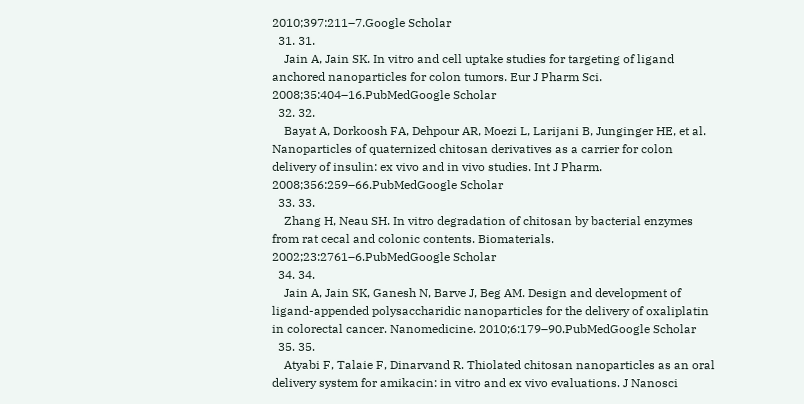2010;397:211–7.Google Scholar
  31. 31.
    Jain A, Jain SK. In vitro and cell uptake studies for targeting of ligand anchored nanoparticles for colon tumors. Eur J Pharm Sci. 2008;35:404–16.PubMedGoogle Scholar
  32. 32.
    Bayat A, Dorkoosh FA, Dehpour AR, Moezi L, Larijani B, Junginger HE, et al. Nanoparticles of quaternized chitosan derivatives as a carrier for colon delivery of insulin: ex vivo and in vivo studies. Int J Pharm. 2008;356:259–66.PubMedGoogle Scholar
  33. 33.
    Zhang H, Neau SH. In vitro degradation of chitosan by bacterial enzymes from rat cecal and colonic contents. Biomaterials. 2002;23:2761–6.PubMedGoogle Scholar
  34. 34.
    Jain A, Jain SK, Ganesh N, Barve J, Beg AM. Design and development of ligand-appended polysaccharidic nanoparticles for the delivery of oxaliplatin in colorectal cancer. Nanomedicine. 2010;6:179–90.PubMedGoogle Scholar
  35. 35.
    Atyabi F, Talaie F, Dinarvand R. Thiolated chitosan nanoparticles as an oral delivery system for amikacin: in vitro and ex vivo evaluations. J Nanosci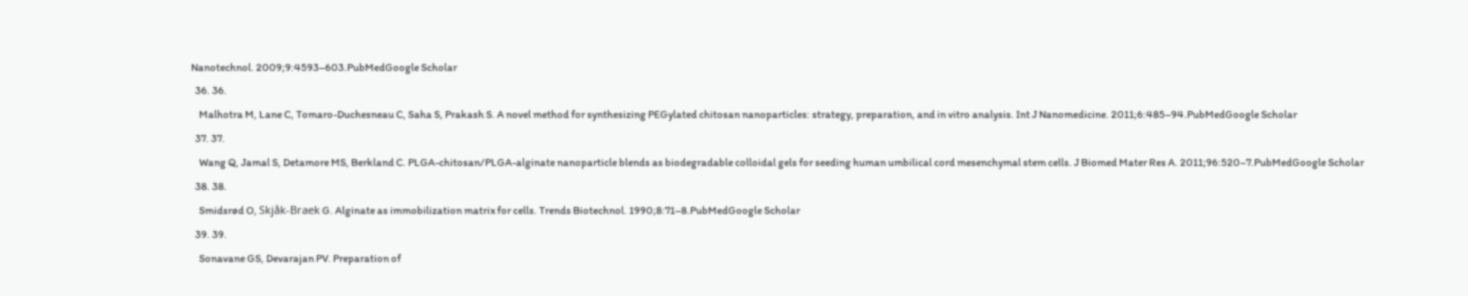Nanotechnol. 2009;9:4593–603.PubMedGoogle Scholar
  36. 36.
    Malhotra M, Lane C, Tomaro-Duchesneau C, Saha S, Prakash S. A novel method for synthesizing PEGylated chitosan nanoparticles: strategy, preparation, and in vitro analysis. Int J Nanomedicine. 2011;6:485–94.PubMedGoogle Scholar
  37. 37.
    Wang Q, Jamal S, Detamore MS, Berkland C. PLGA-chitosan/PLGA-alginate nanoparticle blends as biodegradable colloidal gels for seeding human umbilical cord mesenchymal stem cells. J Biomed Mater Res A. 2011;96:520–7.PubMedGoogle Scholar
  38. 38.
    Smidsrød O, Skjåk-Braek G. Alginate as immobilization matrix for cells. Trends Biotechnol. 1990;8:71–8.PubMedGoogle Scholar
  39. 39.
    Sonavane GS, Devarajan PV. Preparation of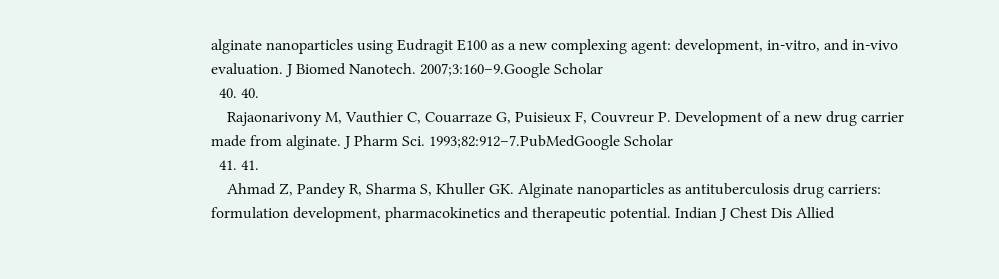alginate nanoparticles using Eudragit E100 as a new complexing agent: development, in-vitro, and in-vivo evaluation. J Biomed Nanotech. 2007;3:160–9.Google Scholar
  40. 40.
    Rajaonarivony M, Vauthier C, Couarraze G, Puisieux F, Couvreur P. Development of a new drug carrier made from alginate. J Pharm Sci. 1993;82:912–7.PubMedGoogle Scholar
  41. 41.
    Ahmad Z, Pandey R, Sharma S, Khuller GK. Alginate nanoparticles as antituberculosis drug carriers: formulation development, pharmacokinetics and therapeutic potential. Indian J Chest Dis Allied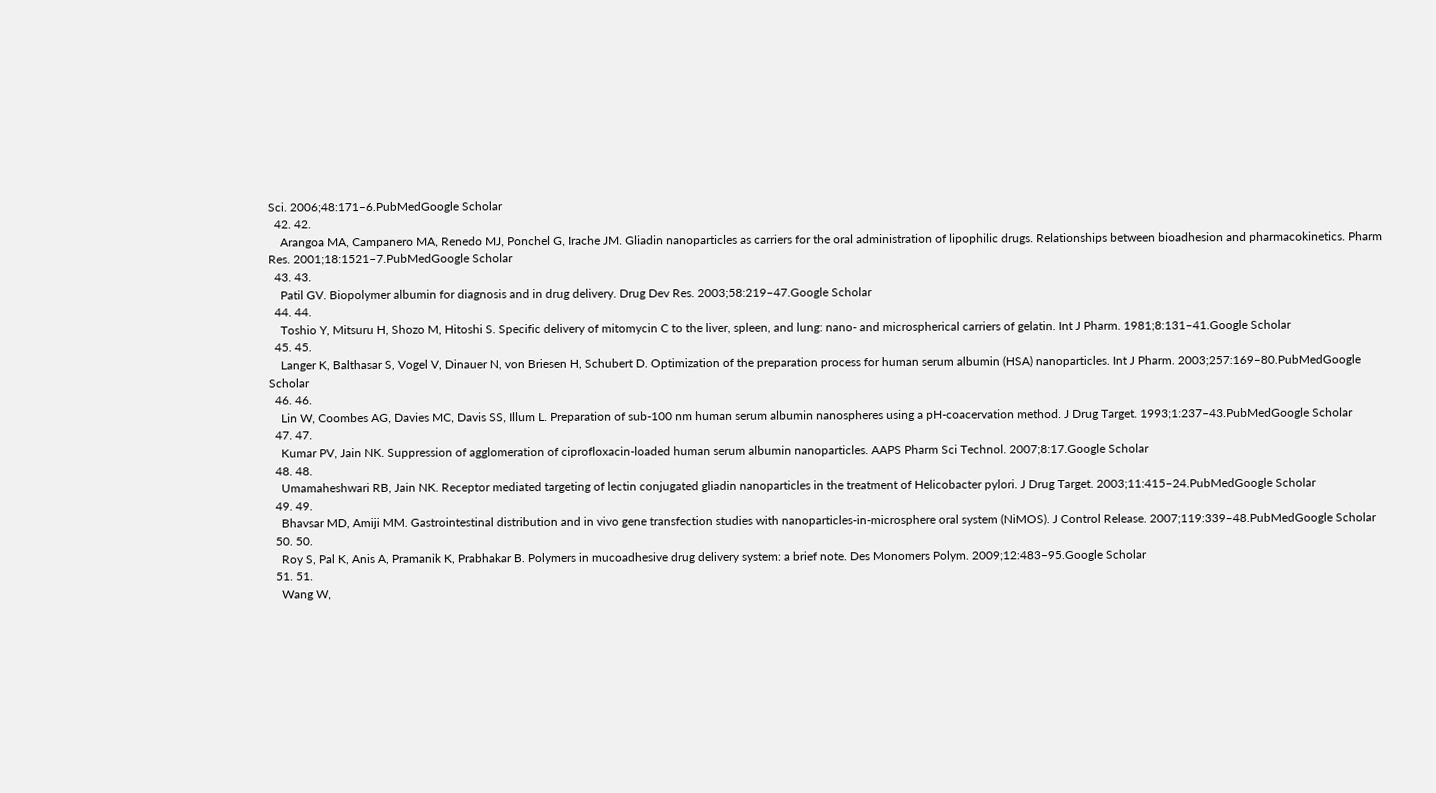Sci. 2006;48:171–6.PubMedGoogle Scholar
  42. 42.
    Arangoa MA, Campanero MA, Renedo MJ, Ponchel G, Irache JM. Gliadin nanoparticles as carriers for the oral administration of lipophilic drugs. Relationships between bioadhesion and pharmacokinetics. Pharm Res. 2001;18:1521–7.PubMedGoogle Scholar
  43. 43.
    Patil GV. Biopolymer albumin for diagnosis and in drug delivery. Drug Dev Res. 2003;58:219–47.Google Scholar
  44. 44.
    Toshio Y, Mitsuru H, Shozo M, Hitoshi S. Specific delivery of mitomycin C to the liver, spleen, and lung: nano- and microspherical carriers of gelatin. Int J Pharm. 1981;8:131–41.Google Scholar
  45. 45.
    Langer K, Balthasar S, Vogel V, Dinauer N, von Briesen H, Schubert D. Optimization of the preparation process for human serum albumin (HSA) nanoparticles. Int J Pharm. 2003;257:169–80.PubMedGoogle Scholar
  46. 46.
    Lin W, Coombes AG, Davies MC, Davis SS, Illum L. Preparation of sub-100 nm human serum albumin nanospheres using a pH-coacervation method. J Drug Target. 1993;1:237–43.PubMedGoogle Scholar
  47. 47.
    Kumar PV, Jain NK. Suppression of agglomeration of ciprofloxacin-loaded human serum albumin nanoparticles. AAPS Pharm Sci Technol. 2007;8:17.Google Scholar
  48. 48.
    Umamaheshwari RB, Jain NK. Receptor mediated targeting of lectin conjugated gliadin nanoparticles in the treatment of Helicobacter pylori. J Drug Target. 2003;11:415–24.PubMedGoogle Scholar
  49. 49.
    Bhavsar MD, Amiji MM. Gastrointestinal distribution and in vivo gene transfection studies with nanoparticles-in-microsphere oral system (NiMOS). J Control Release. 2007;119:339–48.PubMedGoogle Scholar
  50. 50.
    Roy S, Pal K, Anis A, Pramanik K, Prabhakar B. Polymers in mucoadhesive drug delivery system: a brief note. Des Monomers Polym. 2009;12:483–95.Google Scholar
  51. 51.
    Wang W,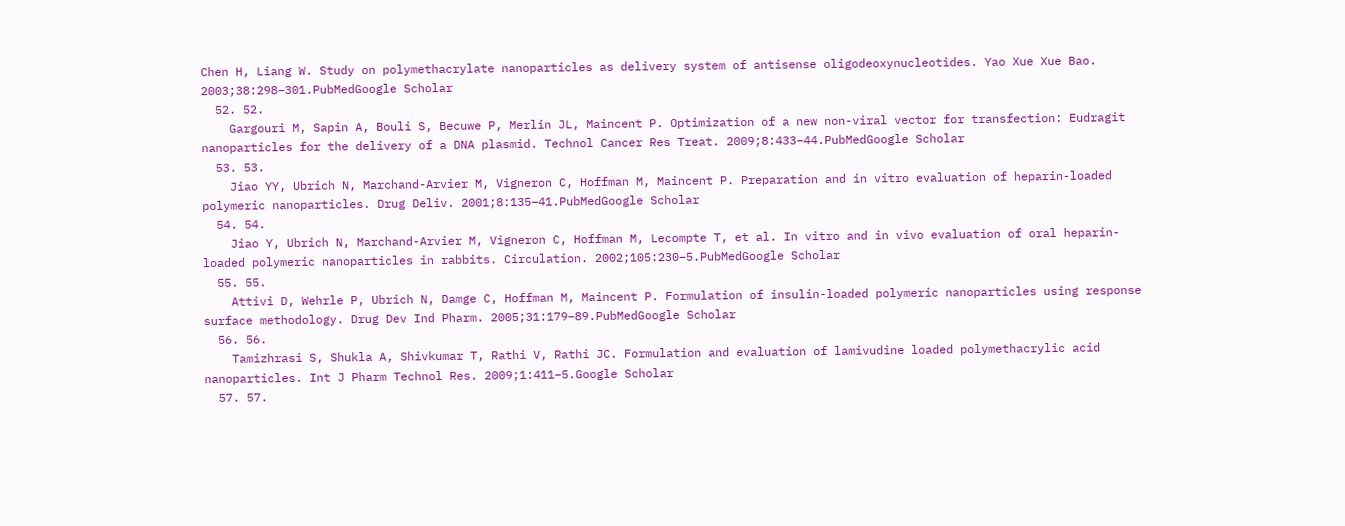Chen H, Liang W. Study on polymethacrylate nanoparticles as delivery system of antisense oligodeoxynucleotides. Yao Xue Xue Bao. 2003;38:298–301.PubMedGoogle Scholar
  52. 52.
    Gargouri M, Sapin A, Bouli S, Becuwe P, Merlin JL, Maincent P. Optimization of a new non-viral vector for transfection: Eudragit nanoparticles for the delivery of a DNA plasmid. Technol Cancer Res Treat. 2009;8:433–44.PubMedGoogle Scholar
  53. 53.
    Jiao YY, Ubrich N, Marchand-Arvier M, Vigneron C, Hoffman M, Maincent P. Preparation and in vitro evaluation of heparin-loaded polymeric nanoparticles. Drug Deliv. 2001;8:135–41.PubMedGoogle Scholar
  54. 54.
    Jiao Y, Ubrich N, Marchand-Arvier M, Vigneron C, Hoffman M, Lecompte T, et al. In vitro and in vivo evaluation of oral heparin-loaded polymeric nanoparticles in rabbits. Circulation. 2002;105:230–5.PubMedGoogle Scholar
  55. 55.
    Attivi D, Wehrle P, Ubrich N, Damge C, Hoffman M, Maincent P. Formulation of insulin-loaded polymeric nanoparticles using response surface methodology. Drug Dev Ind Pharm. 2005;31:179–89.PubMedGoogle Scholar
  56. 56.
    Tamizhrasi S, Shukla A, Shivkumar T, Rathi V, Rathi JC. Formulation and evaluation of lamivudine loaded polymethacrylic acid nanoparticles. Int J Pharm Technol Res. 2009;1:411–5.Google Scholar
  57. 57.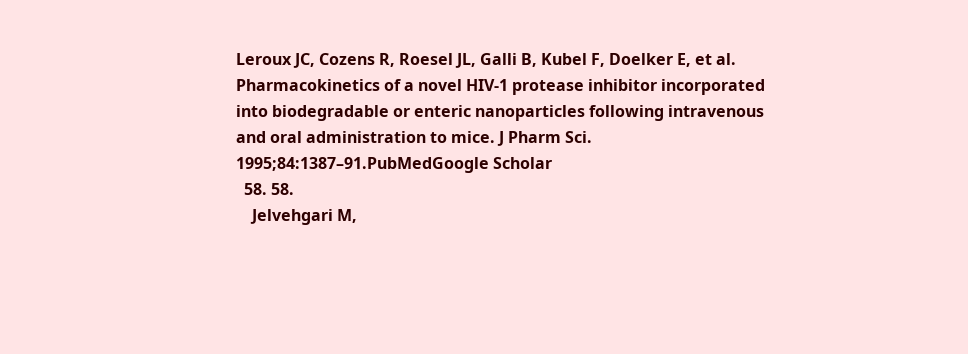Leroux JC, Cozens R, Roesel JL, Galli B, Kubel F, Doelker E, et al. Pharmacokinetics of a novel HIV-1 protease inhibitor incorporated into biodegradable or enteric nanoparticles following intravenous and oral administration to mice. J Pharm Sci. 1995;84:1387–91.PubMedGoogle Scholar
  58. 58.
    Jelvehgari M,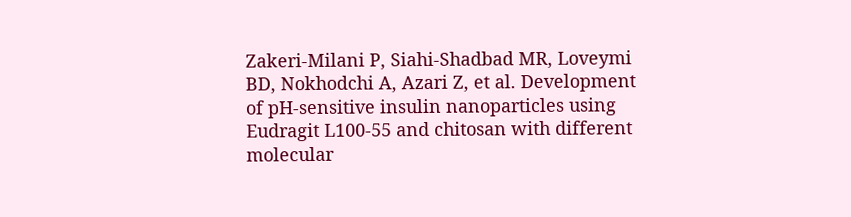Zakeri-Milani P, Siahi-Shadbad MR, Loveymi BD, Nokhodchi A, Azari Z, et al. Development of pH-sensitive insulin nanoparticles using Eudragit L100-55 and chitosan with different molecular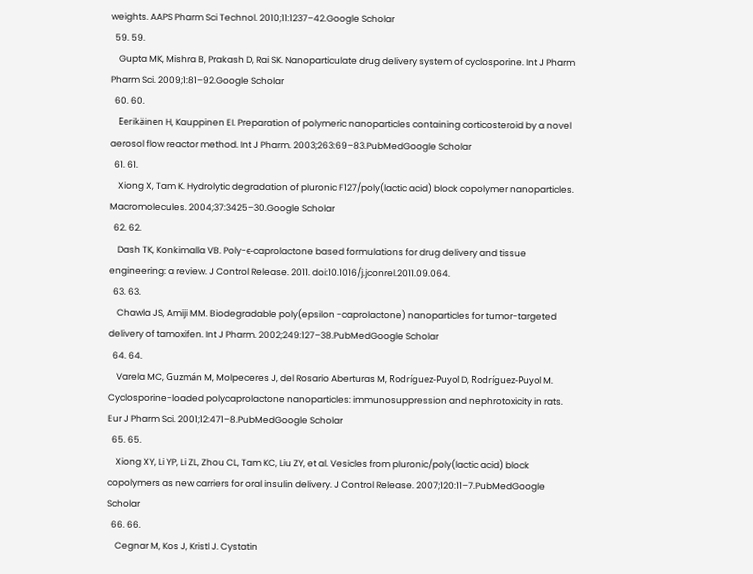weights. AAPS Pharm Sci Technol. 2010;11:1237–42.Google Scholar
  59. 59.
    Gupta MK, Mishra B, Prakash D, Rai SK. Nanoparticulate drug delivery system of cyclosporine. Int J Pharm Pharm Sci. 2009;1:81–92.Google Scholar
  60. 60.
    Eerikäinen H, Kauppinen EI. Preparation of polymeric nanoparticles containing corticosteroid by a novel aerosol flow reactor method. Int J Pharm. 2003;263:69–83.PubMedGoogle Scholar
  61. 61.
    Xiong X, Tam K. Hydrolytic degradation of pluronic F127/poly(lactic acid) block copolymer nanoparticles. Macromolecules. 2004;37:3425–30.Google Scholar
  62. 62.
    Dash TK, Konkimalla VB. Poly-є-caprolactone based formulations for drug delivery and tissue engineering: a review. J Control Release. 2011. doi:10.1016/j.jconrel.2011.09.064.
  63. 63.
    Chawla JS, Amiji MM. Biodegradable poly(epsilon -caprolactone) nanoparticles for tumor-targeted delivery of tamoxifen. Int J Pharm. 2002;249:127–38.PubMedGoogle Scholar
  64. 64.
    Varela MC, Guzmán M, Molpeceres J, del Rosario Aberturas M, Rodríguez-Puyol D, Rodríguez-Puyol M. Cyclosporine-loaded polycaprolactone nanoparticles: immunosuppression and nephrotoxicity in rats. Eur J Pharm Sci. 2001;12:471–8.PubMedGoogle Scholar
  65. 65.
    Xiong XY, Li YP, Li ZL, Zhou CL, Tam KC, Liu ZY, et al. Vesicles from pluronic/poly(lactic acid) block copolymers as new carriers for oral insulin delivery. J Control Release. 2007;120:11–7.PubMedGoogle Scholar
  66. 66.
    Cegnar M, Kos J, Kristl J. Cystatin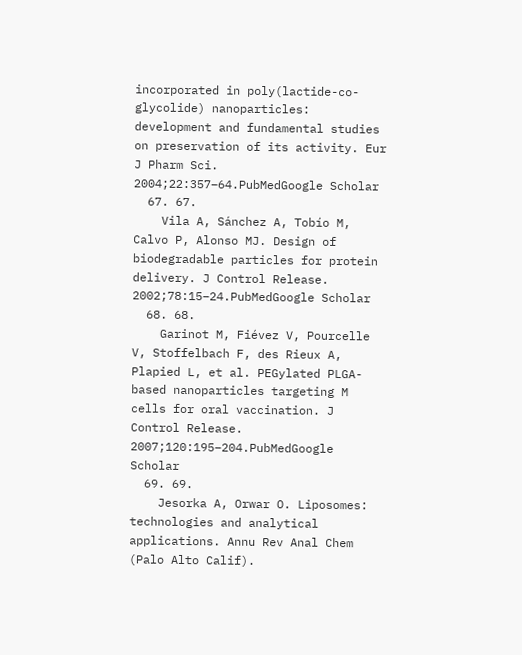incorporated in poly(lactide-co-glycolide) nanoparticles: development and fundamental studies on preservation of its activity. Eur J Pharm Sci. 2004;22:357–64.PubMedGoogle Scholar
  67. 67.
    Vila A, Sánchez A, Tobío M, Calvo P, Alonso MJ. Design of biodegradable particles for protein delivery. J Control Release. 2002;78:15–24.PubMedGoogle Scholar
  68. 68.
    Garinot M, Fiévez V, Pourcelle V, Stoffelbach F, des Rieux A, Plapied L, et al. PEGylated PLGA-based nanoparticles targeting M cells for oral vaccination. J Control Release. 2007;120:195–204.PubMedGoogle Scholar
  69. 69.
    Jesorka A, Orwar O. Liposomes: technologies and analytical applications. Annu Rev Anal Chem (Palo Alto Calif).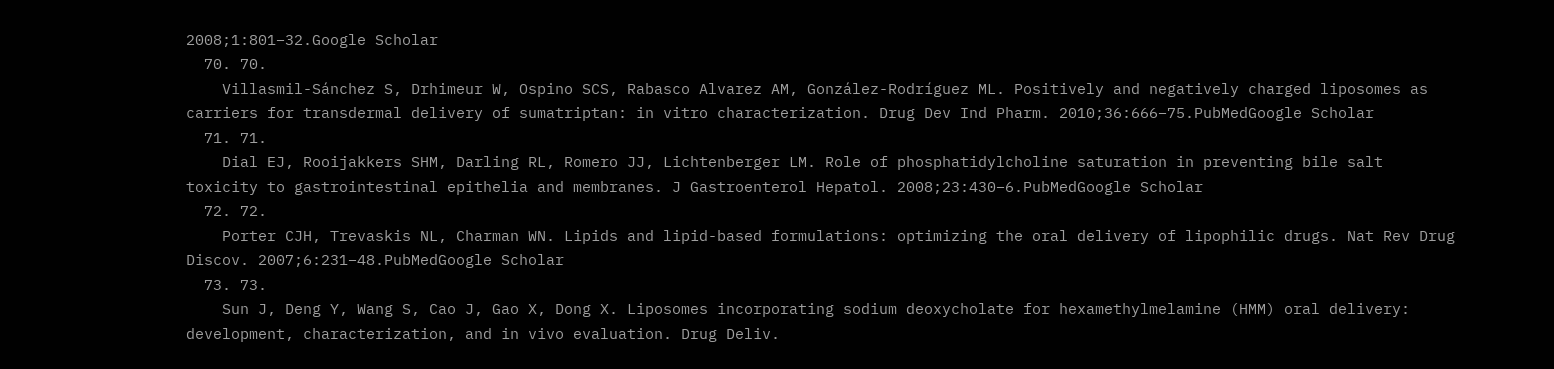2008;1:801–32.Google Scholar
  70. 70.
    Villasmil-Sánchez S, Drhimeur W, Ospino SCS, Rabasco Alvarez AM, González-Rodríguez ML. Positively and negatively charged liposomes as carriers for transdermal delivery of sumatriptan: in vitro characterization. Drug Dev Ind Pharm. 2010;36:666–75.PubMedGoogle Scholar
  71. 71.
    Dial EJ, Rooijakkers SHM, Darling RL, Romero JJ, Lichtenberger LM. Role of phosphatidylcholine saturation in preventing bile salt toxicity to gastrointestinal epithelia and membranes. J Gastroenterol Hepatol. 2008;23:430–6.PubMedGoogle Scholar
  72. 72.
    Porter CJH, Trevaskis NL, Charman WN. Lipids and lipid-based formulations: optimizing the oral delivery of lipophilic drugs. Nat Rev Drug Discov. 2007;6:231–48.PubMedGoogle Scholar
  73. 73.
    Sun J, Deng Y, Wang S, Cao J, Gao X, Dong X. Liposomes incorporating sodium deoxycholate for hexamethylmelamine (HMM) oral delivery: development, characterization, and in vivo evaluation. Drug Deliv.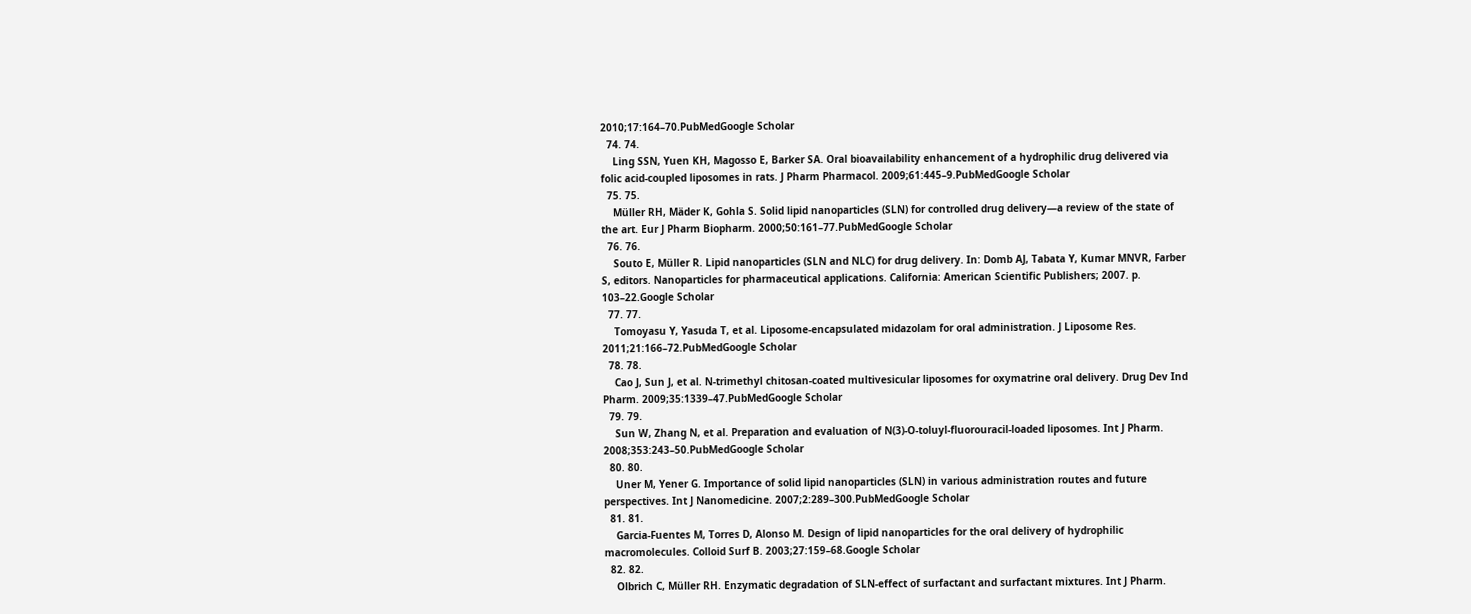2010;17:164–70.PubMedGoogle Scholar
  74. 74.
    Ling SSN, Yuen KH, Magosso E, Barker SA. Oral bioavailability enhancement of a hydrophilic drug delivered via folic acid-coupled liposomes in rats. J Pharm Pharmacol. 2009;61:445–9.PubMedGoogle Scholar
  75. 75.
    Müller RH, Mäder K, Gohla S. Solid lipid nanoparticles (SLN) for controlled drug delivery—a review of the state of the art. Eur J Pharm Biopharm. 2000;50:161–77.PubMedGoogle Scholar
  76. 76.
    Souto E, Müller R. Lipid nanoparticles (SLN and NLC) for drug delivery. In: Domb AJ, Tabata Y, Kumar MNVR, Farber S, editors. Nanoparticles for pharmaceutical applications. California: American Scientific Publishers; 2007. p. 103–22.Google Scholar
  77. 77.
    Tomoyasu Y, Yasuda T, et al. Liposome-encapsulated midazolam for oral administration. J Liposome Res. 2011;21:166–72.PubMedGoogle Scholar
  78. 78.
    Cao J, Sun J, et al. N-trimethyl chitosan-coated multivesicular liposomes for oxymatrine oral delivery. Drug Dev Ind Pharm. 2009;35:1339–47.PubMedGoogle Scholar
  79. 79.
    Sun W, Zhang N, et al. Preparation and evaluation of N(3)-O-toluyl-fluorouracil-loaded liposomes. Int J Pharm. 2008;353:243–50.PubMedGoogle Scholar
  80. 80.
    Uner M, Yener G. Importance of solid lipid nanoparticles (SLN) in various administration routes and future perspectives. Int J Nanomedicine. 2007;2:289–300.PubMedGoogle Scholar
  81. 81.
    Garcia-Fuentes M, Torres D, Alonso M. Design of lipid nanoparticles for the oral delivery of hydrophilic macromolecules. Colloid Surf B. 2003;27:159–68.Google Scholar
  82. 82.
    Olbrich C, Müller RH. Enzymatic degradation of SLN-effect of surfactant and surfactant mixtures. Int J Pharm.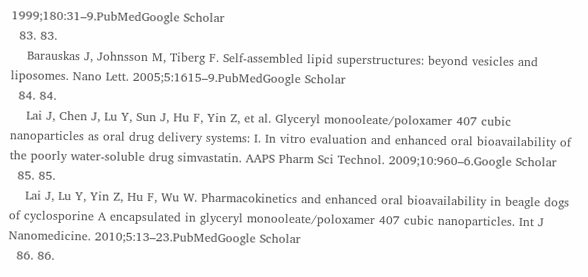1999;180:31–9.PubMedGoogle Scholar
  83. 83.
    Barauskas J, Johnsson M, Tiberg F. Self-assembled lipid superstructures: beyond vesicles and liposomes. Nano Lett. 2005;5:1615–9.PubMedGoogle Scholar
  84. 84.
    Lai J, Chen J, Lu Y, Sun J, Hu F, Yin Z, et al. Glyceryl monooleate/poloxamer 407 cubic nanoparticles as oral drug delivery systems: I. In vitro evaluation and enhanced oral bioavailability of the poorly water-soluble drug simvastatin. AAPS Pharm Sci Technol. 2009;10:960–6.Google Scholar
  85. 85.
    Lai J, Lu Y, Yin Z, Hu F, Wu W. Pharmacokinetics and enhanced oral bioavailability in beagle dogs of cyclosporine A encapsulated in glyceryl monooleate/poloxamer 407 cubic nanoparticles. Int J Nanomedicine. 2010;5:13–23.PubMedGoogle Scholar
  86. 86.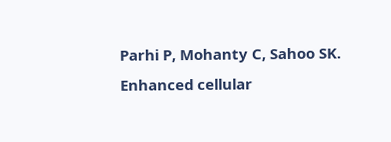Parhi P, Mohanty C, Sahoo SK. Enhanced cellular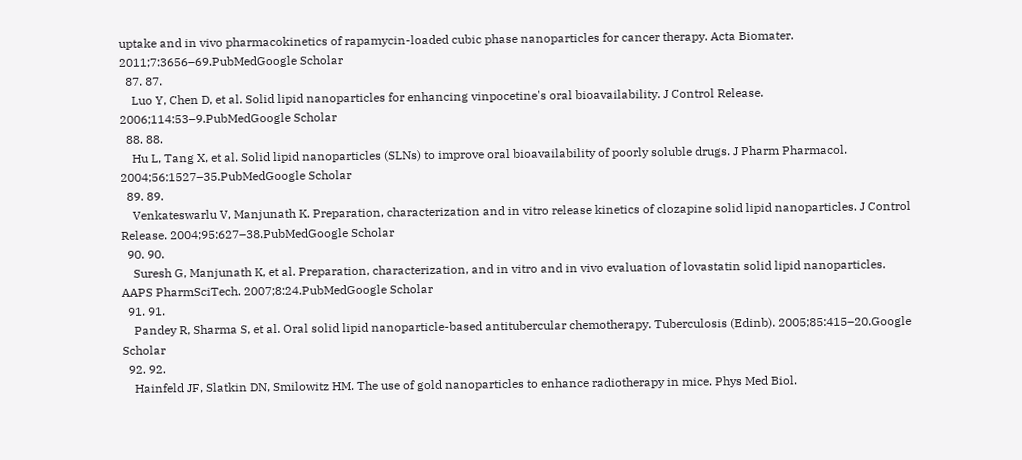uptake and in vivo pharmacokinetics of rapamycin-loaded cubic phase nanoparticles for cancer therapy. Acta Biomater. 2011;7:3656–69.PubMedGoogle Scholar
  87. 87.
    Luo Y, Chen D, et al. Solid lipid nanoparticles for enhancing vinpocetine's oral bioavailability. J Control Release. 2006;114:53–9.PubMedGoogle Scholar
  88. 88.
    Hu L, Tang X, et al. Solid lipid nanoparticles (SLNs) to improve oral bioavailability of poorly soluble drugs. J Pharm Pharmacol. 2004;56:1527–35.PubMedGoogle Scholar
  89. 89.
    Venkateswarlu V, Manjunath K. Preparation, characterization and in vitro release kinetics of clozapine solid lipid nanoparticles. J Control Release. 2004;95:627–38.PubMedGoogle Scholar
  90. 90.
    Suresh G, Manjunath K, et al. Preparation, characterization, and in vitro and in vivo evaluation of lovastatin solid lipid nanoparticles. AAPS PharmSciTech. 2007;8:24.PubMedGoogle Scholar
  91. 91.
    Pandey R, Sharma S, et al. Oral solid lipid nanoparticle-based antitubercular chemotherapy. Tuberculosis (Edinb). 2005;85:415–20.Google Scholar
  92. 92.
    Hainfeld JF, Slatkin DN, Smilowitz HM. The use of gold nanoparticles to enhance radiotherapy in mice. Phys Med Biol.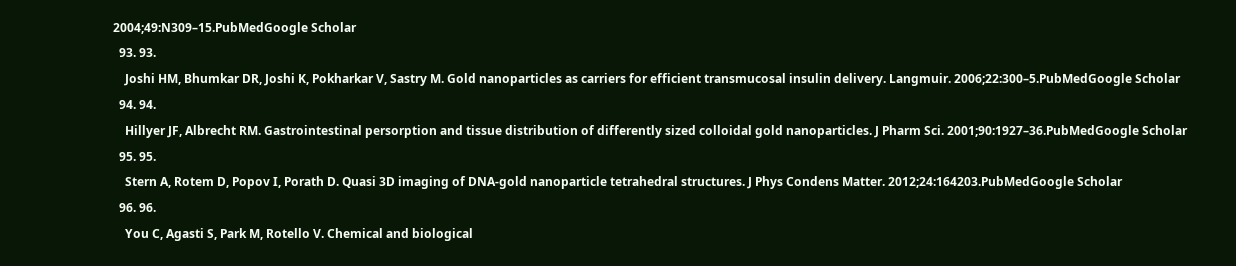2004;49:N309–15.PubMedGoogle Scholar
  93. 93.
    Joshi HM, Bhumkar DR, Joshi K, Pokharkar V, Sastry M. Gold nanoparticles as carriers for efficient transmucosal insulin delivery. Langmuir. 2006;22:300–5.PubMedGoogle Scholar
  94. 94.
    Hillyer JF, Albrecht RM. Gastrointestinal persorption and tissue distribution of differently sized colloidal gold nanoparticles. J Pharm Sci. 2001;90:1927–36.PubMedGoogle Scholar
  95. 95.
    Stern A, Rotem D, Popov I, Porath D. Quasi 3D imaging of DNA-gold nanoparticle tetrahedral structures. J Phys Condens Matter. 2012;24:164203.PubMedGoogle Scholar
  96. 96.
    You C, Agasti S, Park M, Rotello V. Chemical and biological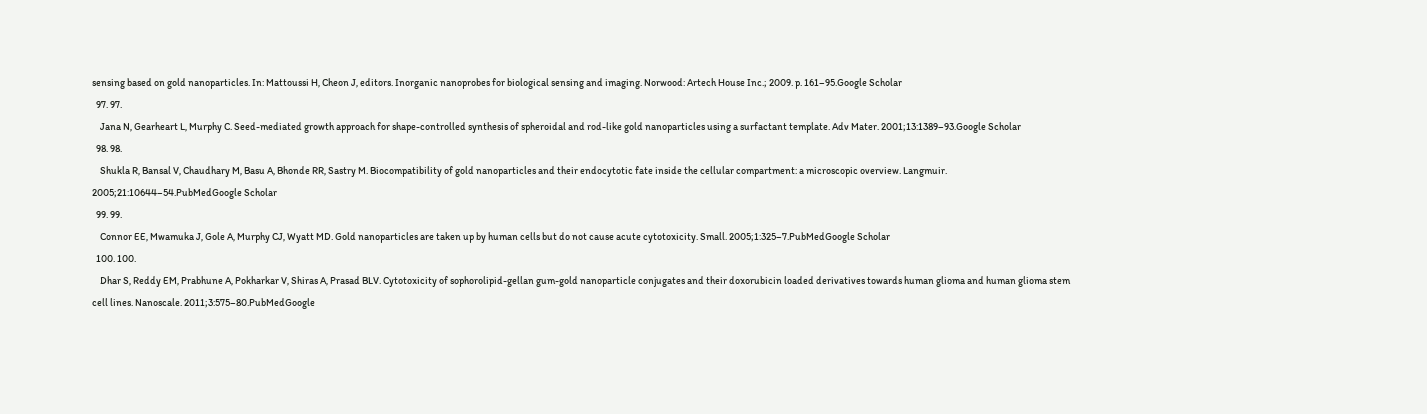sensing based on gold nanoparticles. In: Mattoussi H, Cheon J, editors. Inorganic nanoprobes for biological sensing and imaging. Norwood: Artech House Inc.; 2009. p. 161–95.Google Scholar
  97. 97.
    Jana N, Gearheart L, Murphy C. Seed-mediated growth approach for shape-controlled synthesis of spheroidal and rod-like gold nanoparticles using a surfactant template. Adv Mater. 2001;13:1389–93.Google Scholar
  98. 98.
    Shukla R, Bansal V, Chaudhary M, Basu A, Bhonde RR, Sastry M. Biocompatibility of gold nanoparticles and their endocytotic fate inside the cellular compartment: a microscopic overview. Langmuir. 2005;21:10644–54.PubMedGoogle Scholar
  99. 99.
    Connor EE, Mwamuka J, Gole A, Murphy CJ, Wyatt MD. Gold nanoparticles are taken up by human cells but do not cause acute cytotoxicity. Small. 2005;1:325–7.PubMedGoogle Scholar
  100. 100.
    Dhar S, Reddy EM, Prabhune A, Pokharkar V, Shiras A, Prasad BLV. Cytotoxicity of sophorolipid-gellan gum-gold nanoparticle conjugates and their doxorubicin loaded derivatives towards human glioma and human glioma stem cell lines. Nanoscale. 2011;3:575–80.PubMedGoogle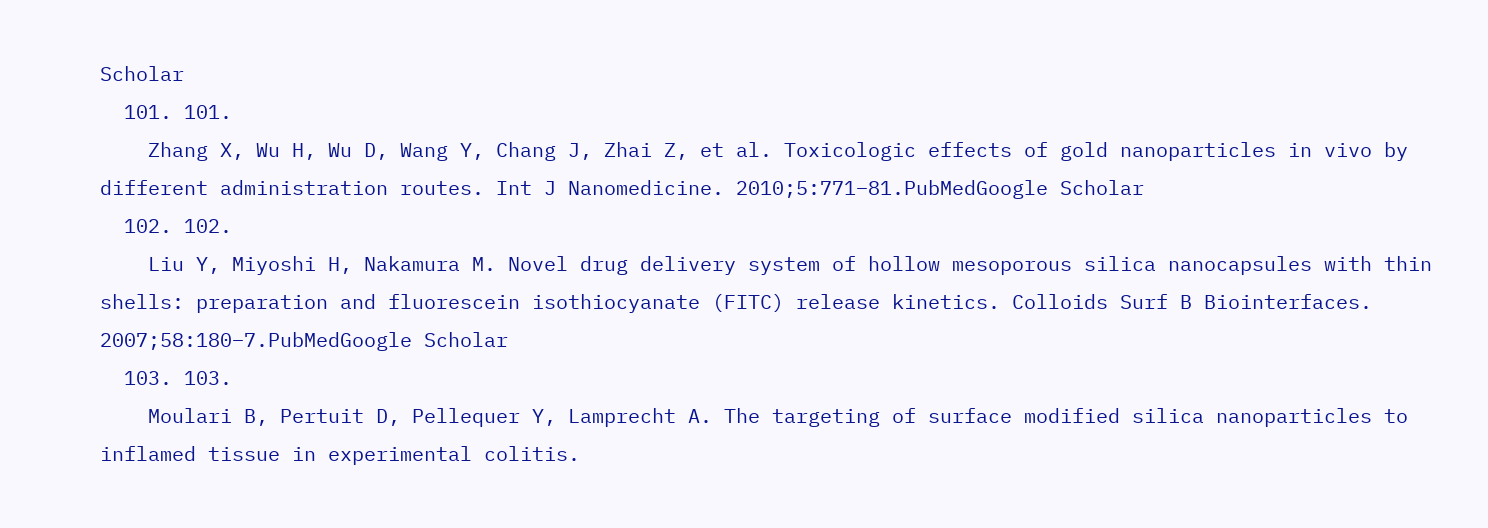Scholar
  101. 101.
    Zhang X, Wu H, Wu D, Wang Y, Chang J, Zhai Z, et al. Toxicologic effects of gold nanoparticles in vivo by different administration routes. Int J Nanomedicine. 2010;5:771–81.PubMedGoogle Scholar
  102. 102.
    Liu Y, Miyoshi H, Nakamura M. Novel drug delivery system of hollow mesoporous silica nanocapsules with thin shells: preparation and fluorescein isothiocyanate (FITC) release kinetics. Colloids Surf B Biointerfaces. 2007;58:180–7.PubMedGoogle Scholar
  103. 103.
    Moulari B, Pertuit D, Pellequer Y, Lamprecht A. The targeting of surface modified silica nanoparticles to inflamed tissue in experimental colitis.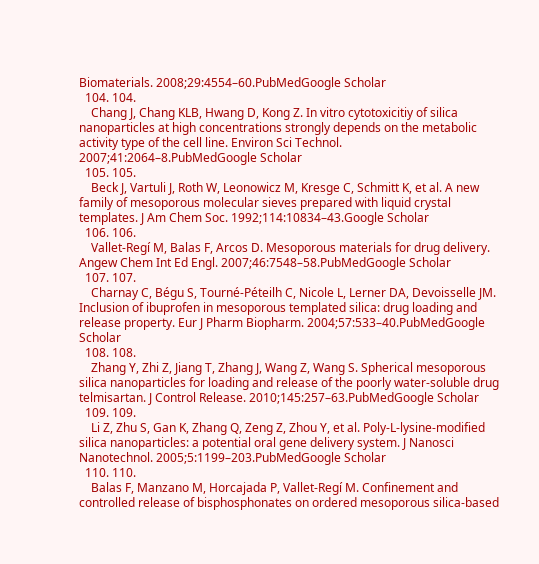Biomaterials. 2008;29:4554–60.PubMedGoogle Scholar
  104. 104.
    Chang J, Chang KLB, Hwang D, Kong Z. In vitro cytotoxicitiy of silica nanoparticles at high concentrations strongly depends on the metabolic activity type of the cell line. Environ Sci Technol. 2007;41:2064–8.PubMedGoogle Scholar
  105. 105.
    Beck J, Vartuli J, Roth W, Leonowicz M, Kresge C, Schmitt K, et al. A new family of mesoporous molecular sieves prepared with liquid crystal templates. J Am Chem Soc. 1992;114:10834–43.Google Scholar
  106. 106.
    Vallet-Regí M, Balas F, Arcos D. Mesoporous materials for drug delivery. Angew Chem Int Ed Engl. 2007;46:7548–58.PubMedGoogle Scholar
  107. 107.
    Charnay C, Bégu S, Tourné-Péteilh C, Nicole L, Lerner DA, Devoisselle JM. Inclusion of ibuprofen in mesoporous templated silica: drug loading and release property. Eur J Pharm Biopharm. 2004;57:533–40.PubMedGoogle Scholar
  108. 108.
    Zhang Y, Zhi Z, Jiang T, Zhang J, Wang Z, Wang S. Spherical mesoporous silica nanoparticles for loading and release of the poorly water-soluble drug telmisartan. J Control Release. 2010;145:257–63.PubMedGoogle Scholar
  109. 109.
    Li Z, Zhu S, Gan K, Zhang Q, Zeng Z, Zhou Y, et al. Poly-L-lysine-modified silica nanoparticles: a potential oral gene delivery system. J Nanosci Nanotechnol. 2005;5:1199–203.PubMedGoogle Scholar
  110. 110.
    Balas F, Manzano M, Horcajada P, Vallet-Regí M. Confinement and controlled release of bisphosphonates on ordered mesoporous silica-based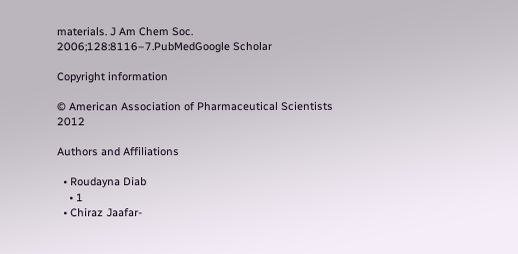materials. J Am Chem Soc. 2006;128:8116–7.PubMedGoogle Scholar

Copyright information

© American Association of Pharmaceutical Scientists 2012

Authors and Affiliations

  • Roudayna Diab
    • 1
  • Chiraz Jaafar-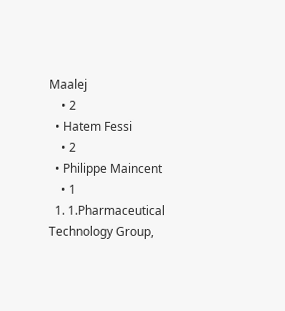Maalej
    • 2
  • Hatem Fessi
    • 2
  • Philippe Maincent
    • 1
  1. 1.Pharmaceutical Technology Group,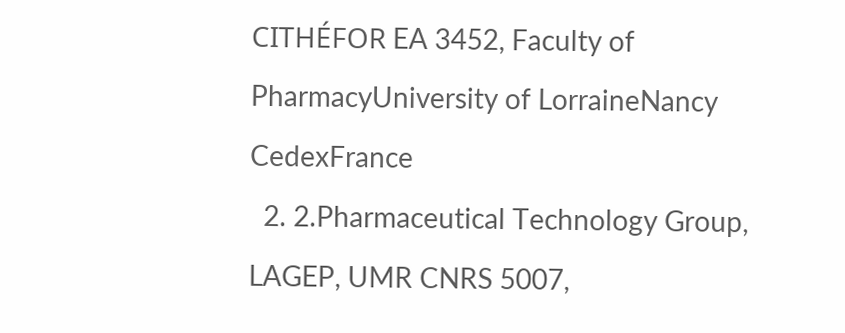CITHÉFOR EA 3452, Faculty of PharmacyUniversity of LorraineNancy CedexFrance
  2. 2.Pharmaceutical Technology Group, LAGEP, UMR CNRS 5007,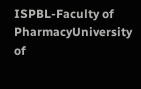ISPBL-Faculty of PharmacyUniversity of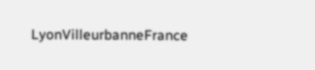LyonVilleurbanneFrance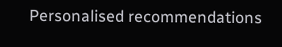Personalised recommendations